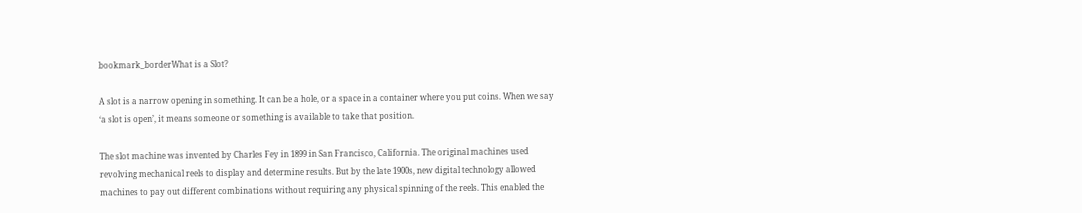bookmark_borderWhat is a Slot?

A slot is a narrow opening in something. It can be a hole, or a space in a container where you put coins. When we say ‘a slot is open’, it means someone or something is available to take that position.

The slot machine was invented by Charles Fey in 1899 in San Francisco, California. The original machines used revolving mechanical reels to display and determine results. But by the late 1900s, new digital technology allowed machines to pay out different combinations without requiring any physical spinning of the reels. This enabled the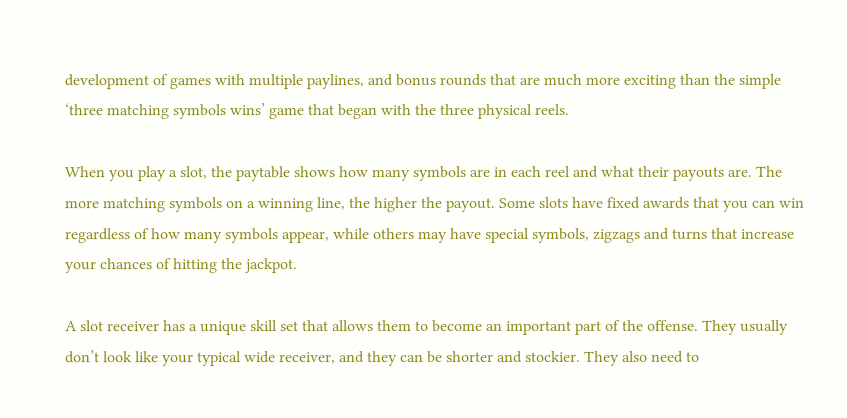development of games with multiple paylines, and bonus rounds that are much more exciting than the simple ‘three matching symbols wins’ game that began with the three physical reels.

When you play a slot, the paytable shows how many symbols are in each reel and what their payouts are. The more matching symbols on a winning line, the higher the payout. Some slots have fixed awards that you can win regardless of how many symbols appear, while others may have special symbols, zigzags and turns that increase your chances of hitting the jackpot.

A slot receiver has a unique skill set that allows them to become an important part of the offense. They usually don’t look like your typical wide receiver, and they can be shorter and stockier. They also need to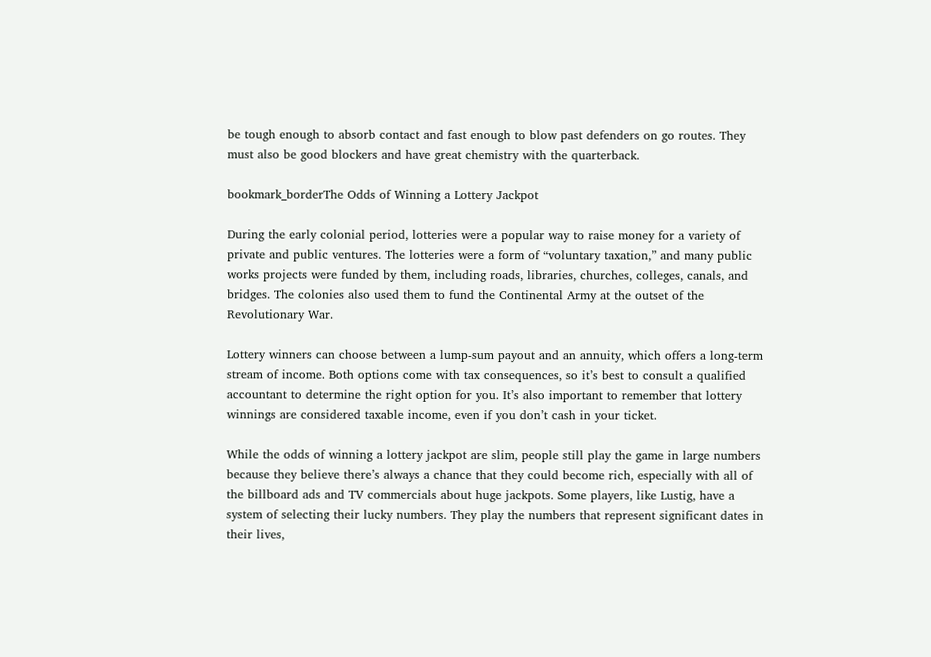be tough enough to absorb contact and fast enough to blow past defenders on go routes. They must also be good blockers and have great chemistry with the quarterback.

bookmark_borderThe Odds of Winning a Lottery Jackpot

During the early colonial period, lotteries were a popular way to raise money for a variety of private and public ventures. The lotteries were a form of “voluntary taxation,” and many public works projects were funded by them, including roads, libraries, churches, colleges, canals, and bridges. The colonies also used them to fund the Continental Army at the outset of the Revolutionary War.

Lottery winners can choose between a lump-sum payout and an annuity, which offers a long-term stream of income. Both options come with tax consequences, so it’s best to consult a qualified accountant to determine the right option for you. It’s also important to remember that lottery winnings are considered taxable income, even if you don’t cash in your ticket.

While the odds of winning a lottery jackpot are slim, people still play the game in large numbers because they believe there’s always a chance that they could become rich, especially with all of the billboard ads and TV commercials about huge jackpots. Some players, like Lustig, have a system of selecting their lucky numbers. They play the numbers that represent significant dates in their lives,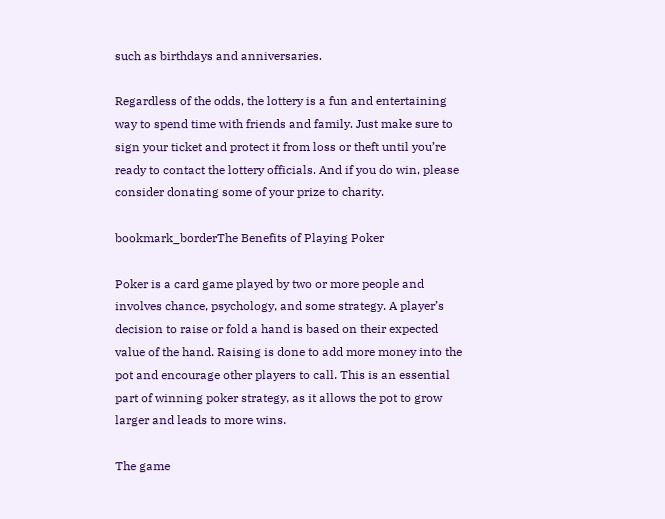such as birthdays and anniversaries.

Regardless of the odds, the lottery is a fun and entertaining way to spend time with friends and family. Just make sure to sign your ticket and protect it from loss or theft until you’re ready to contact the lottery officials. And if you do win, please consider donating some of your prize to charity.

bookmark_borderThe Benefits of Playing Poker

Poker is a card game played by two or more people and involves chance, psychology, and some strategy. A player’s decision to raise or fold a hand is based on their expected value of the hand. Raising is done to add more money into the pot and encourage other players to call. This is an essential part of winning poker strategy, as it allows the pot to grow larger and leads to more wins.

The game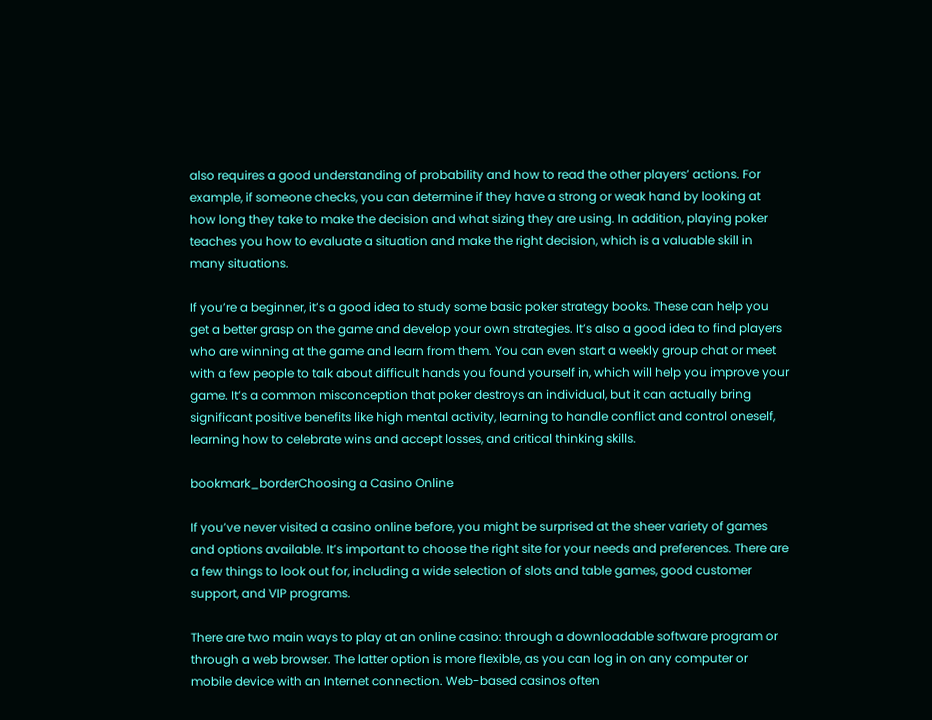also requires a good understanding of probability and how to read the other players’ actions. For example, if someone checks, you can determine if they have a strong or weak hand by looking at how long they take to make the decision and what sizing they are using. In addition, playing poker teaches you how to evaluate a situation and make the right decision, which is a valuable skill in many situations.

If you’re a beginner, it’s a good idea to study some basic poker strategy books. These can help you get a better grasp on the game and develop your own strategies. It’s also a good idea to find players who are winning at the game and learn from them. You can even start a weekly group chat or meet with a few people to talk about difficult hands you found yourself in, which will help you improve your game. It’s a common misconception that poker destroys an individual, but it can actually bring significant positive benefits like high mental activity, learning to handle conflict and control oneself, learning how to celebrate wins and accept losses, and critical thinking skills.

bookmark_borderChoosing a Casino Online

If you’ve never visited a casino online before, you might be surprised at the sheer variety of games and options available. It’s important to choose the right site for your needs and preferences. There are a few things to look out for, including a wide selection of slots and table games, good customer support, and VIP programs.

There are two main ways to play at an online casino: through a downloadable software program or through a web browser. The latter option is more flexible, as you can log in on any computer or mobile device with an Internet connection. Web-based casinos often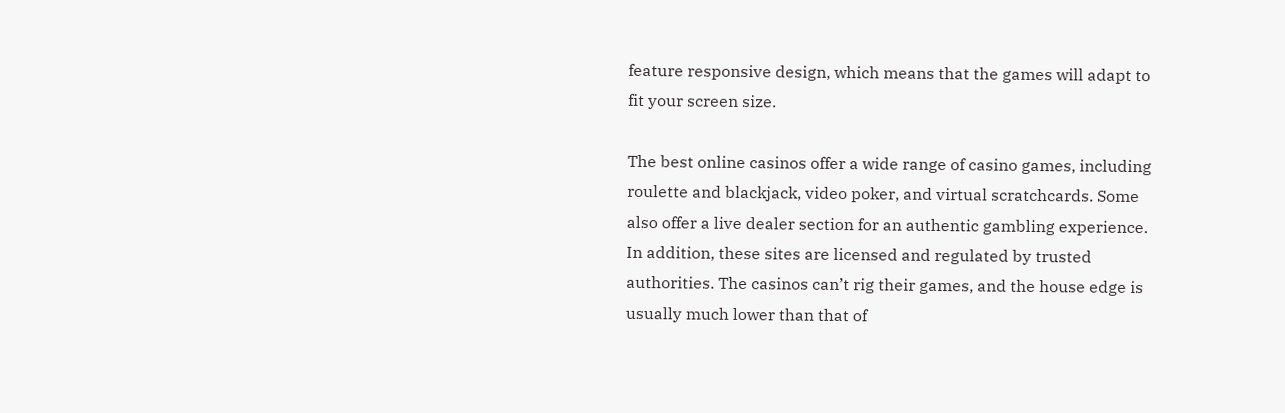feature responsive design, which means that the games will adapt to fit your screen size.

The best online casinos offer a wide range of casino games, including roulette and blackjack, video poker, and virtual scratchcards. Some also offer a live dealer section for an authentic gambling experience. In addition, these sites are licensed and regulated by trusted authorities. The casinos can’t rig their games, and the house edge is usually much lower than that of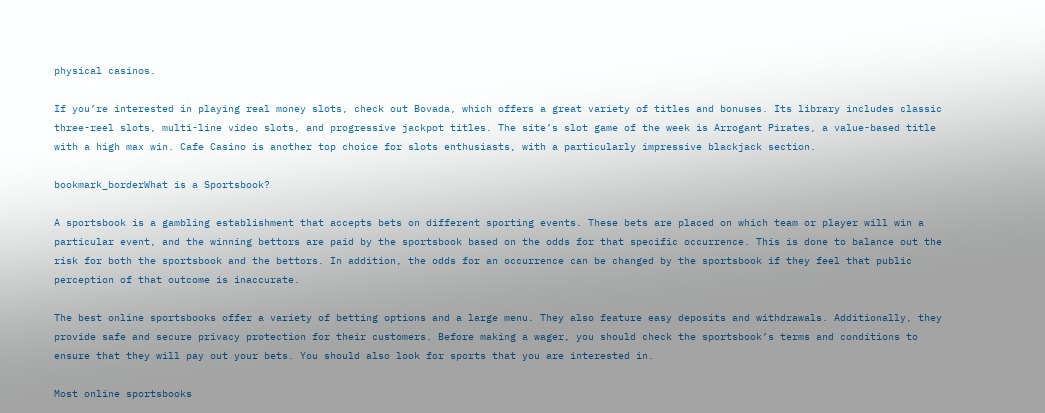physical casinos.

If you’re interested in playing real money slots, check out Bovada, which offers a great variety of titles and bonuses. Its library includes classic three-reel slots, multi-line video slots, and progressive jackpot titles. The site’s slot game of the week is Arrogant Pirates, a value-based title with a high max win. Cafe Casino is another top choice for slots enthusiasts, with a particularly impressive blackjack section.

bookmark_borderWhat is a Sportsbook?

A sportsbook is a gambling establishment that accepts bets on different sporting events. These bets are placed on which team or player will win a particular event, and the winning bettors are paid by the sportsbook based on the odds for that specific occurrence. This is done to balance out the risk for both the sportsbook and the bettors. In addition, the odds for an occurrence can be changed by the sportsbook if they feel that public perception of that outcome is inaccurate.

The best online sportsbooks offer a variety of betting options and a large menu. They also feature easy deposits and withdrawals. Additionally, they provide safe and secure privacy protection for their customers. Before making a wager, you should check the sportsbook’s terms and conditions to ensure that they will pay out your bets. You should also look for sports that you are interested in.

Most online sportsbooks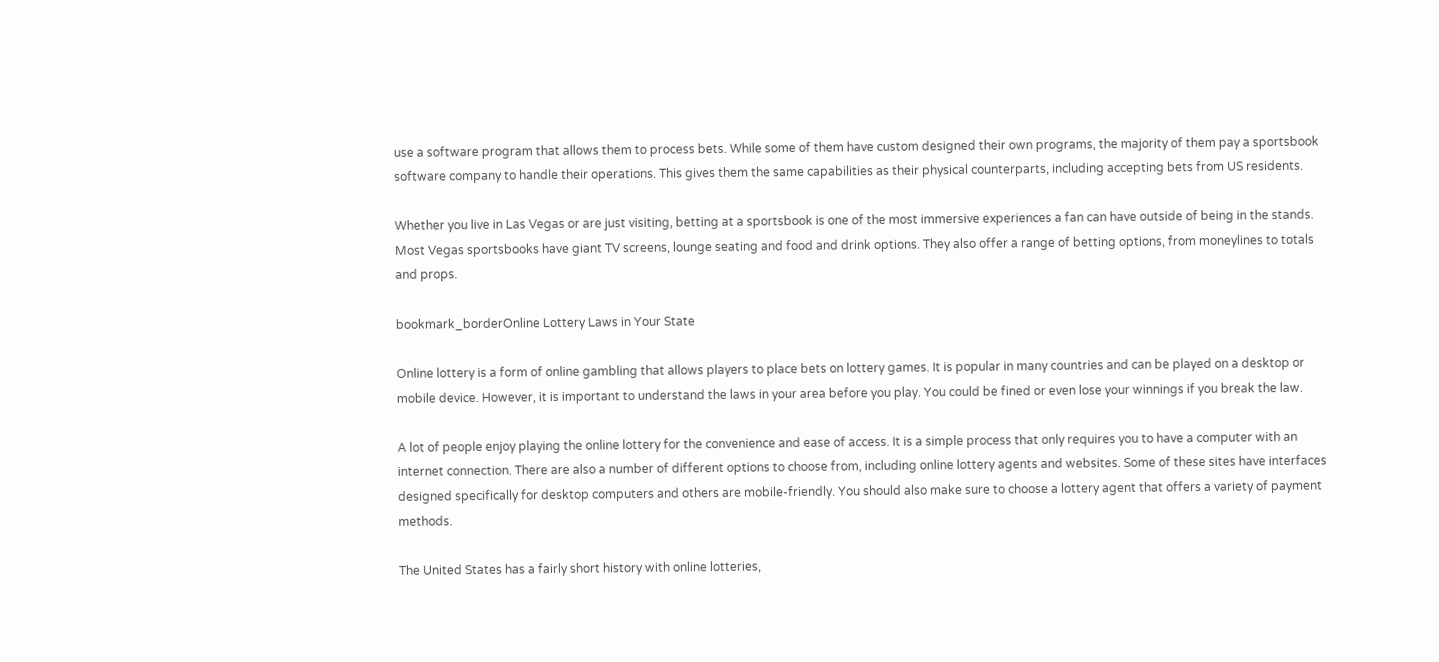use a software program that allows them to process bets. While some of them have custom designed their own programs, the majority of them pay a sportsbook software company to handle their operations. This gives them the same capabilities as their physical counterparts, including accepting bets from US residents.

Whether you live in Las Vegas or are just visiting, betting at a sportsbook is one of the most immersive experiences a fan can have outside of being in the stands. Most Vegas sportsbooks have giant TV screens, lounge seating and food and drink options. They also offer a range of betting options, from moneylines to totals and props.

bookmark_borderOnline Lottery Laws in Your State

Online lottery is a form of online gambling that allows players to place bets on lottery games. It is popular in many countries and can be played on a desktop or mobile device. However, it is important to understand the laws in your area before you play. You could be fined or even lose your winnings if you break the law.

A lot of people enjoy playing the online lottery for the convenience and ease of access. It is a simple process that only requires you to have a computer with an internet connection. There are also a number of different options to choose from, including online lottery agents and websites. Some of these sites have interfaces designed specifically for desktop computers and others are mobile-friendly. You should also make sure to choose a lottery agent that offers a variety of payment methods.

The United States has a fairly short history with online lotteries,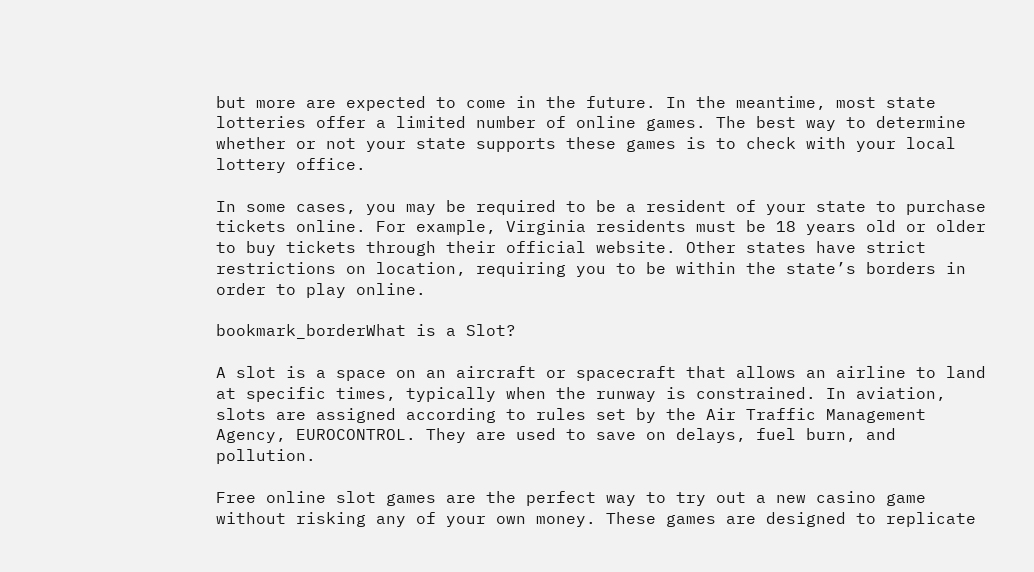but more are expected to come in the future. In the meantime, most state lotteries offer a limited number of online games. The best way to determine whether or not your state supports these games is to check with your local lottery office.

In some cases, you may be required to be a resident of your state to purchase tickets online. For example, Virginia residents must be 18 years old or older to buy tickets through their official website. Other states have strict restrictions on location, requiring you to be within the state’s borders in order to play online.

bookmark_borderWhat is a Slot?

A slot is a space on an aircraft or spacecraft that allows an airline to land at specific times, typically when the runway is constrained. In aviation, slots are assigned according to rules set by the Air Traffic Management Agency, EUROCONTROL. They are used to save on delays, fuel burn, and pollution.

Free online slot games are the perfect way to try out a new casino game without risking any of your own money. These games are designed to replicate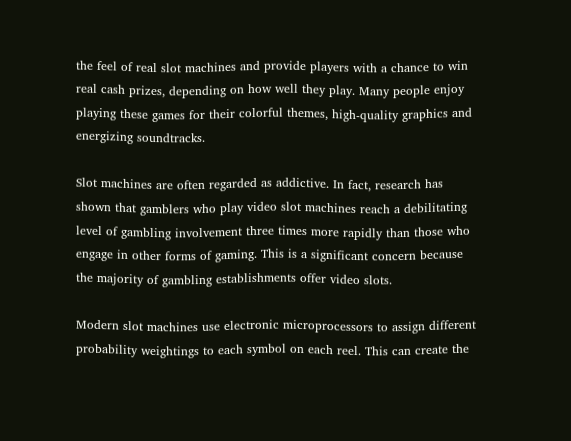the feel of real slot machines and provide players with a chance to win real cash prizes, depending on how well they play. Many people enjoy playing these games for their colorful themes, high-quality graphics and energizing soundtracks.

Slot machines are often regarded as addictive. In fact, research has shown that gamblers who play video slot machines reach a debilitating level of gambling involvement three times more rapidly than those who engage in other forms of gaming. This is a significant concern because the majority of gambling establishments offer video slots.

Modern slot machines use electronic microprocessors to assign different probability weightings to each symbol on each reel. This can create the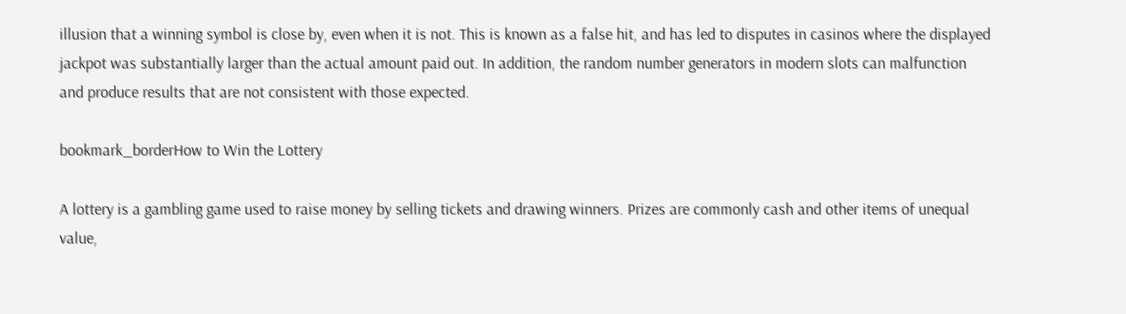illusion that a winning symbol is close by, even when it is not. This is known as a false hit, and has led to disputes in casinos where the displayed jackpot was substantially larger than the actual amount paid out. In addition, the random number generators in modern slots can malfunction and produce results that are not consistent with those expected.

bookmark_borderHow to Win the Lottery

A lottery is a gambling game used to raise money by selling tickets and drawing winners. Prizes are commonly cash and other items of unequal value,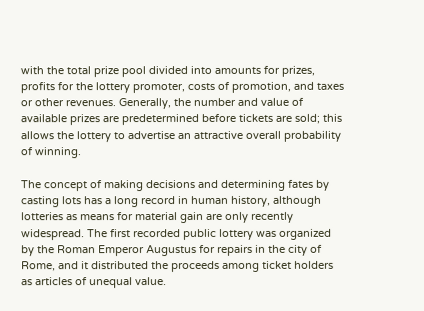with the total prize pool divided into amounts for prizes, profits for the lottery promoter, costs of promotion, and taxes or other revenues. Generally, the number and value of available prizes are predetermined before tickets are sold; this allows the lottery to advertise an attractive overall probability of winning.

The concept of making decisions and determining fates by casting lots has a long record in human history, although lotteries as means for material gain are only recently widespread. The first recorded public lottery was organized by the Roman Emperor Augustus for repairs in the city of Rome, and it distributed the proceeds among ticket holders as articles of unequal value.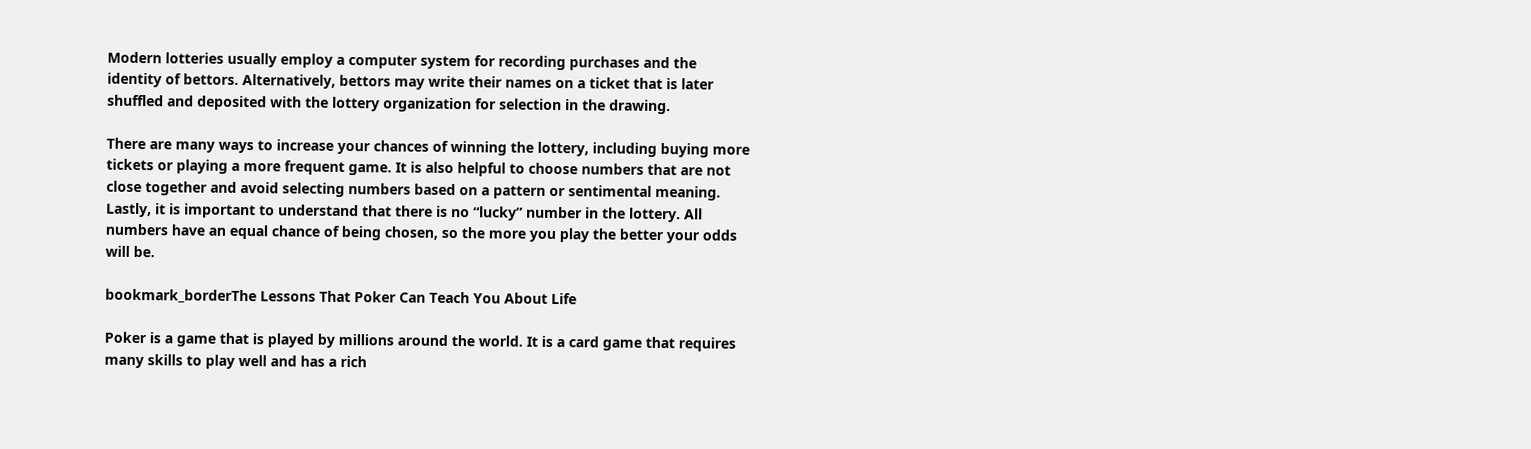Modern lotteries usually employ a computer system for recording purchases and the identity of bettors. Alternatively, bettors may write their names on a ticket that is later shuffled and deposited with the lottery organization for selection in the drawing.

There are many ways to increase your chances of winning the lottery, including buying more tickets or playing a more frequent game. It is also helpful to choose numbers that are not close together and avoid selecting numbers based on a pattern or sentimental meaning. Lastly, it is important to understand that there is no “lucky” number in the lottery. All numbers have an equal chance of being chosen, so the more you play the better your odds will be.

bookmark_borderThe Lessons That Poker Can Teach You About Life

Poker is a game that is played by millions around the world. It is a card game that requires many skills to play well and has a rich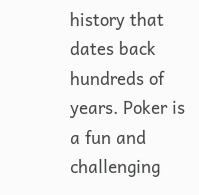history that dates back hundreds of years. Poker is a fun and challenging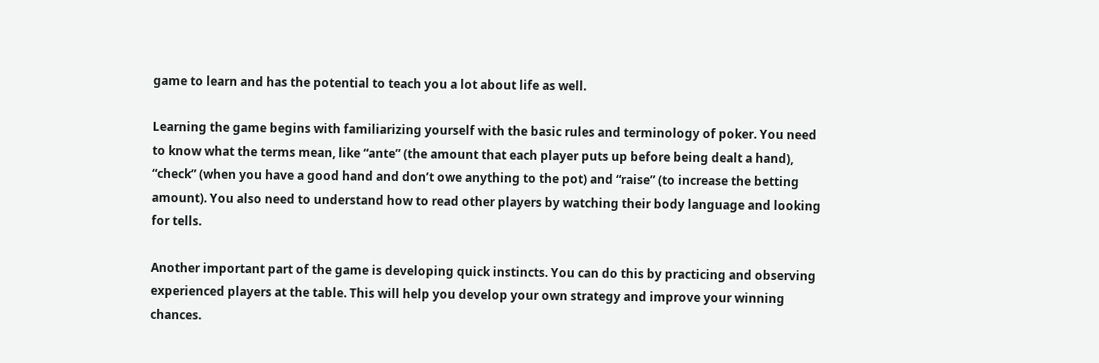game to learn and has the potential to teach you a lot about life as well.

Learning the game begins with familiarizing yourself with the basic rules and terminology of poker. You need to know what the terms mean, like “ante” (the amount that each player puts up before being dealt a hand), “check” (when you have a good hand and don’t owe anything to the pot) and “raise” (to increase the betting amount). You also need to understand how to read other players by watching their body language and looking for tells.

Another important part of the game is developing quick instincts. You can do this by practicing and observing experienced players at the table. This will help you develop your own strategy and improve your winning chances.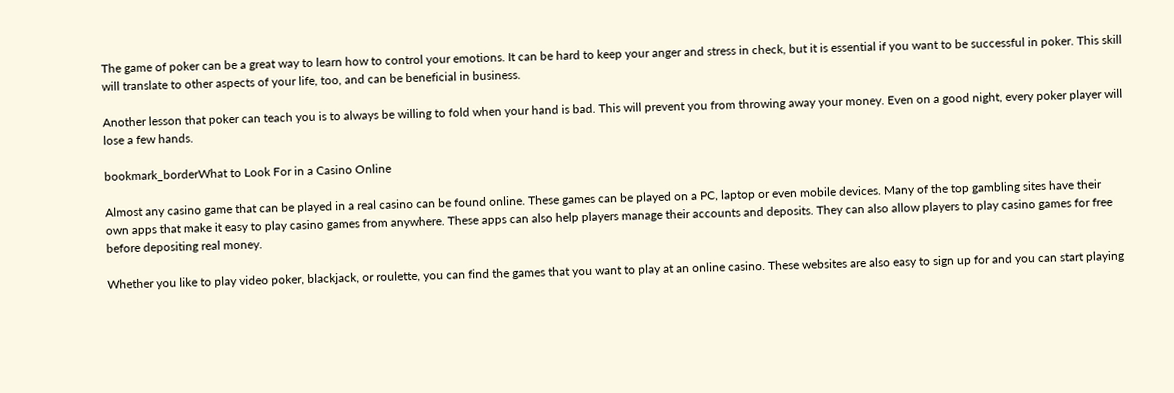The game of poker can be a great way to learn how to control your emotions. It can be hard to keep your anger and stress in check, but it is essential if you want to be successful in poker. This skill will translate to other aspects of your life, too, and can be beneficial in business.

Another lesson that poker can teach you is to always be willing to fold when your hand is bad. This will prevent you from throwing away your money. Even on a good night, every poker player will lose a few hands.

bookmark_borderWhat to Look For in a Casino Online

Almost any casino game that can be played in a real casino can be found online. These games can be played on a PC, laptop or even mobile devices. Many of the top gambling sites have their own apps that make it easy to play casino games from anywhere. These apps can also help players manage their accounts and deposits. They can also allow players to play casino games for free before depositing real money.

Whether you like to play video poker, blackjack, or roulette, you can find the games that you want to play at an online casino. These websites are also easy to sign up for and you can start playing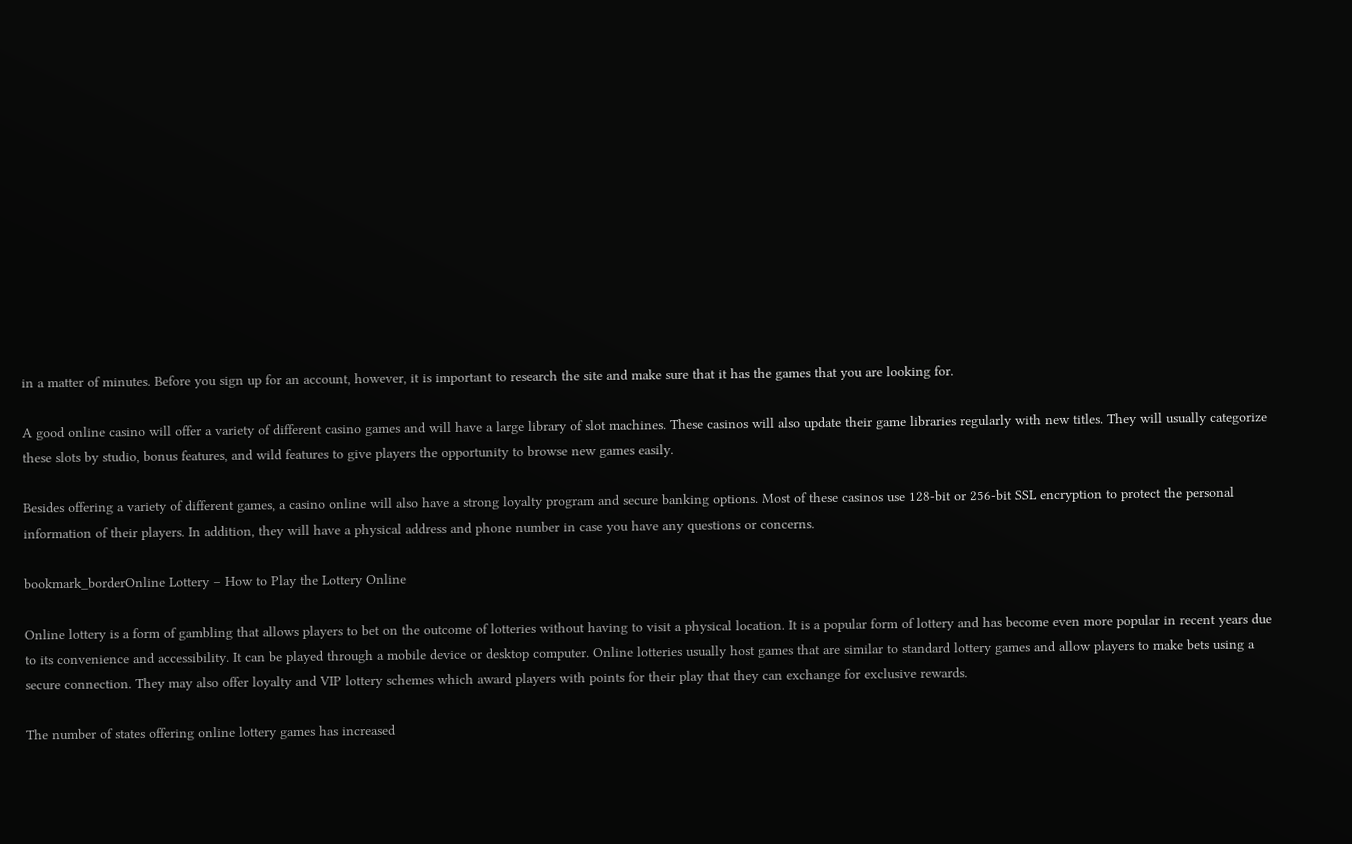in a matter of minutes. Before you sign up for an account, however, it is important to research the site and make sure that it has the games that you are looking for.

A good online casino will offer a variety of different casino games and will have a large library of slot machines. These casinos will also update their game libraries regularly with new titles. They will usually categorize these slots by studio, bonus features, and wild features to give players the opportunity to browse new games easily.

Besides offering a variety of different games, a casino online will also have a strong loyalty program and secure banking options. Most of these casinos use 128-bit or 256-bit SSL encryption to protect the personal information of their players. In addition, they will have a physical address and phone number in case you have any questions or concerns.

bookmark_borderOnline Lottery – How to Play the Lottery Online

Online lottery is a form of gambling that allows players to bet on the outcome of lotteries without having to visit a physical location. It is a popular form of lottery and has become even more popular in recent years due to its convenience and accessibility. It can be played through a mobile device or desktop computer. Online lotteries usually host games that are similar to standard lottery games and allow players to make bets using a secure connection. They may also offer loyalty and VIP lottery schemes which award players with points for their play that they can exchange for exclusive rewards.

The number of states offering online lottery games has increased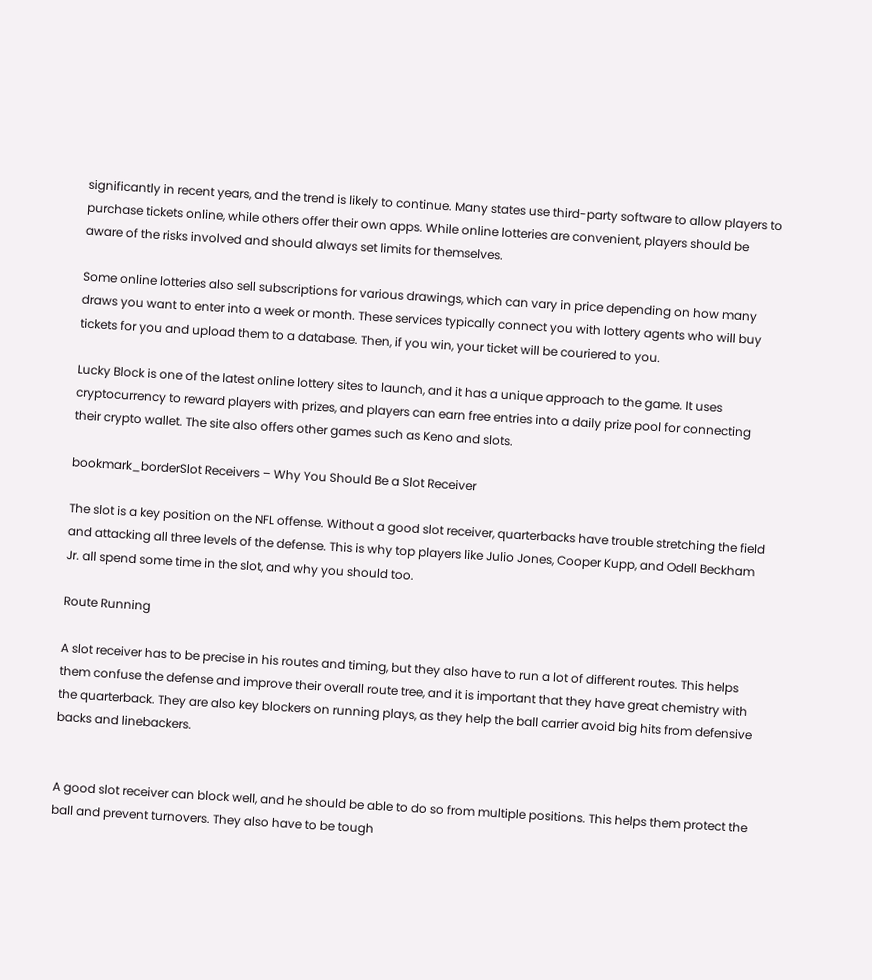significantly in recent years, and the trend is likely to continue. Many states use third-party software to allow players to purchase tickets online, while others offer their own apps. While online lotteries are convenient, players should be aware of the risks involved and should always set limits for themselves.

Some online lotteries also sell subscriptions for various drawings, which can vary in price depending on how many draws you want to enter into a week or month. These services typically connect you with lottery agents who will buy tickets for you and upload them to a database. Then, if you win, your ticket will be couriered to you.

Lucky Block is one of the latest online lottery sites to launch, and it has a unique approach to the game. It uses cryptocurrency to reward players with prizes, and players can earn free entries into a daily prize pool for connecting their crypto wallet. The site also offers other games such as Keno and slots.

bookmark_borderSlot Receivers – Why You Should Be a Slot Receiver

The slot is a key position on the NFL offense. Without a good slot receiver, quarterbacks have trouble stretching the field and attacking all three levels of the defense. This is why top players like Julio Jones, Cooper Kupp, and Odell Beckham Jr. all spend some time in the slot, and why you should too.

Route Running

A slot receiver has to be precise in his routes and timing, but they also have to run a lot of different routes. This helps them confuse the defense and improve their overall route tree, and it is important that they have great chemistry with the quarterback. They are also key blockers on running plays, as they help the ball carrier avoid big hits from defensive backs and linebackers.


A good slot receiver can block well, and he should be able to do so from multiple positions. This helps them protect the ball and prevent turnovers. They also have to be tough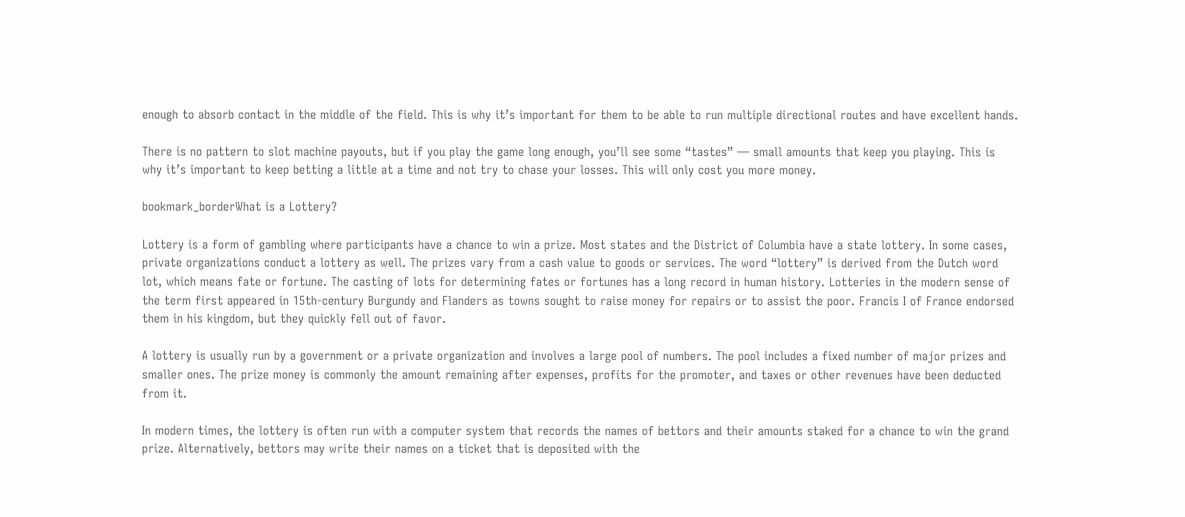enough to absorb contact in the middle of the field. This is why it’s important for them to be able to run multiple directional routes and have excellent hands.

There is no pattern to slot machine payouts, but if you play the game long enough, you’ll see some “tastes” — small amounts that keep you playing. This is why it’s important to keep betting a little at a time and not try to chase your losses. This will only cost you more money.

bookmark_borderWhat is a Lottery?

Lottery is a form of gambling where participants have a chance to win a prize. Most states and the District of Columbia have a state lottery. In some cases, private organizations conduct a lottery as well. The prizes vary from a cash value to goods or services. The word “lottery” is derived from the Dutch word lot, which means fate or fortune. The casting of lots for determining fates or fortunes has a long record in human history. Lotteries in the modern sense of the term first appeared in 15th-century Burgundy and Flanders as towns sought to raise money for repairs or to assist the poor. Francis I of France endorsed them in his kingdom, but they quickly fell out of favor.

A lottery is usually run by a government or a private organization and involves a large pool of numbers. The pool includes a fixed number of major prizes and smaller ones. The prize money is commonly the amount remaining after expenses, profits for the promoter, and taxes or other revenues have been deducted from it.

In modern times, the lottery is often run with a computer system that records the names of bettors and their amounts staked for a chance to win the grand prize. Alternatively, bettors may write their names on a ticket that is deposited with the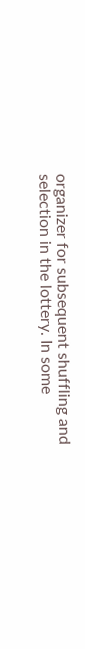organizer for subsequent shuffling and selection in the lottery. In some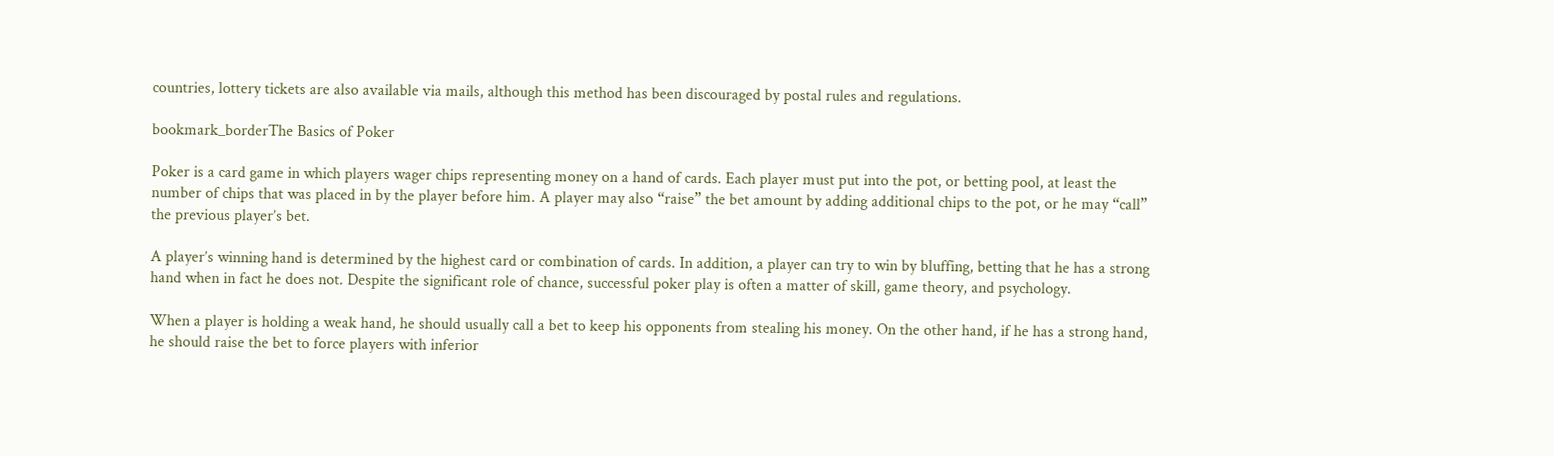countries, lottery tickets are also available via mails, although this method has been discouraged by postal rules and regulations.

bookmark_borderThe Basics of Poker

Poker is a card game in which players wager chips representing money on a hand of cards. Each player must put into the pot, or betting pool, at least the number of chips that was placed in by the player before him. A player may also “raise” the bet amount by adding additional chips to the pot, or he may “call” the previous player’s bet.

A player’s winning hand is determined by the highest card or combination of cards. In addition, a player can try to win by bluffing, betting that he has a strong hand when in fact he does not. Despite the significant role of chance, successful poker play is often a matter of skill, game theory, and psychology.

When a player is holding a weak hand, he should usually call a bet to keep his opponents from stealing his money. On the other hand, if he has a strong hand, he should raise the bet to force players with inferior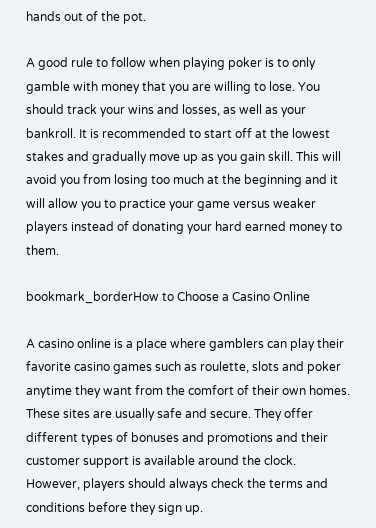hands out of the pot.

A good rule to follow when playing poker is to only gamble with money that you are willing to lose. You should track your wins and losses, as well as your bankroll. It is recommended to start off at the lowest stakes and gradually move up as you gain skill. This will avoid you from losing too much at the beginning and it will allow you to practice your game versus weaker players instead of donating your hard earned money to them.

bookmark_borderHow to Choose a Casino Online

A casino online is a place where gamblers can play their favorite casino games such as roulette, slots and poker anytime they want from the comfort of their own homes. These sites are usually safe and secure. They offer different types of bonuses and promotions and their customer support is available around the clock. However, players should always check the terms and conditions before they sign up.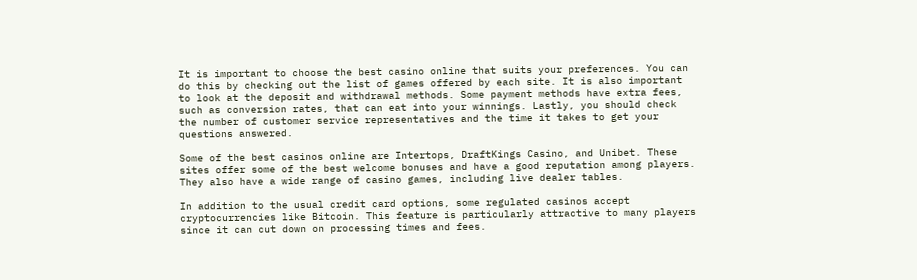It is important to choose the best casino online that suits your preferences. You can do this by checking out the list of games offered by each site. It is also important to look at the deposit and withdrawal methods. Some payment methods have extra fees, such as conversion rates, that can eat into your winnings. Lastly, you should check the number of customer service representatives and the time it takes to get your questions answered.

Some of the best casinos online are Intertops, DraftKings Casino, and Unibet. These sites offer some of the best welcome bonuses and have a good reputation among players. They also have a wide range of casino games, including live dealer tables.

In addition to the usual credit card options, some regulated casinos accept cryptocurrencies like Bitcoin. This feature is particularly attractive to many players since it can cut down on processing times and fees.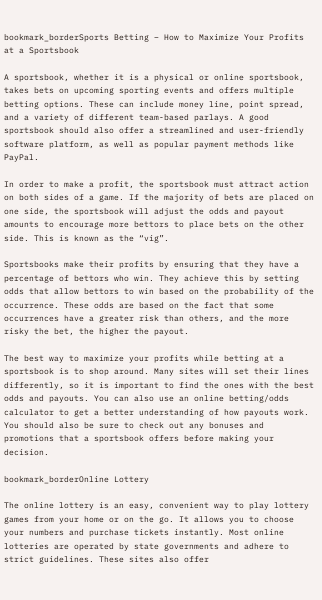bookmark_borderSports Betting – How to Maximize Your Profits at a Sportsbook

A sportsbook, whether it is a physical or online sportsbook, takes bets on upcoming sporting events and offers multiple betting options. These can include money line, point spread, and a variety of different team-based parlays. A good sportsbook should also offer a streamlined and user-friendly software platform, as well as popular payment methods like PayPal.

In order to make a profit, the sportsbook must attract action on both sides of a game. If the majority of bets are placed on one side, the sportsbook will adjust the odds and payout amounts to encourage more bettors to place bets on the other side. This is known as the “vig”.

Sportsbooks make their profits by ensuring that they have a percentage of bettors who win. They achieve this by setting odds that allow bettors to win based on the probability of the occurrence. These odds are based on the fact that some occurrences have a greater risk than others, and the more risky the bet, the higher the payout.

The best way to maximize your profits while betting at a sportsbook is to shop around. Many sites will set their lines differently, so it is important to find the ones with the best odds and payouts. You can also use an online betting/odds calculator to get a better understanding of how payouts work. You should also be sure to check out any bonuses and promotions that a sportsbook offers before making your decision.

bookmark_borderOnline Lottery

The online lottery is an easy, convenient way to play lottery games from your home or on the go. It allows you to choose your numbers and purchase tickets instantly. Most online lotteries are operated by state governments and adhere to strict guidelines. These sites also offer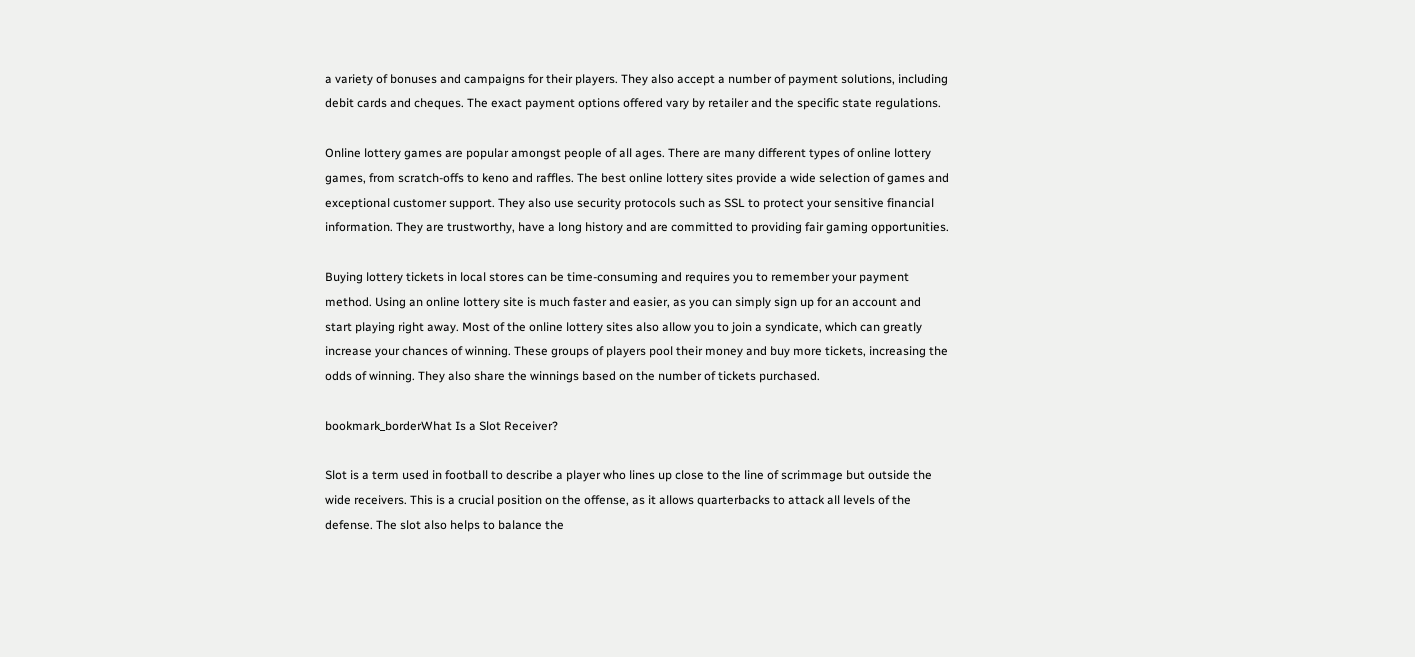a variety of bonuses and campaigns for their players. They also accept a number of payment solutions, including debit cards and cheques. The exact payment options offered vary by retailer and the specific state regulations.

Online lottery games are popular amongst people of all ages. There are many different types of online lottery games, from scratch-offs to keno and raffles. The best online lottery sites provide a wide selection of games and exceptional customer support. They also use security protocols such as SSL to protect your sensitive financial information. They are trustworthy, have a long history and are committed to providing fair gaming opportunities.

Buying lottery tickets in local stores can be time-consuming and requires you to remember your payment method. Using an online lottery site is much faster and easier, as you can simply sign up for an account and start playing right away. Most of the online lottery sites also allow you to join a syndicate, which can greatly increase your chances of winning. These groups of players pool their money and buy more tickets, increasing the odds of winning. They also share the winnings based on the number of tickets purchased.

bookmark_borderWhat Is a Slot Receiver?

Slot is a term used in football to describe a player who lines up close to the line of scrimmage but outside the wide receivers. This is a crucial position on the offense, as it allows quarterbacks to attack all levels of the defense. The slot also helps to balance the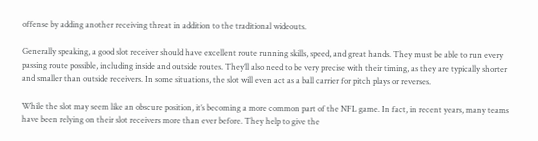offense by adding another receiving threat in addition to the traditional wideouts.

Generally speaking, a good slot receiver should have excellent route running skills, speed, and great hands. They must be able to run every passing route possible, including inside and outside routes. They’ll also need to be very precise with their timing, as they are typically shorter and smaller than outside receivers. In some situations, the slot will even act as a ball carrier for pitch plays or reverses.

While the slot may seem like an obscure position, it’s becoming a more common part of the NFL game. In fact, in recent years, many teams have been relying on their slot receivers more than ever before. They help to give the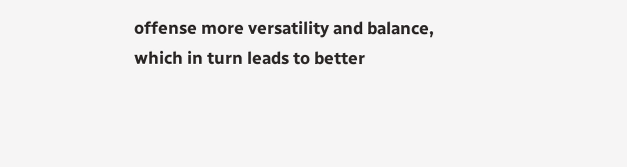offense more versatility and balance, which in turn leads to better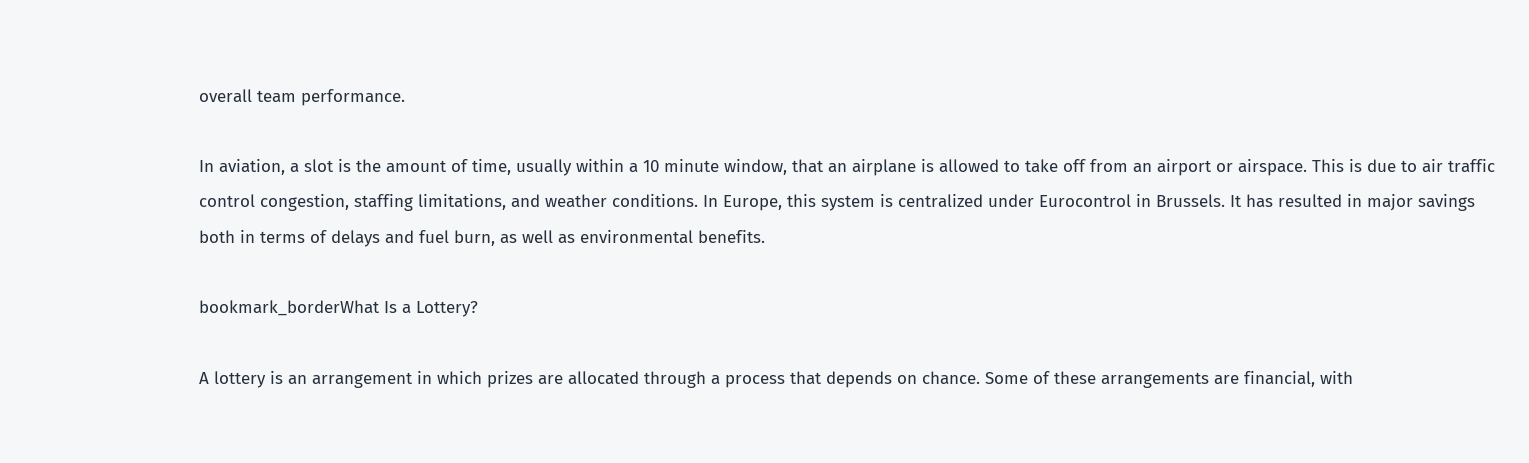overall team performance.

In aviation, a slot is the amount of time, usually within a 10 minute window, that an airplane is allowed to take off from an airport or airspace. This is due to air traffic control congestion, staffing limitations, and weather conditions. In Europe, this system is centralized under Eurocontrol in Brussels. It has resulted in major savings both in terms of delays and fuel burn, as well as environmental benefits.

bookmark_borderWhat Is a Lottery?

A lottery is an arrangement in which prizes are allocated through a process that depends on chance. Some of these arrangements are financial, with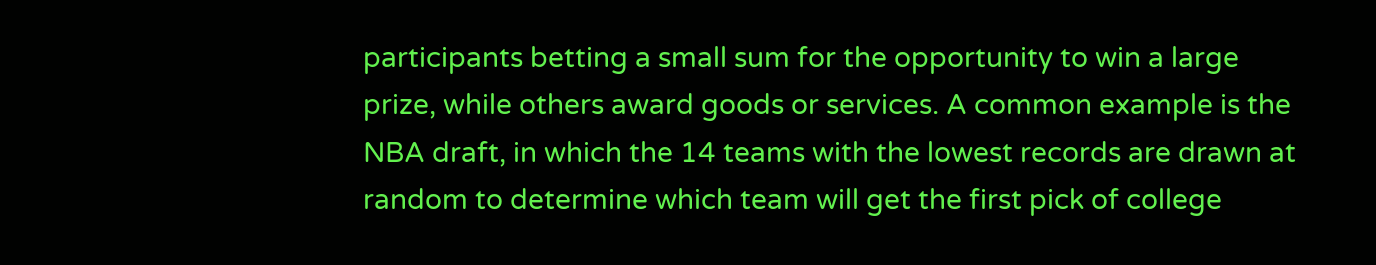participants betting a small sum for the opportunity to win a large prize, while others award goods or services. A common example is the NBA draft, in which the 14 teams with the lowest records are drawn at random to determine which team will get the first pick of college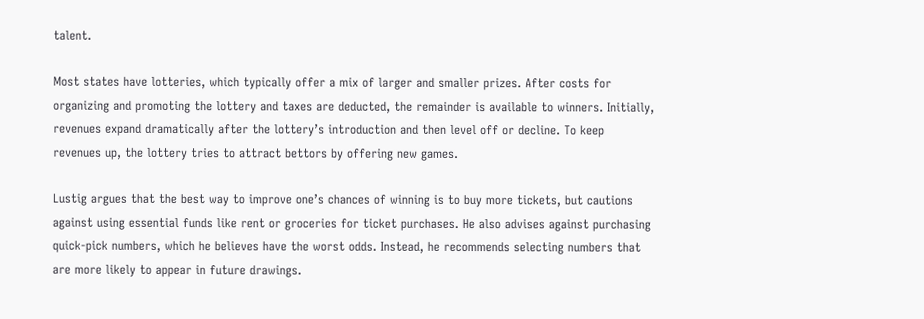talent.

Most states have lotteries, which typically offer a mix of larger and smaller prizes. After costs for organizing and promoting the lottery and taxes are deducted, the remainder is available to winners. Initially, revenues expand dramatically after the lottery’s introduction and then level off or decline. To keep revenues up, the lottery tries to attract bettors by offering new games.

Lustig argues that the best way to improve one’s chances of winning is to buy more tickets, but cautions against using essential funds like rent or groceries for ticket purchases. He also advises against purchasing quick-pick numbers, which he believes have the worst odds. Instead, he recommends selecting numbers that are more likely to appear in future drawings.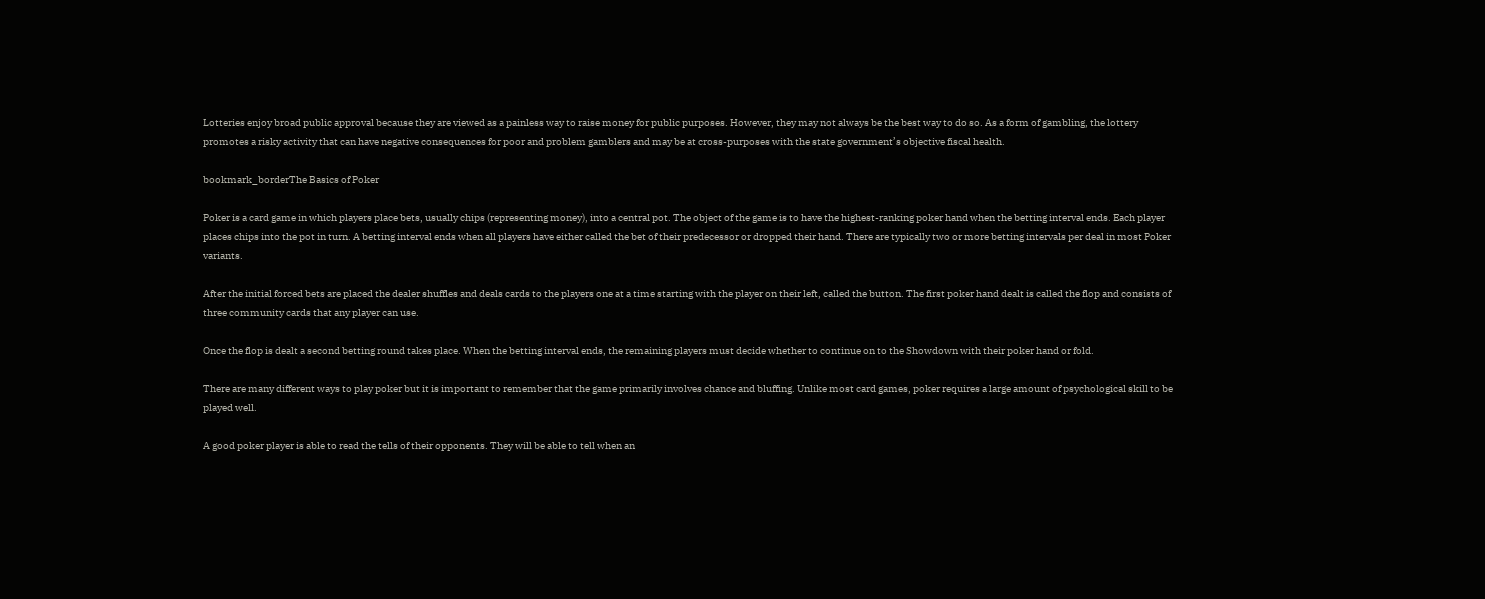Lotteries enjoy broad public approval because they are viewed as a painless way to raise money for public purposes. However, they may not always be the best way to do so. As a form of gambling, the lottery promotes a risky activity that can have negative consequences for poor and problem gamblers and may be at cross-purposes with the state government’s objective fiscal health.

bookmark_borderThe Basics of Poker

Poker is a card game in which players place bets, usually chips (representing money), into a central pot. The object of the game is to have the highest-ranking poker hand when the betting interval ends. Each player places chips into the pot in turn. A betting interval ends when all players have either called the bet of their predecessor or dropped their hand. There are typically two or more betting intervals per deal in most Poker variants.

After the initial forced bets are placed the dealer shuffles and deals cards to the players one at a time starting with the player on their left, called the button. The first poker hand dealt is called the flop and consists of three community cards that any player can use.

Once the flop is dealt a second betting round takes place. When the betting interval ends, the remaining players must decide whether to continue on to the Showdown with their poker hand or fold.

There are many different ways to play poker but it is important to remember that the game primarily involves chance and bluffing. Unlike most card games, poker requires a large amount of psychological skill to be played well.

A good poker player is able to read the tells of their opponents. They will be able to tell when an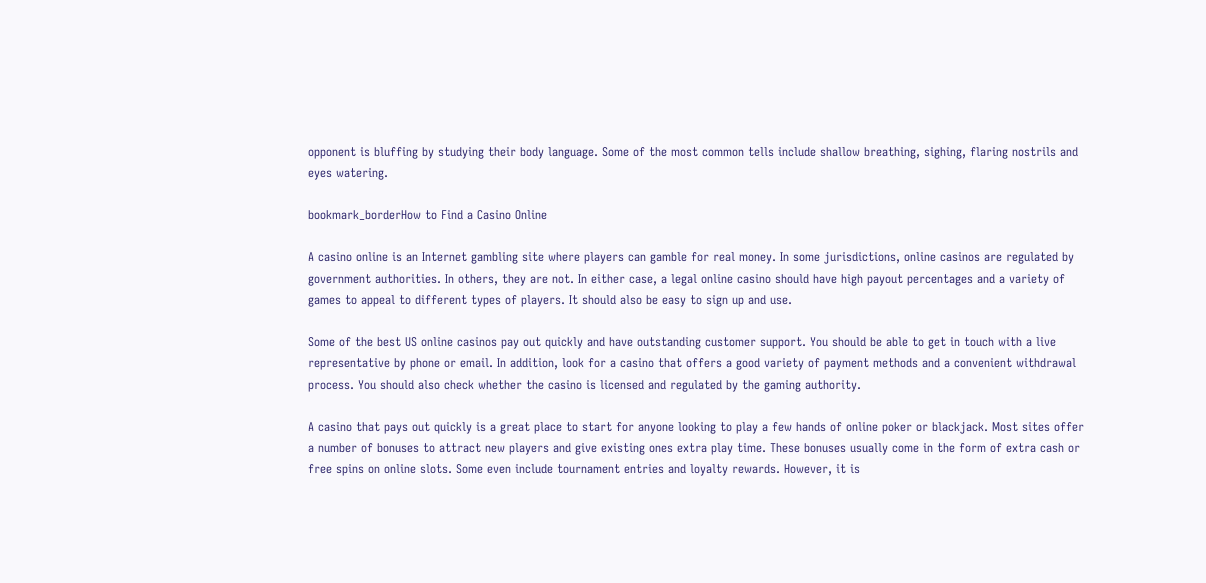opponent is bluffing by studying their body language. Some of the most common tells include shallow breathing, sighing, flaring nostrils and eyes watering.

bookmark_borderHow to Find a Casino Online

A casino online is an Internet gambling site where players can gamble for real money. In some jurisdictions, online casinos are regulated by government authorities. In others, they are not. In either case, a legal online casino should have high payout percentages and a variety of games to appeal to different types of players. It should also be easy to sign up and use.

Some of the best US online casinos pay out quickly and have outstanding customer support. You should be able to get in touch with a live representative by phone or email. In addition, look for a casino that offers a good variety of payment methods and a convenient withdrawal process. You should also check whether the casino is licensed and regulated by the gaming authority.

A casino that pays out quickly is a great place to start for anyone looking to play a few hands of online poker or blackjack. Most sites offer a number of bonuses to attract new players and give existing ones extra play time. These bonuses usually come in the form of extra cash or free spins on online slots. Some even include tournament entries and loyalty rewards. However, it is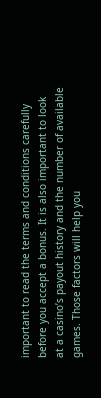important to read the terms and conditions carefully before you accept a bonus. It is also important to look at a casino’s payout history and the number of available games. Those factors will help you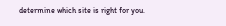determine which site is right for you.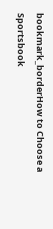bookmark_borderHow to Choose a Sportsbook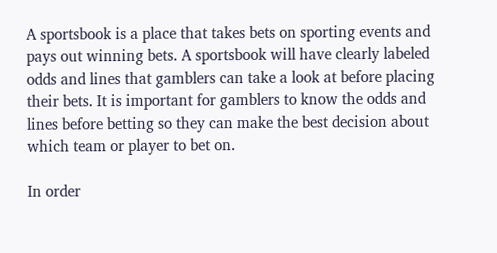A sportsbook is a place that takes bets on sporting events and pays out winning bets. A sportsbook will have clearly labeled odds and lines that gamblers can take a look at before placing their bets. It is important for gamblers to know the odds and lines before betting so they can make the best decision about which team or player to bet on.

In order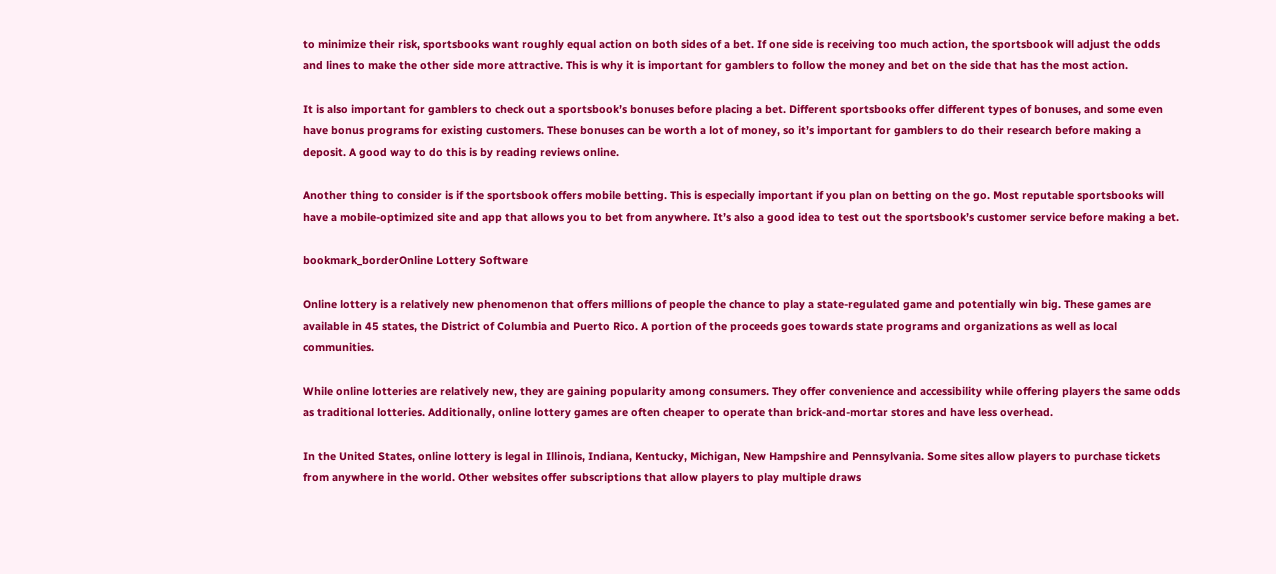to minimize their risk, sportsbooks want roughly equal action on both sides of a bet. If one side is receiving too much action, the sportsbook will adjust the odds and lines to make the other side more attractive. This is why it is important for gamblers to follow the money and bet on the side that has the most action.

It is also important for gamblers to check out a sportsbook’s bonuses before placing a bet. Different sportsbooks offer different types of bonuses, and some even have bonus programs for existing customers. These bonuses can be worth a lot of money, so it’s important for gamblers to do their research before making a deposit. A good way to do this is by reading reviews online.

Another thing to consider is if the sportsbook offers mobile betting. This is especially important if you plan on betting on the go. Most reputable sportsbooks will have a mobile-optimized site and app that allows you to bet from anywhere. It’s also a good idea to test out the sportsbook’s customer service before making a bet.

bookmark_borderOnline Lottery Software

Online lottery is a relatively new phenomenon that offers millions of people the chance to play a state-regulated game and potentially win big. These games are available in 45 states, the District of Columbia and Puerto Rico. A portion of the proceeds goes towards state programs and organizations as well as local communities.

While online lotteries are relatively new, they are gaining popularity among consumers. They offer convenience and accessibility while offering players the same odds as traditional lotteries. Additionally, online lottery games are often cheaper to operate than brick-and-mortar stores and have less overhead.

In the United States, online lottery is legal in Illinois, Indiana, Kentucky, Michigan, New Hampshire and Pennsylvania. Some sites allow players to purchase tickets from anywhere in the world. Other websites offer subscriptions that allow players to play multiple draws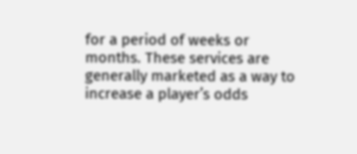for a period of weeks or months. These services are generally marketed as a way to increase a player’s odds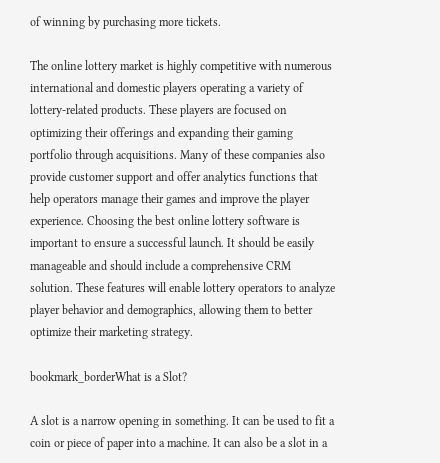of winning by purchasing more tickets.

The online lottery market is highly competitive with numerous international and domestic players operating a variety of lottery-related products. These players are focused on optimizing their offerings and expanding their gaming portfolio through acquisitions. Many of these companies also provide customer support and offer analytics functions that help operators manage their games and improve the player experience. Choosing the best online lottery software is important to ensure a successful launch. It should be easily manageable and should include a comprehensive CRM solution. These features will enable lottery operators to analyze player behavior and demographics, allowing them to better optimize their marketing strategy.

bookmark_borderWhat is a Slot?

A slot is a narrow opening in something. It can be used to fit a coin or piece of paper into a machine. It can also be a slot in a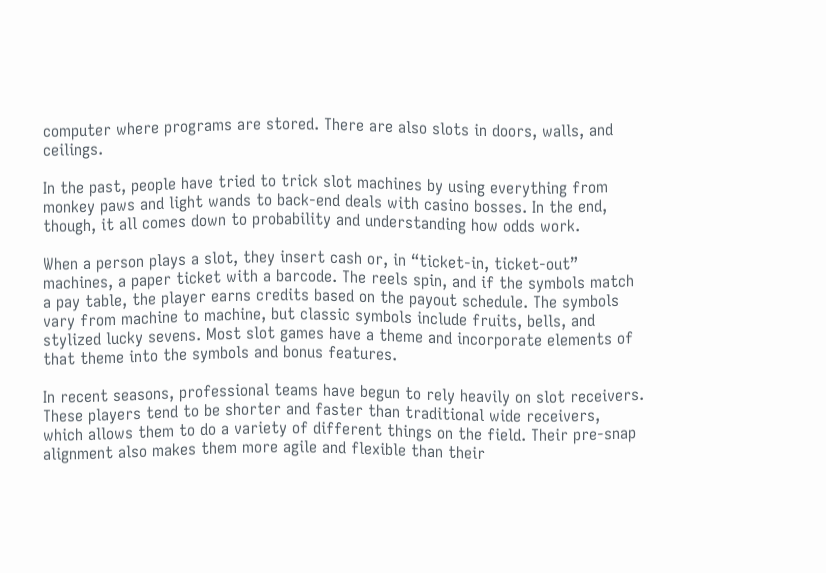computer where programs are stored. There are also slots in doors, walls, and ceilings.

In the past, people have tried to trick slot machines by using everything from monkey paws and light wands to back-end deals with casino bosses. In the end, though, it all comes down to probability and understanding how odds work.

When a person plays a slot, they insert cash or, in “ticket-in, ticket-out” machines, a paper ticket with a barcode. The reels spin, and if the symbols match a pay table, the player earns credits based on the payout schedule. The symbols vary from machine to machine, but classic symbols include fruits, bells, and stylized lucky sevens. Most slot games have a theme and incorporate elements of that theme into the symbols and bonus features.

In recent seasons, professional teams have begun to rely heavily on slot receivers. These players tend to be shorter and faster than traditional wide receivers, which allows them to do a variety of different things on the field. Their pre-snap alignment also makes them more agile and flexible than their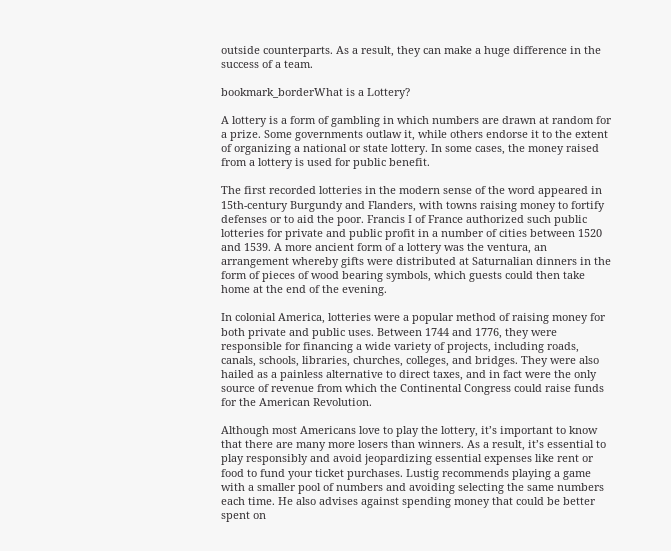outside counterparts. As a result, they can make a huge difference in the success of a team.

bookmark_borderWhat is a Lottery?

A lottery is a form of gambling in which numbers are drawn at random for a prize. Some governments outlaw it, while others endorse it to the extent of organizing a national or state lottery. In some cases, the money raised from a lottery is used for public benefit.

The first recorded lotteries in the modern sense of the word appeared in 15th-century Burgundy and Flanders, with towns raising money to fortify defenses or to aid the poor. Francis I of France authorized such public lotteries for private and public profit in a number of cities between 1520 and 1539. A more ancient form of a lottery was the ventura, an arrangement whereby gifts were distributed at Saturnalian dinners in the form of pieces of wood bearing symbols, which guests could then take home at the end of the evening.

In colonial America, lotteries were a popular method of raising money for both private and public uses. Between 1744 and 1776, they were responsible for financing a wide variety of projects, including roads, canals, schools, libraries, churches, colleges, and bridges. They were also hailed as a painless alternative to direct taxes, and in fact were the only source of revenue from which the Continental Congress could raise funds for the American Revolution.

Although most Americans love to play the lottery, it’s important to know that there are many more losers than winners. As a result, it’s essential to play responsibly and avoid jeopardizing essential expenses like rent or food to fund your ticket purchases. Lustig recommends playing a game with a smaller pool of numbers and avoiding selecting the same numbers each time. He also advises against spending money that could be better spent on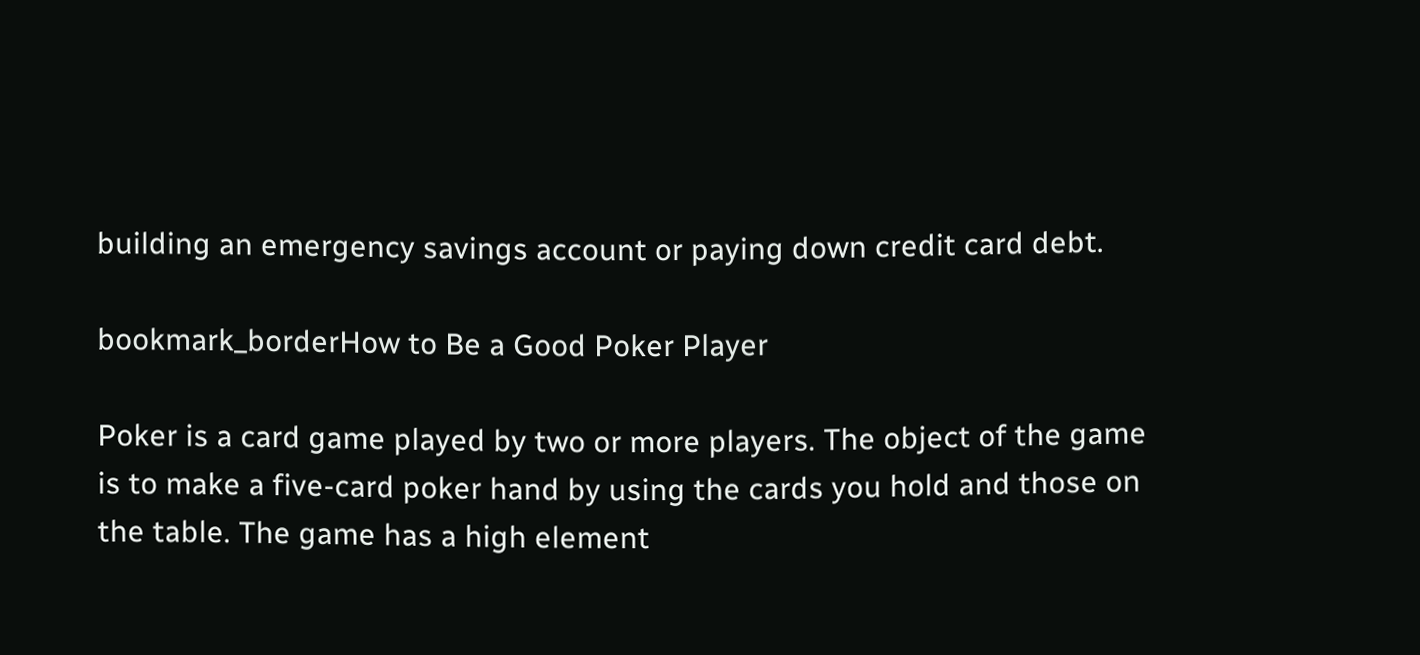building an emergency savings account or paying down credit card debt.

bookmark_borderHow to Be a Good Poker Player

Poker is a card game played by two or more players. The object of the game is to make a five-card poker hand by using the cards you hold and those on the table. The game has a high element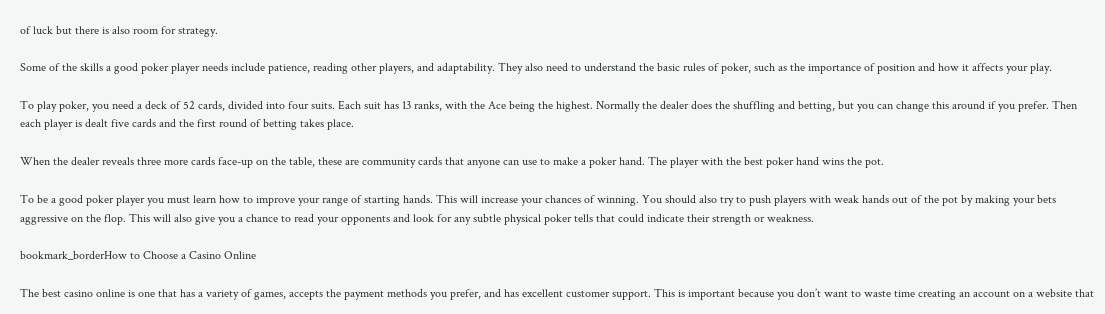of luck but there is also room for strategy.

Some of the skills a good poker player needs include patience, reading other players, and adaptability. They also need to understand the basic rules of poker, such as the importance of position and how it affects your play.

To play poker, you need a deck of 52 cards, divided into four suits. Each suit has 13 ranks, with the Ace being the highest. Normally the dealer does the shuffling and betting, but you can change this around if you prefer. Then each player is dealt five cards and the first round of betting takes place.

When the dealer reveals three more cards face-up on the table, these are community cards that anyone can use to make a poker hand. The player with the best poker hand wins the pot.

To be a good poker player you must learn how to improve your range of starting hands. This will increase your chances of winning. You should also try to push players with weak hands out of the pot by making your bets aggressive on the flop. This will also give you a chance to read your opponents and look for any subtle physical poker tells that could indicate their strength or weakness.

bookmark_borderHow to Choose a Casino Online

The best casino online is one that has a variety of games, accepts the payment methods you prefer, and has excellent customer support. This is important because you don’t want to waste time creating an account on a website that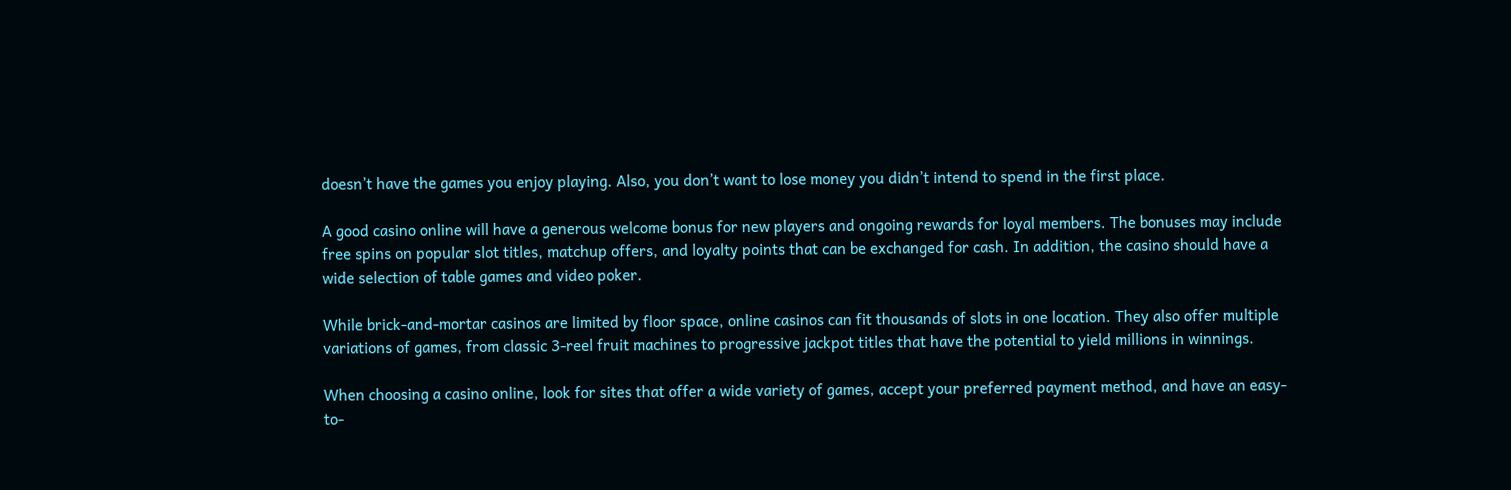doesn’t have the games you enjoy playing. Also, you don’t want to lose money you didn’t intend to spend in the first place.

A good casino online will have a generous welcome bonus for new players and ongoing rewards for loyal members. The bonuses may include free spins on popular slot titles, matchup offers, and loyalty points that can be exchanged for cash. In addition, the casino should have a wide selection of table games and video poker.

While brick-and-mortar casinos are limited by floor space, online casinos can fit thousands of slots in one location. They also offer multiple variations of games, from classic 3-reel fruit machines to progressive jackpot titles that have the potential to yield millions in winnings.

When choosing a casino online, look for sites that offer a wide variety of games, accept your preferred payment method, and have an easy-to-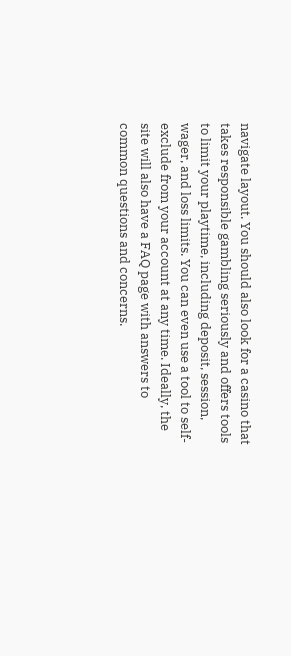navigate layout. You should also look for a casino that takes responsible gambling seriously and offers tools to limit your playtime, including deposit, session, wager, and loss limits. You can even use a tool to self-exclude from your account at any time. Ideally, the site will also have a FAQ page with answers to common questions and concerns.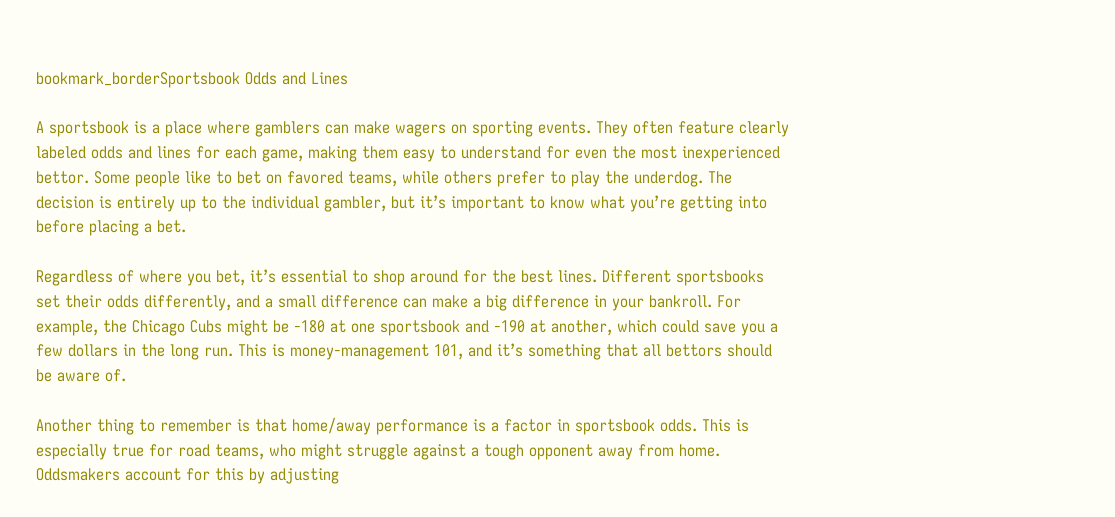bookmark_borderSportsbook Odds and Lines

A sportsbook is a place where gamblers can make wagers on sporting events. They often feature clearly labeled odds and lines for each game, making them easy to understand for even the most inexperienced bettor. Some people like to bet on favored teams, while others prefer to play the underdog. The decision is entirely up to the individual gambler, but it’s important to know what you’re getting into before placing a bet.

Regardless of where you bet, it’s essential to shop around for the best lines. Different sportsbooks set their odds differently, and a small difference can make a big difference in your bankroll. For example, the Chicago Cubs might be -180 at one sportsbook and -190 at another, which could save you a few dollars in the long run. This is money-management 101, and it’s something that all bettors should be aware of.

Another thing to remember is that home/away performance is a factor in sportsbook odds. This is especially true for road teams, who might struggle against a tough opponent away from home. Oddsmakers account for this by adjusting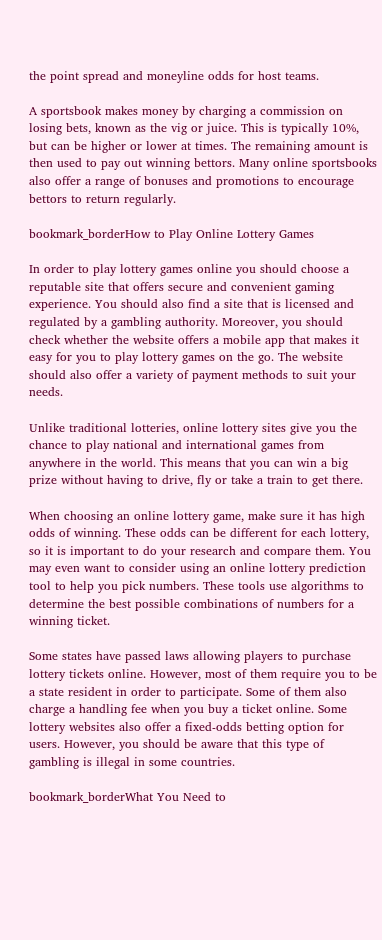the point spread and moneyline odds for host teams.

A sportsbook makes money by charging a commission on losing bets, known as the vig or juice. This is typically 10%, but can be higher or lower at times. The remaining amount is then used to pay out winning bettors. Many online sportsbooks also offer a range of bonuses and promotions to encourage bettors to return regularly.

bookmark_borderHow to Play Online Lottery Games

In order to play lottery games online you should choose a reputable site that offers secure and convenient gaming experience. You should also find a site that is licensed and regulated by a gambling authority. Moreover, you should check whether the website offers a mobile app that makes it easy for you to play lottery games on the go. The website should also offer a variety of payment methods to suit your needs.

Unlike traditional lotteries, online lottery sites give you the chance to play national and international games from anywhere in the world. This means that you can win a big prize without having to drive, fly or take a train to get there.

When choosing an online lottery game, make sure it has high odds of winning. These odds can be different for each lottery, so it is important to do your research and compare them. You may even want to consider using an online lottery prediction tool to help you pick numbers. These tools use algorithms to determine the best possible combinations of numbers for a winning ticket.

Some states have passed laws allowing players to purchase lottery tickets online. However, most of them require you to be a state resident in order to participate. Some of them also charge a handling fee when you buy a ticket online. Some lottery websites also offer a fixed-odds betting option for users. However, you should be aware that this type of gambling is illegal in some countries.

bookmark_borderWhat You Need to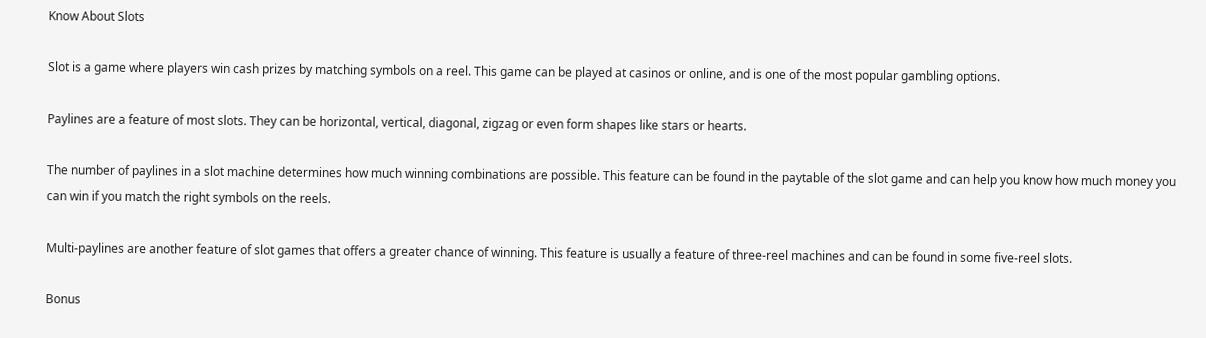Know About Slots

Slot is a game where players win cash prizes by matching symbols on a reel. This game can be played at casinos or online, and is one of the most popular gambling options.

Paylines are a feature of most slots. They can be horizontal, vertical, diagonal, zigzag or even form shapes like stars or hearts.

The number of paylines in a slot machine determines how much winning combinations are possible. This feature can be found in the paytable of the slot game and can help you know how much money you can win if you match the right symbols on the reels.

Multi-paylines are another feature of slot games that offers a greater chance of winning. This feature is usually a feature of three-reel machines and can be found in some five-reel slots.

Bonus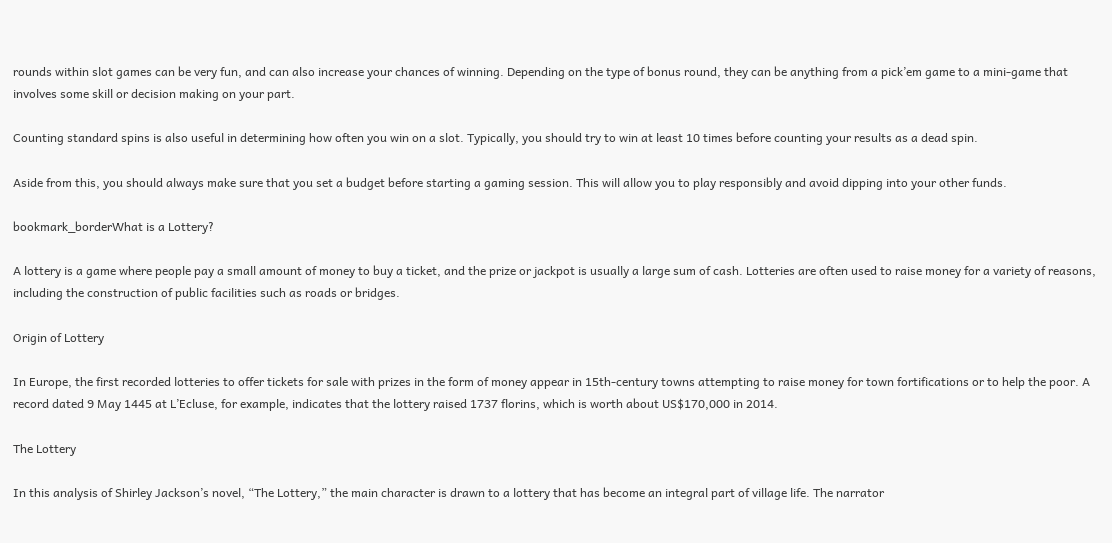rounds within slot games can be very fun, and can also increase your chances of winning. Depending on the type of bonus round, they can be anything from a pick’em game to a mini-game that involves some skill or decision making on your part.

Counting standard spins is also useful in determining how often you win on a slot. Typically, you should try to win at least 10 times before counting your results as a dead spin.

Aside from this, you should always make sure that you set a budget before starting a gaming session. This will allow you to play responsibly and avoid dipping into your other funds.

bookmark_borderWhat is a Lottery?

A lottery is a game where people pay a small amount of money to buy a ticket, and the prize or jackpot is usually a large sum of cash. Lotteries are often used to raise money for a variety of reasons, including the construction of public facilities such as roads or bridges.

Origin of Lottery

In Europe, the first recorded lotteries to offer tickets for sale with prizes in the form of money appear in 15th-century towns attempting to raise money for town fortifications or to help the poor. A record dated 9 May 1445 at L’Ecluse, for example, indicates that the lottery raised 1737 florins, which is worth about US$170,000 in 2014.

The Lottery

In this analysis of Shirley Jackson’s novel, “The Lottery,” the main character is drawn to a lottery that has become an integral part of village life. The narrator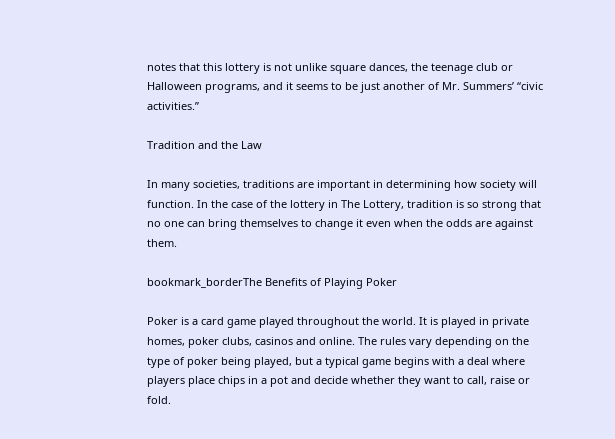notes that this lottery is not unlike square dances, the teenage club or Halloween programs, and it seems to be just another of Mr. Summers’ “civic activities.”

Tradition and the Law

In many societies, traditions are important in determining how society will function. In the case of the lottery in The Lottery, tradition is so strong that no one can bring themselves to change it even when the odds are against them.

bookmark_borderThe Benefits of Playing Poker

Poker is a card game played throughout the world. It is played in private homes, poker clubs, casinos and online. The rules vary depending on the type of poker being played, but a typical game begins with a deal where players place chips in a pot and decide whether they want to call, raise or fold.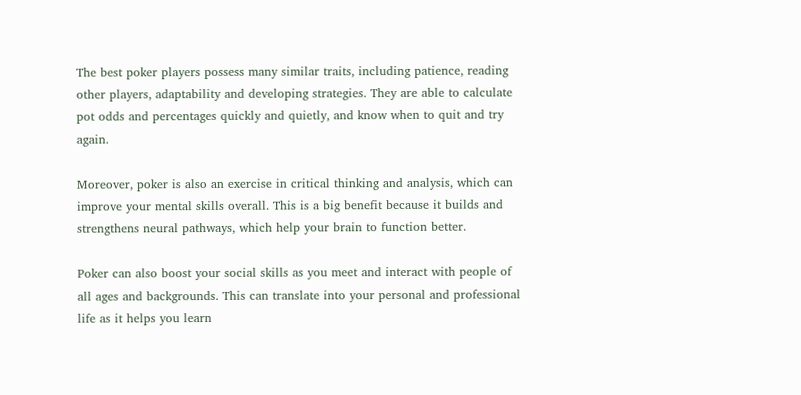The best poker players possess many similar traits, including patience, reading other players, adaptability and developing strategies. They are able to calculate pot odds and percentages quickly and quietly, and know when to quit and try again.

Moreover, poker is also an exercise in critical thinking and analysis, which can improve your mental skills overall. This is a big benefit because it builds and strengthens neural pathways, which help your brain to function better.

Poker can also boost your social skills as you meet and interact with people of all ages and backgrounds. This can translate into your personal and professional life as it helps you learn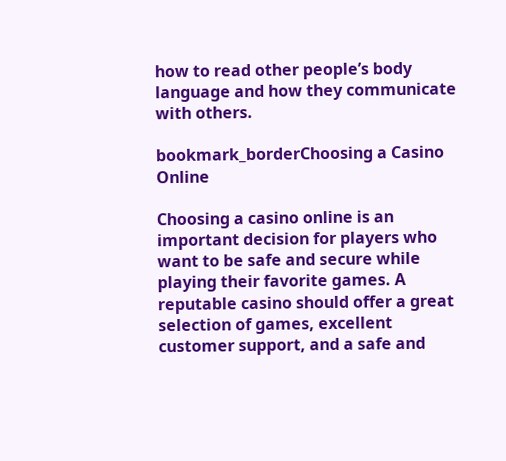how to read other people’s body language and how they communicate with others.

bookmark_borderChoosing a Casino Online

Choosing a casino online is an important decision for players who want to be safe and secure while playing their favorite games. A reputable casino should offer a great selection of games, excellent customer support, and a safe and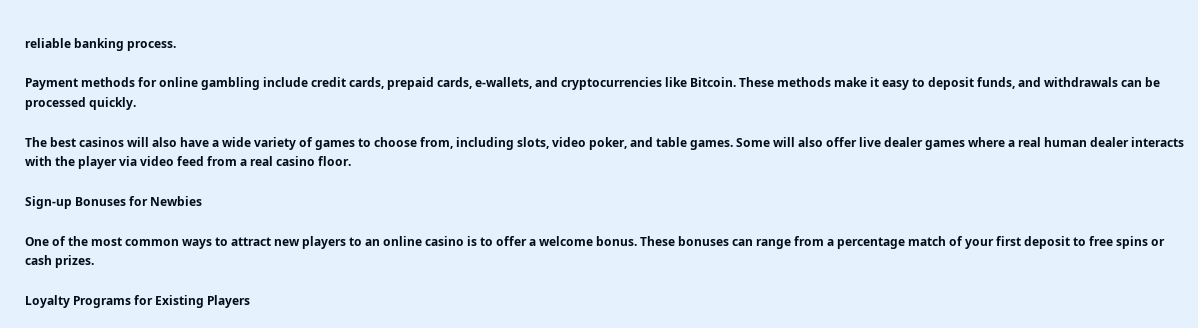reliable banking process.

Payment methods for online gambling include credit cards, prepaid cards, e-wallets, and cryptocurrencies like Bitcoin. These methods make it easy to deposit funds, and withdrawals can be processed quickly.

The best casinos will also have a wide variety of games to choose from, including slots, video poker, and table games. Some will also offer live dealer games where a real human dealer interacts with the player via video feed from a real casino floor.

Sign-up Bonuses for Newbies

One of the most common ways to attract new players to an online casino is to offer a welcome bonus. These bonuses can range from a percentage match of your first deposit to free spins or cash prizes.

Loyalty Programs for Existing Players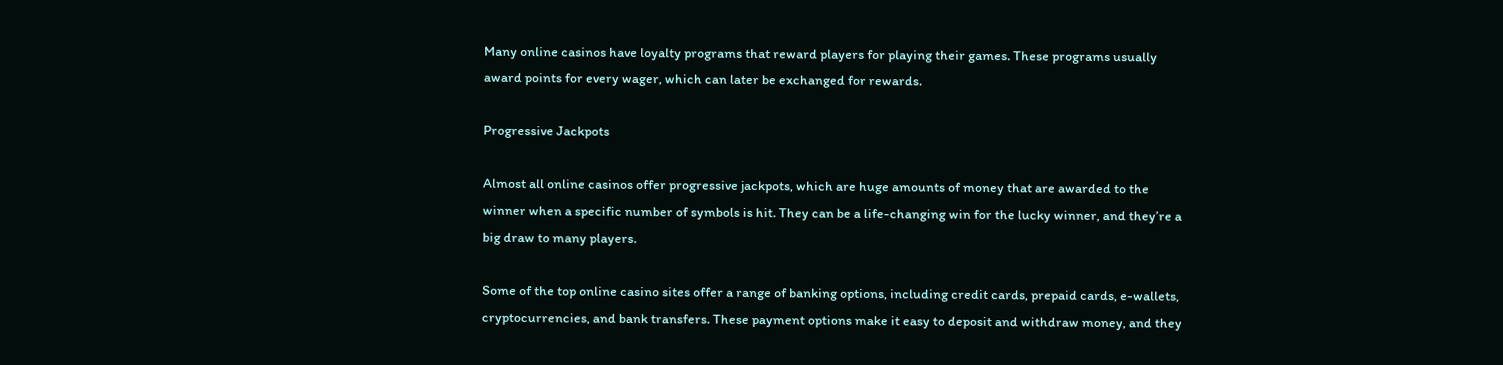Many online casinos have loyalty programs that reward players for playing their games. These programs usually award points for every wager, which can later be exchanged for rewards.

Progressive Jackpots

Almost all online casinos offer progressive jackpots, which are huge amounts of money that are awarded to the winner when a specific number of symbols is hit. They can be a life-changing win for the lucky winner, and they’re a big draw to many players.

Some of the top online casino sites offer a range of banking options, including credit cards, prepaid cards, e-wallets, cryptocurrencies, and bank transfers. These payment options make it easy to deposit and withdraw money, and they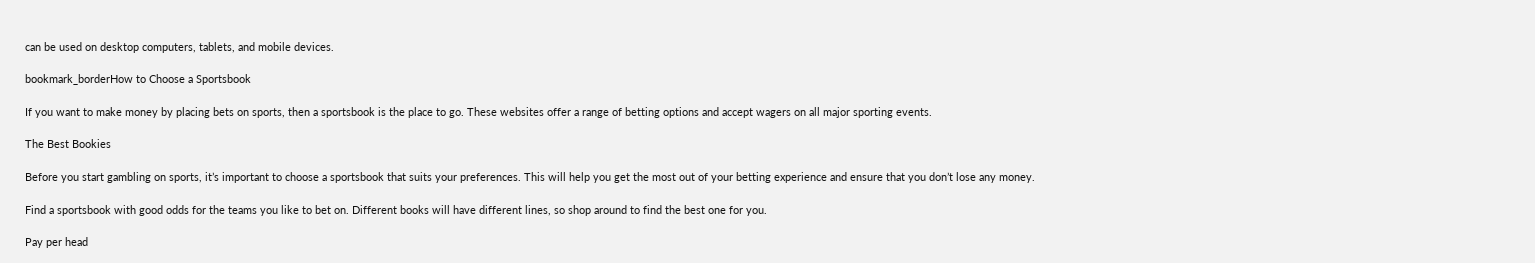can be used on desktop computers, tablets, and mobile devices.

bookmark_borderHow to Choose a Sportsbook

If you want to make money by placing bets on sports, then a sportsbook is the place to go. These websites offer a range of betting options and accept wagers on all major sporting events.

The Best Bookies

Before you start gambling on sports, it’s important to choose a sportsbook that suits your preferences. This will help you get the most out of your betting experience and ensure that you don’t lose any money.

Find a sportsbook with good odds for the teams you like to bet on. Different books will have different lines, so shop around to find the best one for you.

Pay per head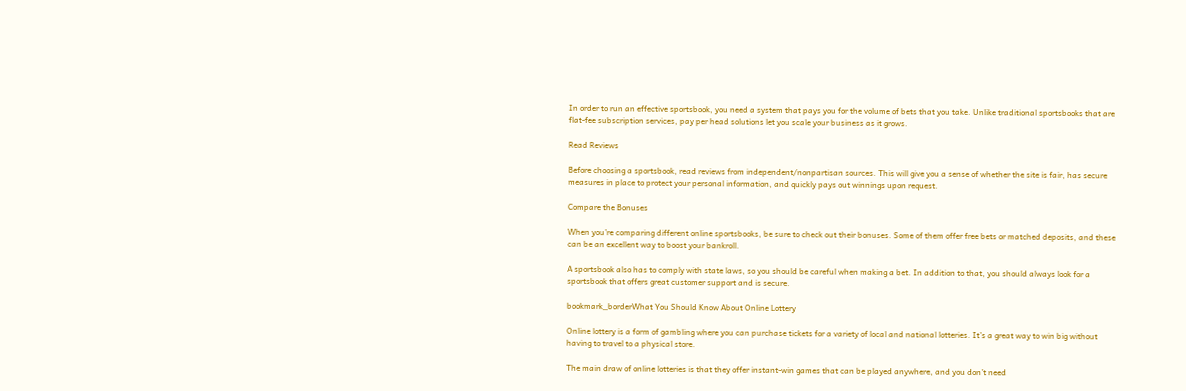In order to run an effective sportsbook, you need a system that pays you for the volume of bets that you take. Unlike traditional sportsbooks that are flat-fee subscription services, pay per head solutions let you scale your business as it grows.

Read Reviews

Before choosing a sportsbook, read reviews from independent/nonpartisan sources. This will give you a sense of whether the site is fair, has secure measures in place to protect your personal information, and quickly pays out winnings upon request.

Compare the Bonuses

When you’re comparing different online sportsbooks, be sure to check out their bonuses. Some of them offer free bets or matched deposits, and these can be an excellent way to boost your bankroll.

A sportsbook also has to comply with state laws, so you should be careful when making a bet. In addition to that, you should always look for a sportsbook that offers great customer support and is secure.

bookmark_borderWhat You Should Know About Online Lottery

Online lottery is a form of gambling where you can purchase tickets for a variety of local and national lotteries. It’s a great way to win big without having to travel to a physical store.

The main draw of online lotteries is that they offer instant-win games that can be played anywhere, and you don’t need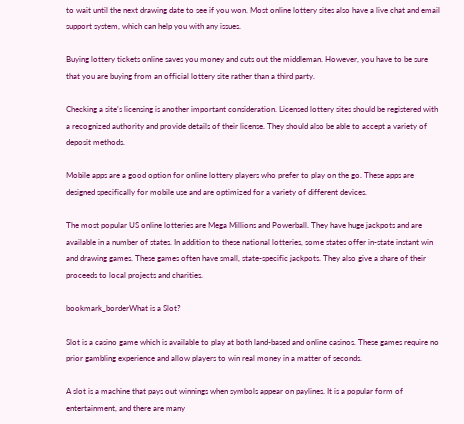to wait until the next drawing date to see if you won. Most online lottery sites also have a live chat and email support system, which can help you with any issues.

Buying lottery tickets online saves you money and cuts out the middleman. However, you have to be sure that you are buying from an official lottery site rather than a third party.

Checking a site’s licensing is another important consideration. Licensed lottery sites should be registered with a recognized authority and provide details of their license. They should also be able to accept a variety of deposit methods.

Mobile apps are a good option for online lottery players who prefer to play on the go. These apps are designed specifically for mobile use and are optimized for a variety of different devices.

The most popular US online lotteries are Mega Millions and Powerball. They have huge jackpots and are available in a number of states. In addition to these national lotteries, some states offer in-state instant win and drawing games. These games often have small, state-specific jackpots. They also give a share of their proceeds to local projects and charities.

bookmark_borderWhat is a Slot?

Slot is a casino game which is available to play at both land-based and online casinos. These games require no prior gambling experience and allow players to win real money in a matter of seconds.

A slot is a machine that pays out winnings when symbols appear on paylines. It is a popular form of entertainment, and there are many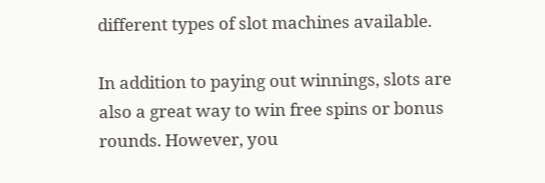different types of slot machines available.

In addition to paying out winnings, slots are also a great way to win free spins or bonus rounds. However, you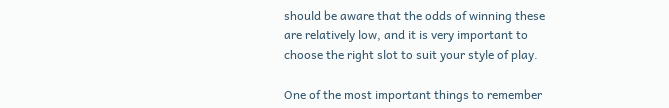should be aware that the odds of winning these are relatively low, and it is very important to choose the right slot to suit your style of play.

One of the most important things to remember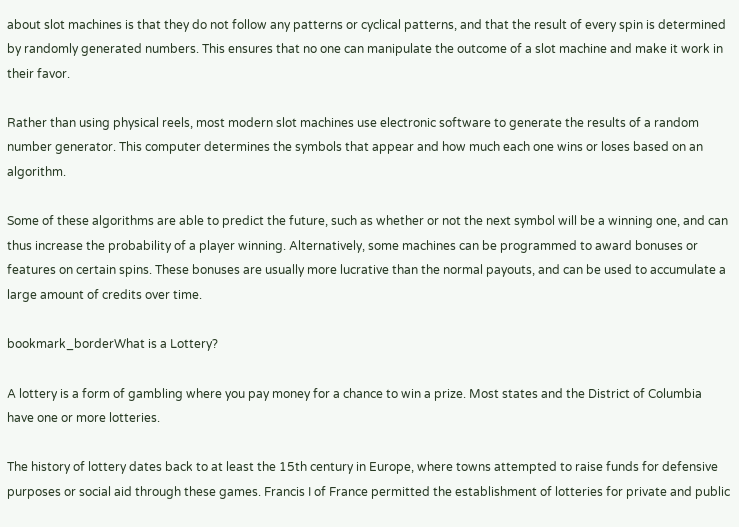about slot machines is that they do not follow any patterns or cyclical patterns, and that the result of every spin is determined by randomly generated numbers. This ensures that no one can manipulate the outcome of a slot machine and make it work in their favor.

Rather than using physical reels, most modern slot machines use electronic software to generate the results of a random number generator. This computer determines the symbols that appear and how much each one wins or loses based on an algorithm.

Some of these algorithms are able to predict the future, such as whether or not the next symbol will be a winning one, and can thus increase the probability of a player winning. Alternatively, some machines can be programmed to award bonuses or features on certain spins. These bonuses are usually more lucrative than the normal payouts, and can be used to accumulate a large amount of credits over time.

bookmark_borderWhat is a Lottery?

A lottery is a form of gambling where you pay money for a chance to win a prize. Most states and the District of Columbia have one or more lotteries.

The history of lottery dates back to at least the 15th century in Europe, where towns attempted to raise funds for defensive purposes or social aid through these games. Francis I of France permitted the establishment of lotteries for private and public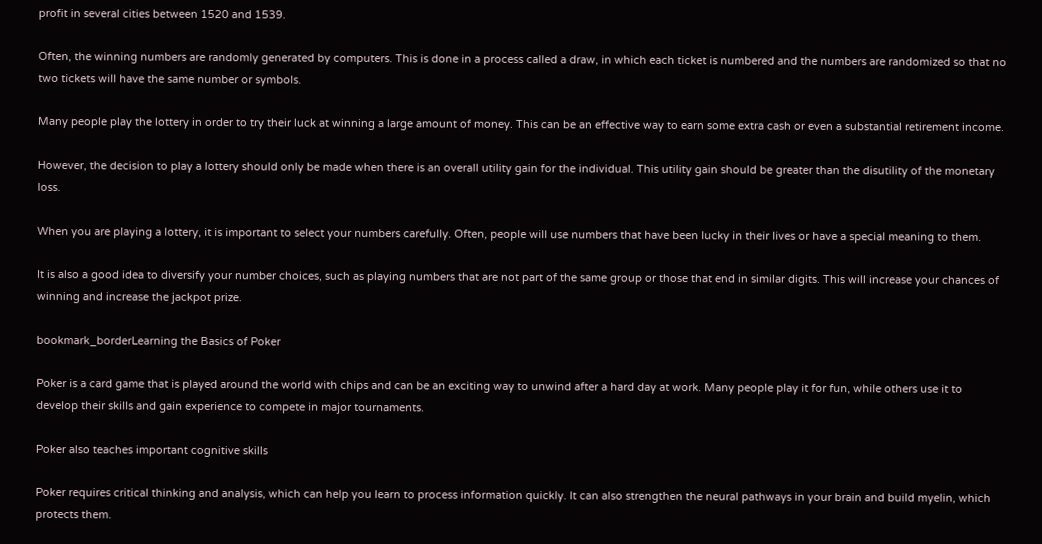profit in several cities between 1520 and 1539.

Often, the winning numbers are randomly generated by computers. This is done in a process called a draw, in which each ticket is numbered and the numbers are randomized so that no two tickets will have the same number or symbols.

Many people play the lottery in order to try their luck at winning a large amount of money. This can be an effective way to earn some extra cash or even a substantial retirement income.

However, the decision to play a lottery should only be made when there is an overall utility gain for the individual. This utility gain should be greater than the disutility of the monetary loss.

When you are playing a lottery, it is important to select your numbers carefully. Often, people will use numbers that have been lucky in their lives or have a special meaning to them.

It is also a good idea to diversify your number choices, such as playing numbers that are not part of the same group or those that end in similar digits. This will increase your chances of winning and increase the jackpot prize.

bookmark_borderLearning the Basics of Poker

Poker is a card game that is played around the world with chips and can be an exciting way to unwind after a hard day at work. Many people play it for fun, while others use it to develop their skills and gain experience to compete in major tournaments.

Poker also teaches important cognitive skills

Poker requires critical thinking and analysis, which can help you learn to process information quickly. It can also strengthen the neural pathways in your brain and build myelin, which protects them.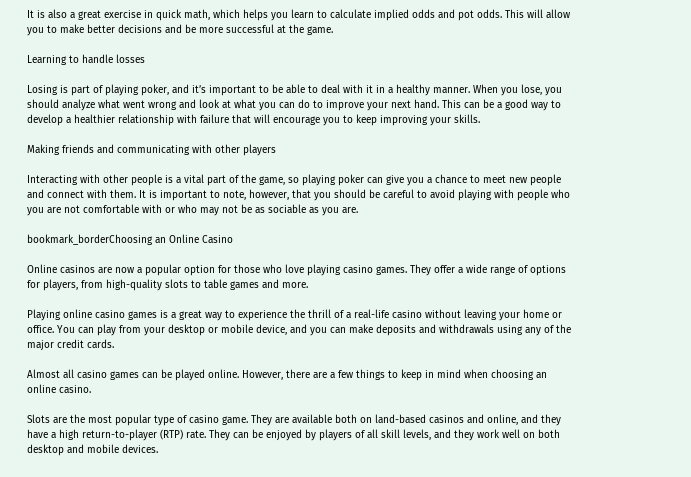It is also a great exercise in quick math, which helps you learn to calculate implied odds and pot odds. This will allow you to make better decisions and be more successful at the game.

Learning to handle losses

Losing is part of playing poker, and it’s important to be able to deal with it in a healthy manner. When you lose, you should analyze what went wrong and look at what you can do to improve your next hand. This can be a good way to develop a healthier relationship with failure that will encourage you to keep improving your skills.

Making friends and communicating with other players

Interacting with other people is a vital part of the game, so playing poker can give you a chance to meet new people and connect with them. It is important to note, however, that you should be careful to avoid playing with people who you are not comfortable with or who may not be as sociable as you are.

bookmark_borderChoosing an Online Casino

Online casinos are now a popular option for those who love playing casino games. They offer a wide range of options for players, from high-quality slots to table games and more.

Playing online casino games is a great way to experience the thrill of a real-life casino without leaving your home or office. You can play from your desktop or mobile device, and you can make deposits and withdrawals using any of the major credit cards.

Almost all casino games can be played online. However, there are a few things to keep in mind when choosing an online casino.

Slots are the most popular type of casino game. They are available both on land-based casinos and online, and they have a high return-to-player (RTP) rate. They can be enjoyed by players of all skill levels, and they work well on both desktop and mobile devices.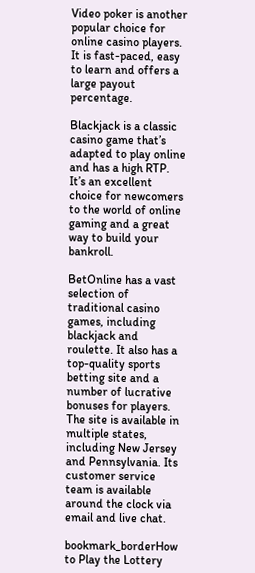Video poker is another popular choice for online casino players. It is fast-paced, easy to learn and offers a large payout percentage.

Blackjack is a classic casino game that’s adapted to play online and has a high RTP. It’s an excellent choice for newcomers to the world of online gaming and a great way to build your bankroll.

BetOnline has a vast selection of traditional casino games, including blackjack and roulette. It also has a top-quality sports betting site and a number of lucrative bonuses for players. The site is available in multiple states, including New Jersey and Pennsylvania. Its customer service team is available around the clock via email and live chat.

bookmark_borderHow to Play the Lottery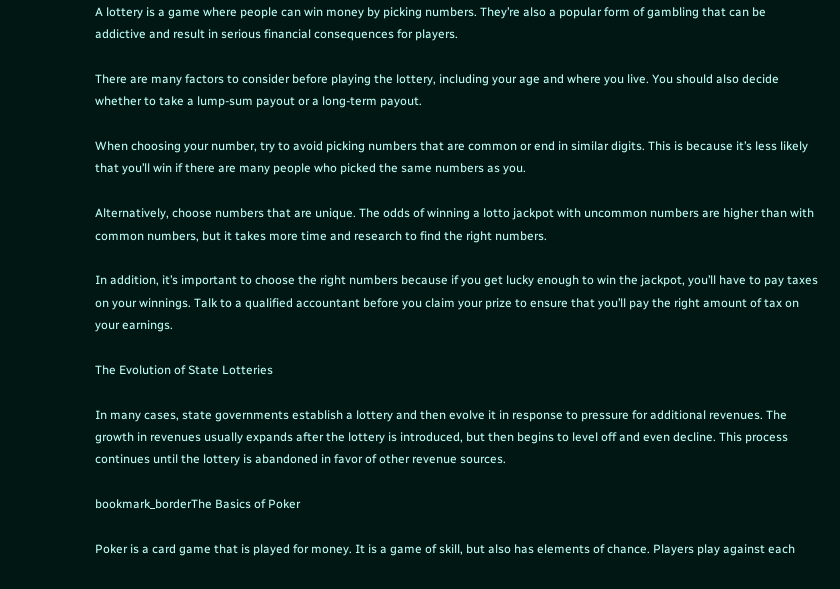A lottery is a game where people can win money by picking numbers. They’re also a popular form of gambling that can be addictive and result in serious financial consequences for players.

There are many factors to consider before playing the lottery, including your age and where you live. You should also decide whether to take a lump-sum payout or a long-term payout.

When choosing your number, try to avoid picking numbers that are common or end in similar digits. This is because it’s less likely that you’ll win if there are many people who picked the same numbers as you.

Alternatively, choose numbers that are unique. The odds of winning a lotto jackpot with uncommon numbers are higher than with common numbers, but it takes more time and research to find the right numbers.

In addition, it’s important to choose the right numbers because if you get lucky enough to win the jackpot, you’ll have to pay taxes on your winnings. Talk to a qualified accountant before you claim your prize to ensure that you’ll pay the right amount of tax on your earnings.

The Evolution of State Lotteries

In many cases, state governments establish a lottery and then evolve it in response to pressure for additional revenues. The growth in revenues usually expands after the lottery is introduced, but then begins to level off and even decline. This process continues until the lottery is abandoned in favor of other revenue sources.

bookmark_borderThe Basics of Poker

Poker is a card game that is played for money. It is a game of skill, but also has elements of chance. Players play against each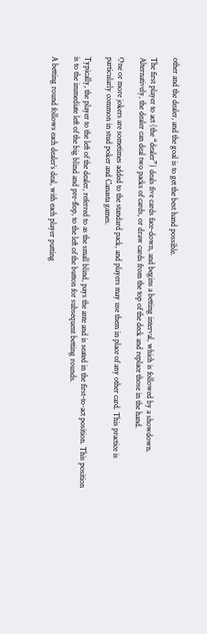other and the dealer, and the goal is to get the best hand possible.

The first player to act (the “dealer”) deals five cards face-down, and begins a betting interval, which is followed by a showdown. Alternatively, the dealer can deal two packs of cards, or draw cards from the top of the deck and replace those in the hand.

One or more jokers are sometimes added to the standard pack, and players may use them in place of any other card. This practice is particularly common in stud poker and Canasta games.

Typically, the player to the left of the dealer, referred to as the small blind, pays the ante and is seated in the first-to-act position. This position is to the immediate left of the big blind and pre-flop, to the left of the button for subsequent betting rounds.

A betting round follows each dealer’s deal, with each player putting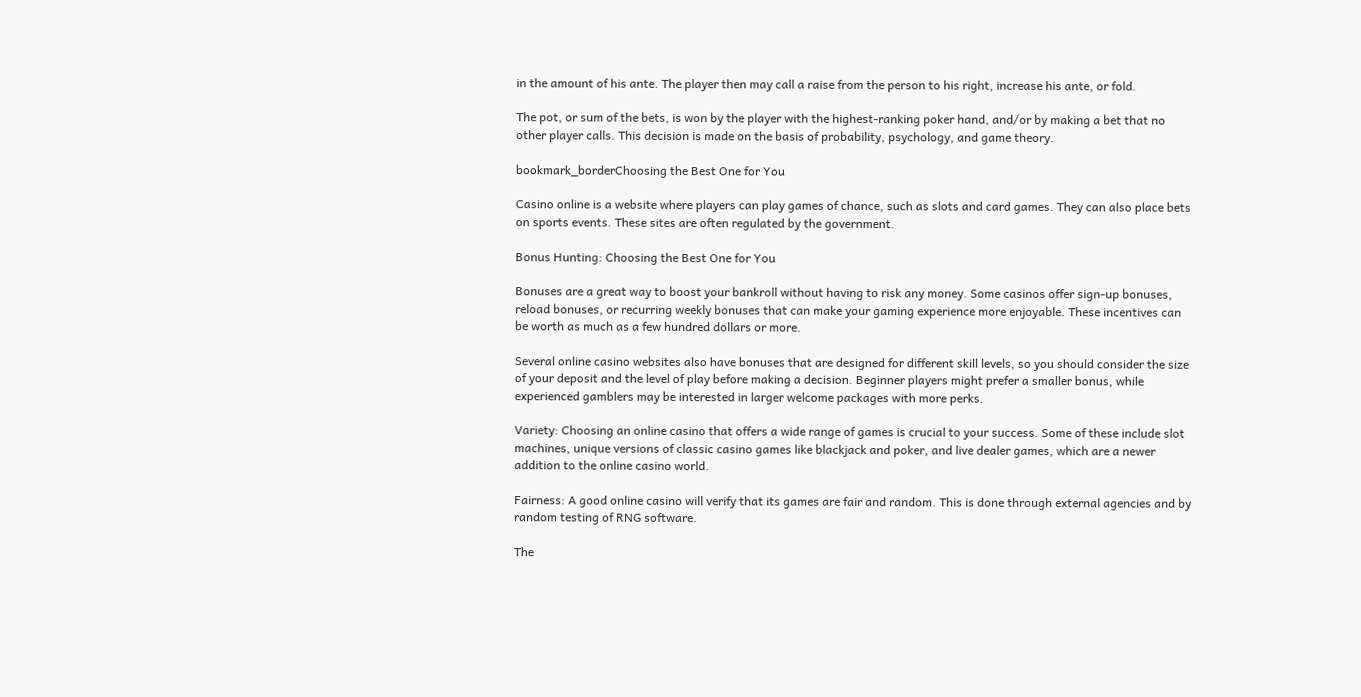in the amount of his ante. The player then may call a raise from the person to his right, increase his ante, or fold.

The pot, or sum of the bets, is won by the player with the highest-ranking poker hand, and/or by making a bet that no other player calls. This decision is made on the basis of probability, psychology, and game theory.

bookmark_borderChoosing the Best One for You

Casino online is a website where players can play games of chance, such as slots and card games. They can also place bets on sports events. These sites are often regulated by the government.

Bonus Hunting: Choosing the Best One for You

Bonuses are a great way to boost your bankroll without having to risk any money. Some casinos offer sign-up bonuses, reload bonuses, or recurring weekly bonuses that can make your gaming experience more enjoyable. These incentives can be worth as much as a few hundred dollars or more.

Several online casino websites also have bonuses that are designed for different skill levels, so you should consider the size of your deposit and the level of play before making a decision. Beginner players might prefer a smaller bonus, while experienced gamblers may be interested in larger welcome packages with more perks.

Variety: Choosing an online casino that offers a wide range of games is crucial to your success. Some of these include slot machines, unique versions of classic casino games like blackjack and poker, and live dealer games, which are a newer addition to the online casino world.

Fairness: A good online casino will verify that its games are fair and random. This is done through external agencies and by random testing of RNG software.

The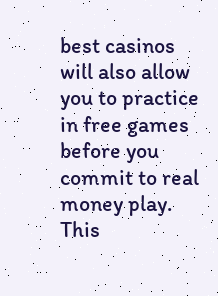best casinos will also allow you to practice in free games before you commit to real money play. This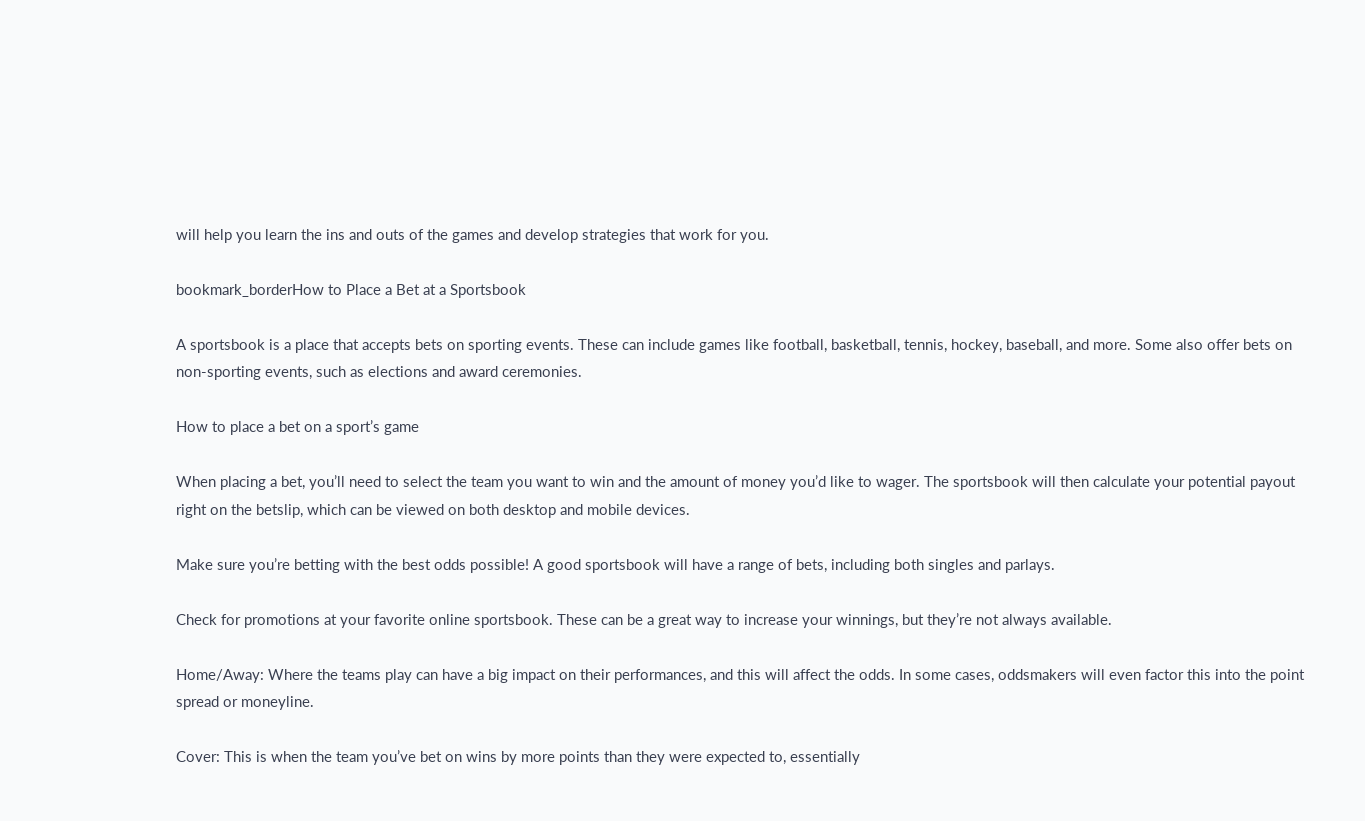will help you learn the ins and outs of the games and develop strategies that work for you.

bookmark_borderHow to Place a Bet at a Sportsbook

A sportsbook is a place that accepts bets on sporting events. These can include games like football, basketball, tennis, hockey, baseball, and more. Some also offer bets on non-sporting events, such as elections and award ceremonies.

How to place a bet on a sport’s game

When placing a bet, you’ll need to select the team you want to win and the amount of money you’d like to wager. The sportsbook will then calculate your potential payout right on the betslip, which can be viewed on both desktop and mobile devices.

Make sure you’re betting with the best odds possible! A good sportsbook will have a range of bets, including both singles and parlays.

Check for promotions at your favorite online sportsbook. These can be a great way to increase your winnings, but they’re not always available.

Home/Away: Where the teams play can have a big impact on their performances, and this will affect the odds. In some cases, oddsmakers will even factor this into the point spread or moneyline.

Cover: This is when the team you’ve bet on wins by more points than they were expected to, essentially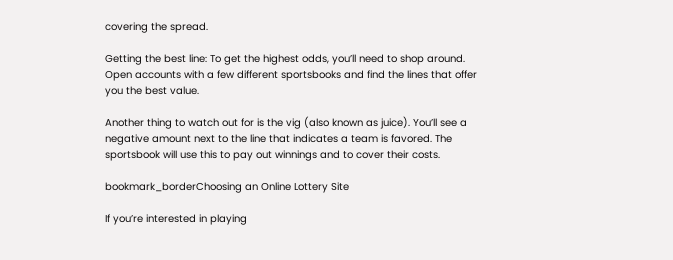covering the spread.

Getting the best line: To get the highest odds, you’ll need to shop around. Open accounts with a few different sportsbooks and find the lines that offer you the best value.

Another thing to watch out for is the vig (also known as juice). You’ll see a negative amount next to the line that indicates a team is favored. The sportsbook will use this to pay out winnings and to cover their costs.

bookmark_borderChoosing an Online Lottery Site

If you’re interested in playing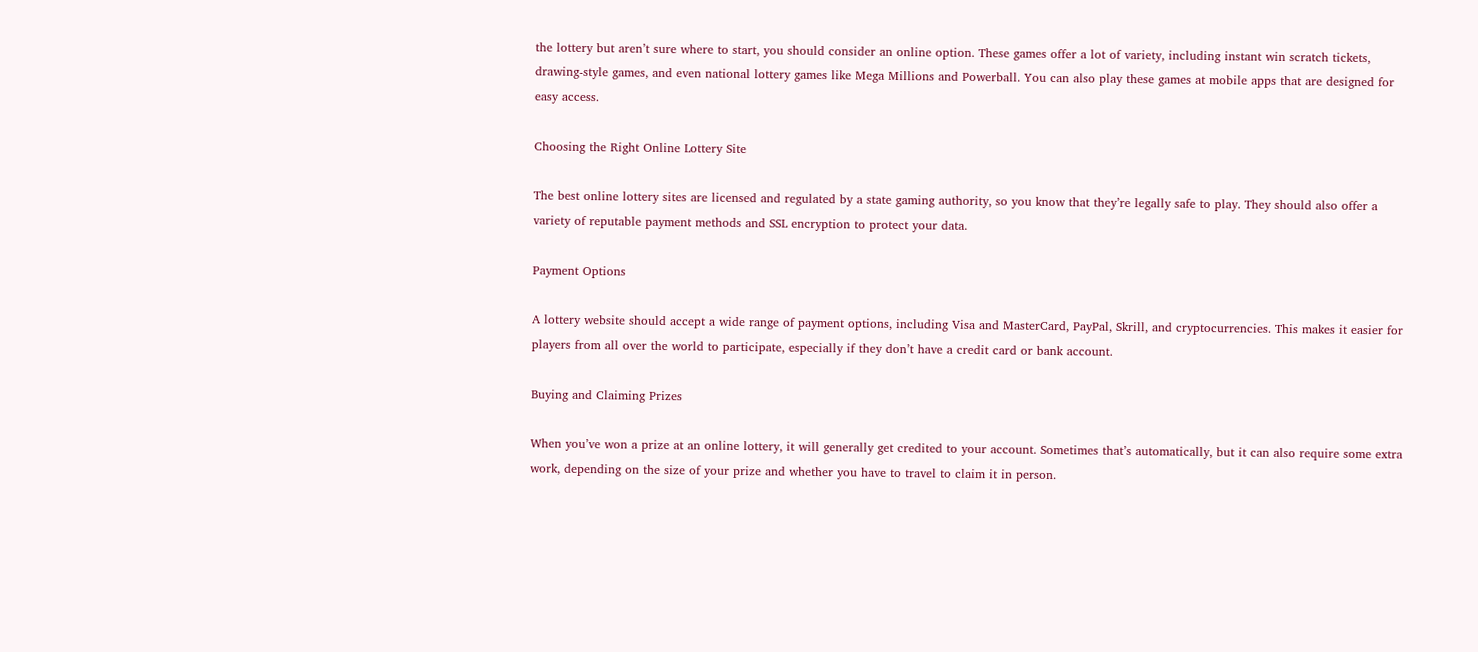the lottery but aren’t sure where to start, you should consider an online option. These games offer a lot of variety, including instant win scratch tickets, drawing-style games, and even national lottery games like Mega Millions and Powerball. You can also play these games at mobile apps that are designed for easy access.

Choosing the Right Online Lottery Site

The best online lottery sites are licensed and regulated by a state gaming authority, so you know that they’re legally safe to play. They should also offer a variety of reputable payment methods and SSL encryption to protect your data.

Payment Options

A lottery website should accept a wide range of payment options, including Visa and MasterCard, PayPal, Skrill, and cryptocurrencies. This makes it easier for players from all over the world to participate, especially if they don’t have a credit card or bank account.

Buying and Claiming Prizes

When you’ve won a prize at an online lottery, it will generally get credited to your account. Sometimes that’s automatically, but it can also require some extra work, depending on the size of your prize and whether you have to travel to claim it in person.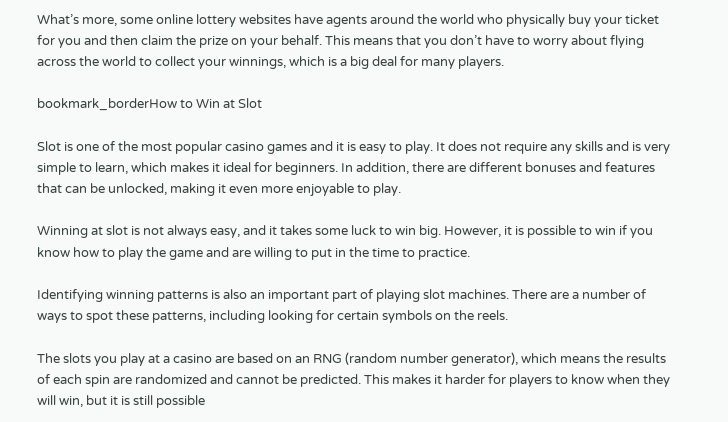What’s more, some online lottery websites have agents around the world who physically buy your ticket for you and then claim the prize on your behalf. This means that you don’t have to worry about flying across the world to collect your winnings, which is a big deal for many players.

bookmark_borderHow to Win at Slot

Slot is one of the most popular casino games and it is easy to play. It does not require any skills and is very simple to learn, which makes it ideal for beginners. In addition, there are different bonuses and features that can be unlocked, making it even more enjoyable to play.

Winning at slot is not always easy, and it takes some luck to win big. However, it is possible to win if you know how to play the game and are willing to put in the time to practice.

Identifying winning patterns is also an important part of playing slot machines. There are a number of ways to spot these patterns, including looking for certain symbols on the reels.

The slots you play at a casino are based on an RNG (random number generator), which means the results of each spin are randomized and cannot be predicted. This makes it harder for players to know when they will win, but it is still possible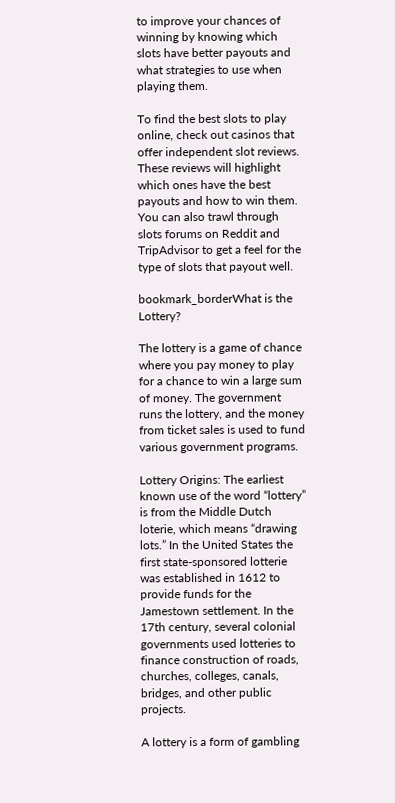to improve your chances of winning by knowing which slots have better payouts and what strategies to use when playing them.

To find the best slots to play online, check out casinos that offer independent slot reviews. These reviews will highlight which ones have the best payouts and how to win them. You can also trawl through slots forums on Reddit and TripAdvisor to get a feel for the type of slots that payout well.

bookmark_borderWhat is the Lottery?

The lottery is a game of chance where you pay money to play for a chance to win a large sum of money. The government runs the lottery, and the money from ticket sales is used to fund various government programs.

Lottery Origins: The earliest known use of the word “lottery” is from the Middle Dutch loterie, which means “drawing lots.” In the United States the first state-sponsored lotterie was established in 1612 to provide funds for the Jamestown settlement. In the 17th century, several colonial governments used lotteries to finance construction of roads, churches, colleges, canals, bridges, and other public projects.

A lottery is a form of gambling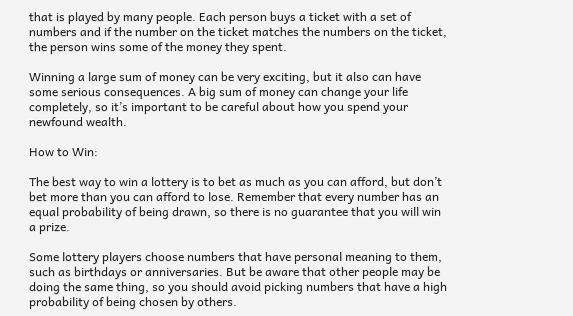that is played by many people. Each person buys a ticket with a set of numbers and if the number on the ticket matches the numbers on the ticket, the person wins some of the money they spent.

Winning a large sum of money can be very exciting, but it also can have some serious consequences. A big sum of money can change your life completely, so it’s important to be careful about how you spend your newfound wealth.

How to Win:

The best way to win a lottery is to bet as much as you can afford, but don’t bet more than you can afford to lose. Remember that every number has an equal probability of being drawn, so there is no guarantee that you will win a prize.

Some lottery players choose numbers that have personal meaning to them, such as birthdays or anniversaries. But be aware that other people may be doing the same thing, so you should avoid picking numbers that have a high probability of being chosen by others.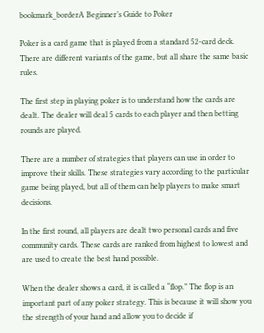bookmark_borderA Beginner’s Guide to Poker

Poker is a card game that is played from a standard 52-card deck. There are different variants of the game, but all share the same basic rules.

The first step in playing poker is to understand how the cards are dealt. The dealer will deal 5 cards to each player and then betting rounds are played.

There are a number of strategies that players can use in order to improve their skills. These strategies vary according to the particular game being played, but all of them can help players to make smart decisions.

In the first round, all players are dealt two personal cards and five community cards. These cards are ranked from highest to lowest and are used to create the best hand possible.

When the dealer shows a card, it is called a “flop.” The flop is an important part of any poker strategy. This is because it will show you the strength of your hand and allow you to decide if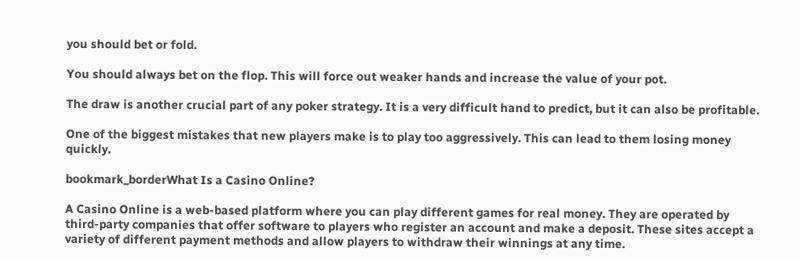you should bet or fold.

You should always bet on the flop. This will force out weaker hands and increase the value of your pot.

The draw is another crucial part of any poker strategy. It is a very difficult hand to predict, but it can also be profitable.

One of the biggest mistakes that new players make is to play too aggressively. This can lead to them losing money quickly.

bookmark_borderWhat Is a Casino Online?

A Casino Online is a web-based platform where you can play different games for real money. They are operated by third-party companies that offer software to players who register an account and make a deposit. These sites accept a variety of different payment methods and allow players to withdraw their winnings at any time.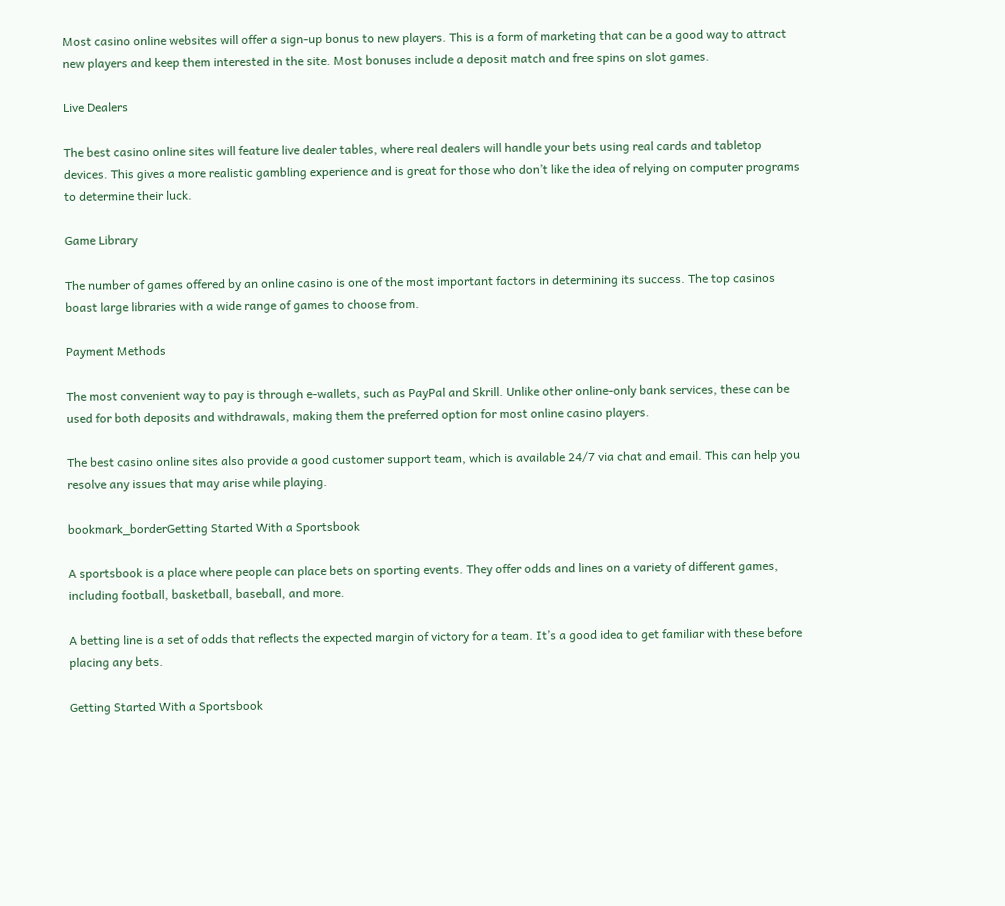Most casino online websites will offer a sign-up bonus to new players. This is a form of marketing that can be a good way to attract new players and keep them interested in the site. Most bonuses include a deposit match and free spins on slot games.

Live Dealers

The best casino online sites will feature live dealer tables, where real dealers will handle your bets using real cards and tabletop devices. This gives a more realistic gambling experience and is great for those who don’t like the idea of relying on computer programs to determine their luck.

Game Library

The number of games offered by an online casino is one of the most important factors in determining its success. The top casinos boast large libraries with a wide range of games to choose from.

Payment Methods

The most convenient way to pay is through e-wallets, such as PayPal and Skrill. Unlike other online-only bank services, these can be used for both deposits and withdrawals, making them the preferred option for most online casino players.

The best casino online sites also provide a good customer support team, which is available 24/7 via chat and email. This can help you resolve any issues that may arise while playing.

bookmark_borderGetting Started With a Sportsbook

A sportsbook is a place where people can place bets on sporting events. They offer odds and lines on a variety of different games, including football, basketball, baseball, and more.

A betting line is a set of odds that reflects the expected margin of victory for a team. It’s a good idea to get familiar with these before placing any bets.

Getting Started With a Sportsbook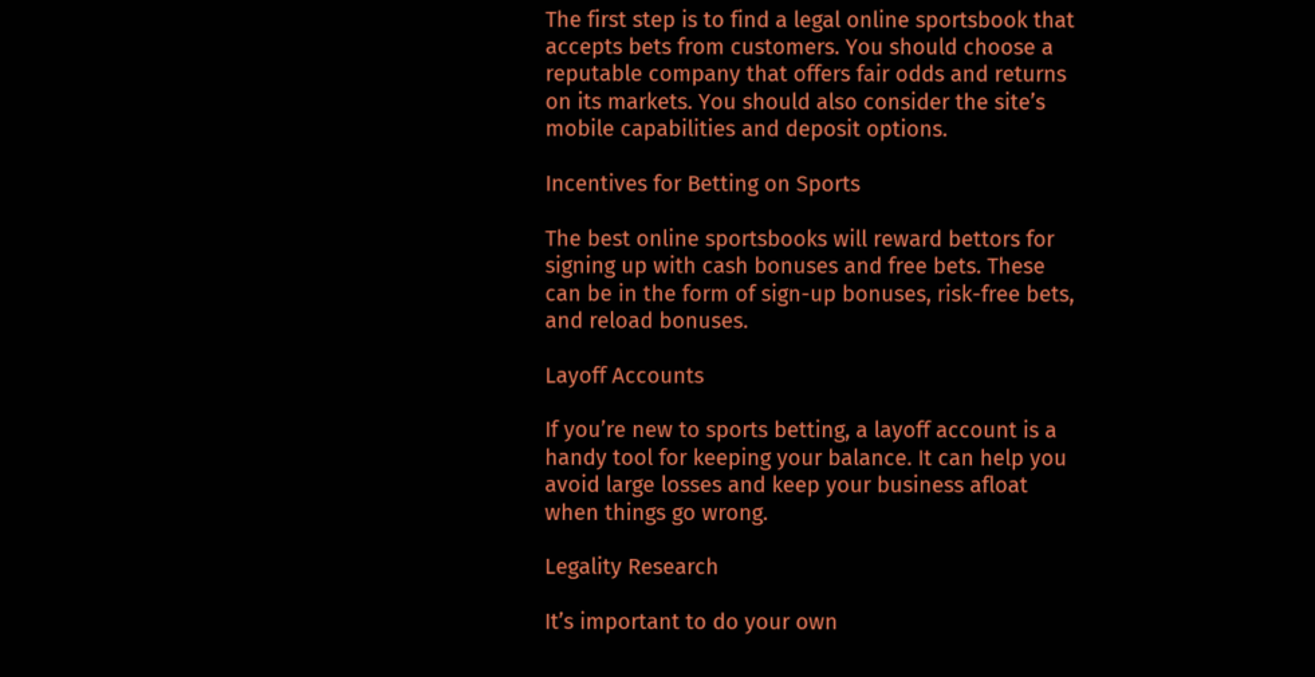The first step is to find a legal online sportsbook that accepts bets from customers. You should choose a reputable company that offers fair odds and returns on its markets. You should also consider the site’s mobile capabilities and deposit options.

Incentives for Betting on Sports

The best online sportsbooks will reward bettors for signing up with cash bonuses and free bets. These can be in the form of sign-up bonuses, risk-free bets, and reload bonuses.

Layoff Accounts

If you’re new to sports betting, a layoff account is a handy tool for keeping your balance. It can help you avoid large losses and keep your business afloat when things go wrong.

Legality Research

It’s important to do your own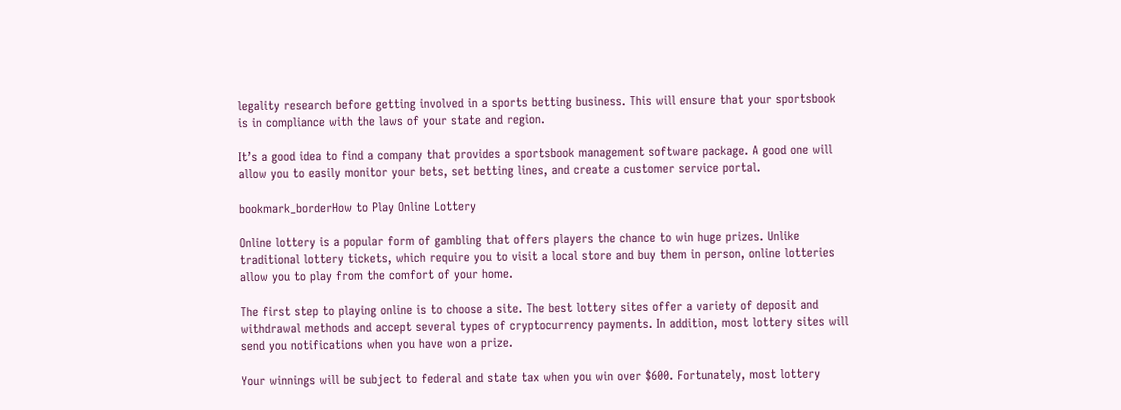legality research before getting involved in a sports betting business. This will ensure that your sportsbook is in compliance with the laws of your state and region.

It’s a good idea to find a company that provides a sportsbook management software package. A good one will allow you to easily monitor your bets, set betting lines, and create a customer service portal.

bookmark_borderHow to Play Online Lottery

Online lottery is a popular form of gambling that offers players the chance to win huge prizes. Unlike traditional lottery tickets, which require you to visit a local store and buy them in person, online lotteries allow you to play from the comfort of your home.

The first step to playing online is to choose a site. The best lottery sites offer a variety of deposit and withdrawal methods and accept several types of cryptocurrency payments. In addition, most lottery sites will send you notifications when you have won a prize.

Your winnings will be subject to federal and state tax when you win over $600. Fortunately, most lottery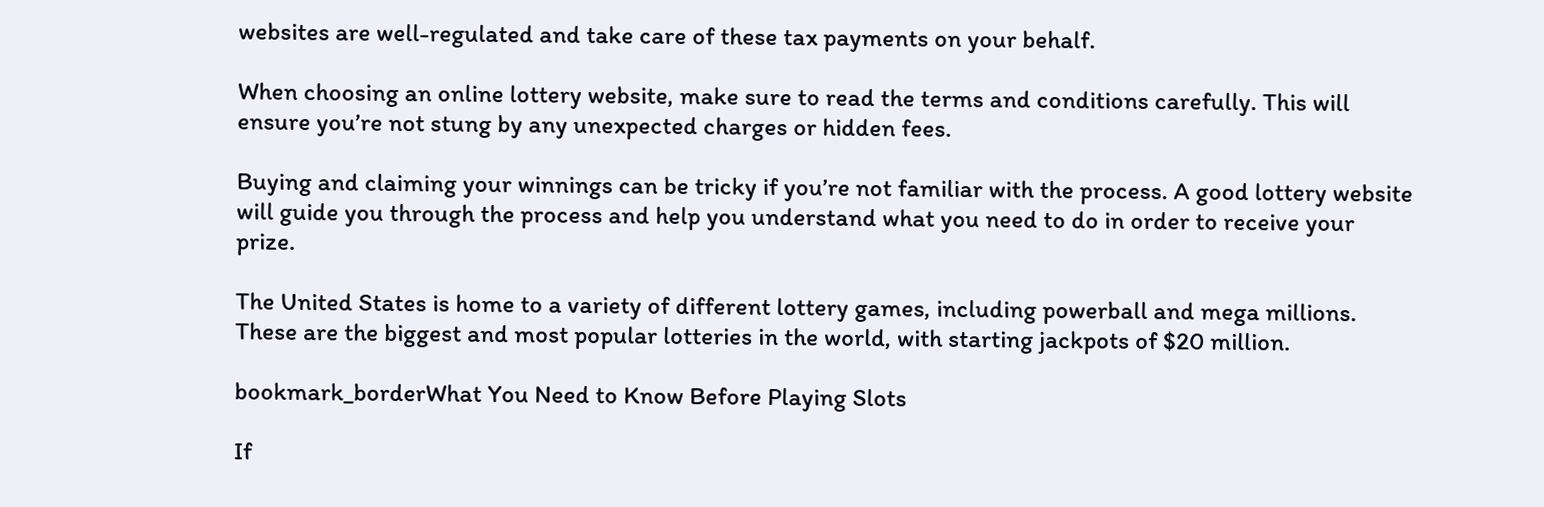websites are well-regulated and take care of these tax payments on your behalf.

When choosing an online lottery website, make sure to read the terms and conditions carefully. This will ensure you’re not stung by any unexpected charges or hidden fees.

Buying and claiming your winnings can be tricky if you’re not familiar with the process. A good lottery website will guide you through the process and help you understand what you need to do in order to receive your prize.

The United States is home to a variety of different lottery games, including powerball and mega millions. These are the biggest and most popular lotteries in the world, with starting jackpots of $20 million.

bookmark_borderWhat You Need to Know Before Playing Slots

If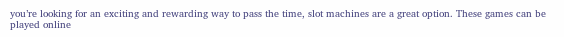you’re looking for an exciting and rewarding way to pass the time, slot machines are a great option. These games can be played online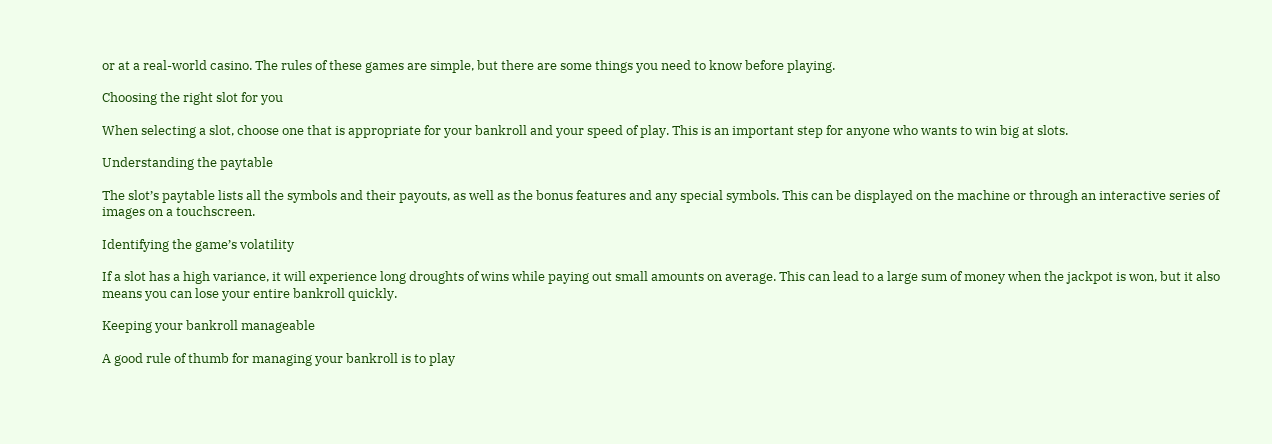or at a real-world casino. The rules of these games are simple, but there are some things you need to know before playing.

Choosing the right slot for you

When selecting a slot, choose one that is appropriate for your bankroll and your speed of play. This is an important step for anyone who wants to win big at slots.

Understanding the paytable

The slot’s paytable lists all the symbols and their payouts, as well as the bonus features and any special symbols. This can be displayed on the machine or through an interactive series of images on a touchscreen.

Identifying the game’s volatility

If a slot has a high variance, it will experience long droughts of wins while paying out small amounts on average. This can lead to a large sum of money when the jackpot is won, but it also means you can lose your entire bankroll quickly.

Keeping your bankroll manageable

A good rule of thumb for managing your bankroll is to play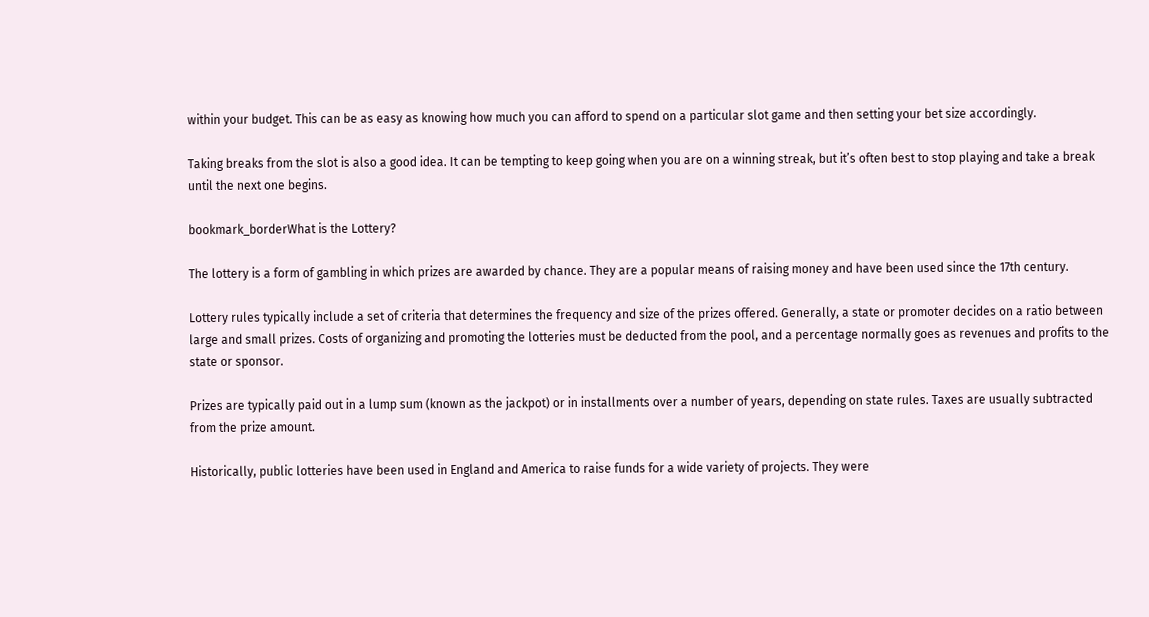within your budget. This can be as easy as knowing how much you can afford to spend on a particular slot game and then setting your bet size accordingly.

Taking breaks from the slot is also a good idea. It can be tempting to keep going when you are on a winning streak, but it’s often best to stop playing and take a break until the next one begins.

bookmark_borderWhat is the Lottery?

The lottery is a form of gambling in which prizes are awarded by chance. They are a popular means of raising money and have been used since the 17th century.

Lottery rules typically include a set of criteria that determines the frequency and size of the prizes offered. Generally, a state or promoter decides on a ratio between large and small prizes. Costs of organizing and promoting the lotteries must be deducted from the pool, and a percentage normally goes as revenues and profits to the state or sponsor.

Prizes are typically paid out in a lump sum (known as the jackpot) or in installments over a number of years, depending on state rules. Taxes are usually subtracted from the prize amount.

Historically, public lotteries have been used in England and America to raise funds for a wide variety of projects. They were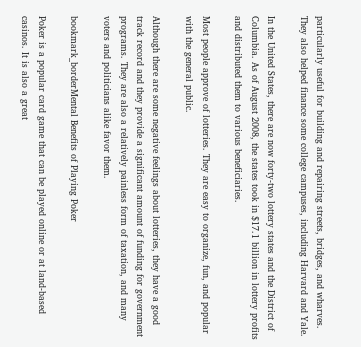particularly useful for building and repairing streets, bridges, and wharves. They also helped finance some college campuses, including Harvard and Yale.

In the United States, there are now forty-two lottery states and the District of Columbia. As of August 2008, the states took in $17.1 billion in lottery profits and distributed them to various beneficiaries.

Most people approve of lotteries. They are easy to organize, fun, and popular with the general public.

Although there are some negative feelings about lotteries, they have a good track record and they provide a significant amount of funding for government programs. They are also a relatively painless form of taxation, and many voters and politicians alike favor them.

bookmark_borderMental Benefits of Playing Poker

Poker is a popular card game that can be played online or at land-based casinos. It is also a great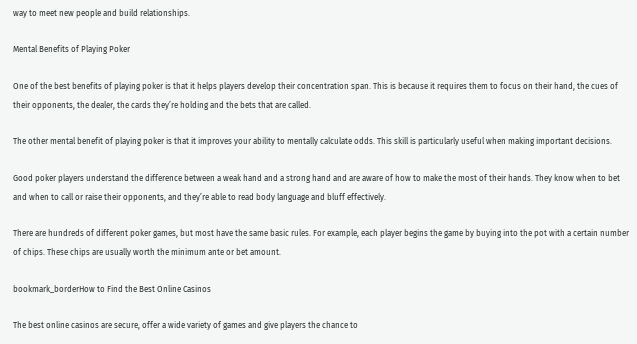way to meet new people and build relationships.

Mental Benefits of Playing Poker

One of the best benefits of playing poker is that it helps players develop their concentration span. This is because it requires them to focus on their hand, the cues of their opponents, the dealer, the cards they’re holding and the bets that are called.

The other mental benefit of playing poker is that it improves your ability to mentally calculate odds. This skill is particularly useful when making important decisions.

Good poker players understand the difference between a weak hand and a strong hand and are aware of how to make the most of their hands. They know when to bet and when to call or raise their opponents, and they’re able to read body language and bluff effectively.

There are hundreds of different poker games, but most have the same basic rules. For example, each player begins the game by buying into the pot with a certain number of chips. These chips are usually worth the minimum ante or bet amount.

bookmark_borderHow to Find the Best Online Casinos

The best online casinos are secure, offer a wide variety of games and give players the chance to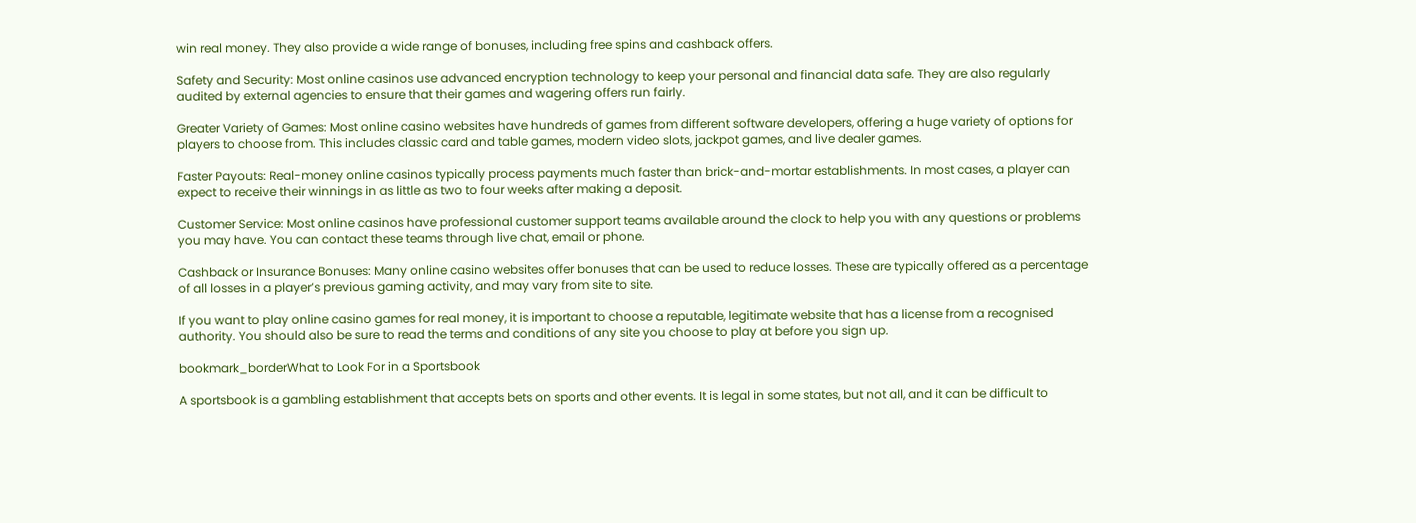win real money. They also provide a wide range of bonuses, including free spins and cashback offers.

Safety and Security: Most online casinos use advanced encryption technology to keep your personal and financial data safe. They are also regularly audited by external agencies to ensure that their games and wagering offers run fairly.

Greater Variety of Games: Most online casino websites have hundreds of games from different software developers, offering a huge variety of options for players to choose from. This includes classic card and table games, modern video slots, jackpot games, and live dealer games.

Faster Payouts: Real-money online casinos typically process payments much faster than brick-and-mortar establishments. In most cases, a player can expect to receive their winnings in as little as two to four weeks after making a deposit.

Customer Service: Most online casinos have professional customer support teams available around the clock to help you with any questions or problems you may have. You can contact these teams through live chat, email or phone.

Cashback or Insurance Bonuses: Many online casino websites offer bonuses that can be used to reduce losses. These are typically offered as a percentage of all losses in a player’s previous gaming activity, and may vary from site to site.

If you want to play online casino games for real money, it is important to choose a reputable, legitimate website that has a license from a recognised authority. You should also be sure to read the terms and conditions of any site you choose to play at before you sign up.

bookmark_borderWhat to Look For in a Sportsbook

A sportsbook is a gambling establishment that accepts bets on sports and other events. It is legal in some states, but not all, and it can be difficult to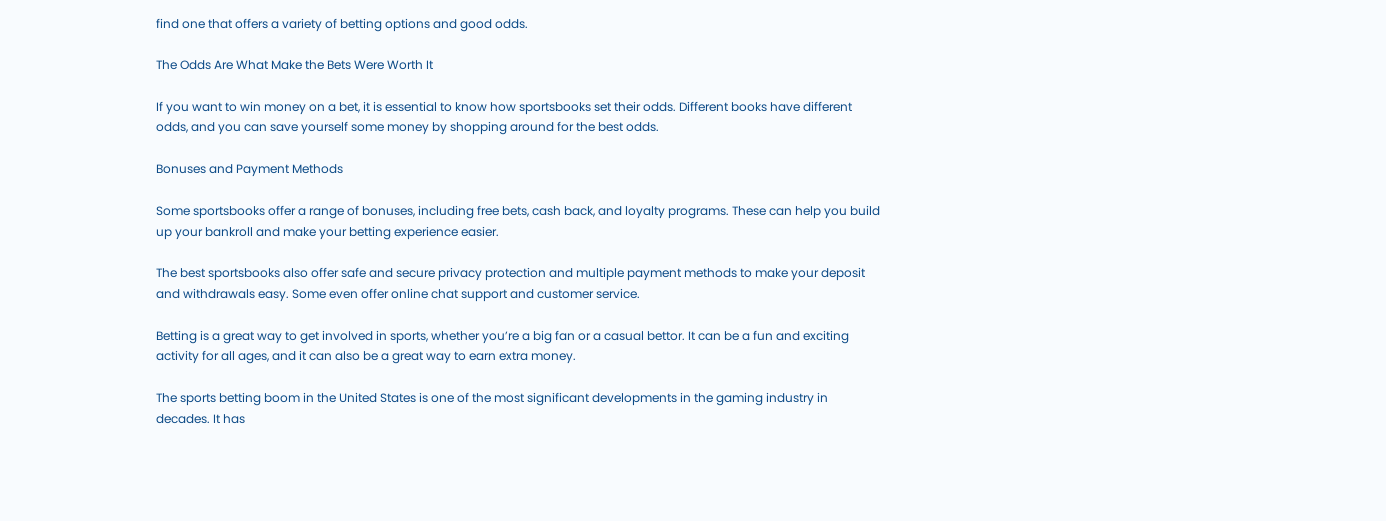find one that offers a variety of betting options and good odds.

The Odds Are What Make the Bets Were Worth It

If you want to win money on a bet, it is essential to know how sportsbooks set their odds. Different books have different odds, and you can save yourself some money by shopping around for the best odds.

Bonuses and Payment Methods

Some sportsbooks offer a range of bonuses, including free bets, cash back, and loyalty programs. These can help you build up your bankroll and make your betting experience easier.

The best sportsbooks also offer safe and secure privacy protection and multiple payment methods to make your deposit and withdrawals easy. Some even offer online chat support and customer service.

Betting is a great way to get involved in sports, whether you’re a big fan or a casual bettor. It can be a fun and exciting activity for all ages, and it can also be a great way to earn extra money.

The sports betting boom in the United States is one of the most significant developments in the gaming industry in decades. It has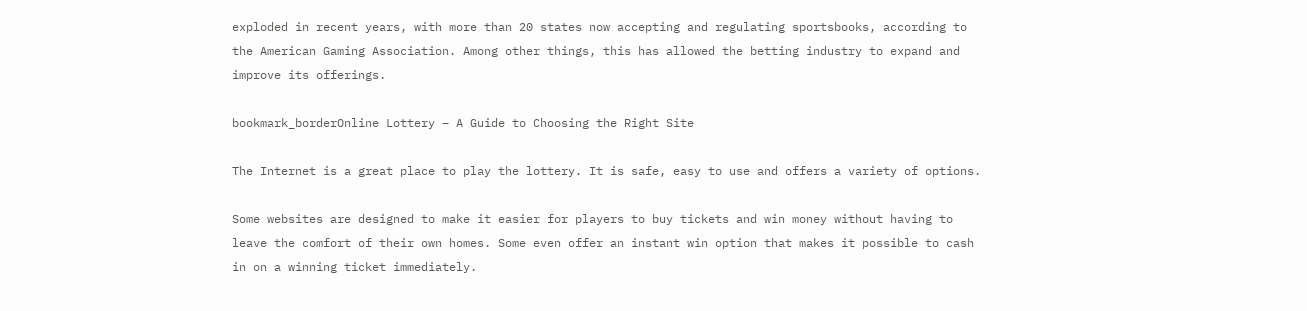exploded in recent years, with more than 20 states now accepting and regulating sportsbooks, according to the American Gaming Association. Among other things, this has allowed the betting industry to expand and improve its offerings.

bookmark_borderOnline Lottery – A Guide to Choosing the Right Site

The Internet is a great place to play the lottery. It is safe, easy to use and offers a variety of options.

Some websites are designed to make it easier for players to buy tickets and win money without having to leave the comfort of their own homes. Some even offer an instant win option that makes it possible to cash in on a winning ticket immediately.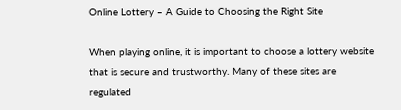Online Lottery – A Guide to Choosing the Right Site

When playing online, it is important to choose a lottery website that is secure and trustworthy. Many of these sites are regulated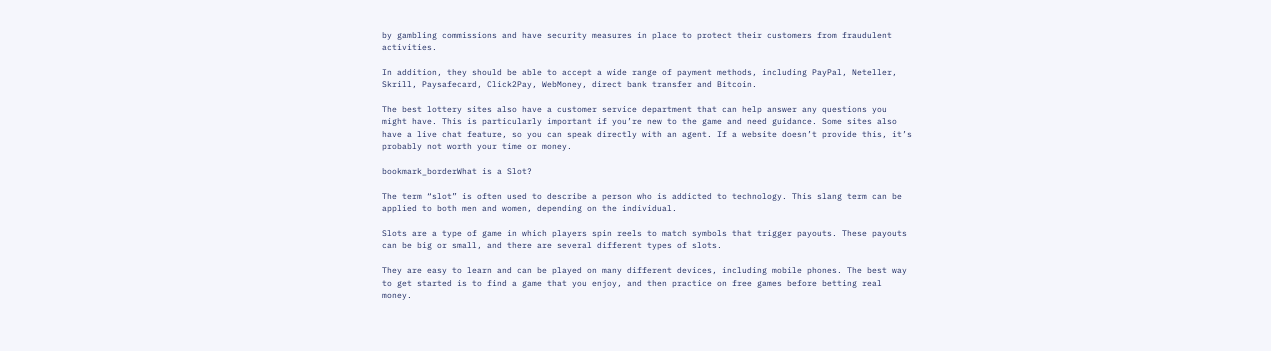by gambling commissions and have security measures in place to protect their customers from fraudulent activities.

In addition, they should be able to accept a wide range of payment methods, including PayPal, Neteller, Skrill, Paysafecard, Click2Pay, WebMoney, direct bank transfer and Bitcoin.

The best lottery sites also have a customer service department that can help answer any questions you might have. This is particularly important if you’re new to the game and need guidance. Some sites also have a live chat feature, so you can speak directly with an agent. If a website doesn’t provide this, it’s probably not worth your time or money.

bookmark_borderWhat is a Slot?

The term “slot” is often used to describe a person who is addicted to technology. This slang term can be applied to both men and women, depending on the individual.

Slots are a type of game in which players spin reels to match symbols that trigger payouts. These payouts can be big or small, and there are several different types of slots.

They are easy to learn and can be played on many different devices, including mobile phones. The best way to get started is to find a game that you enjoy, and then practice on free games before betting real money.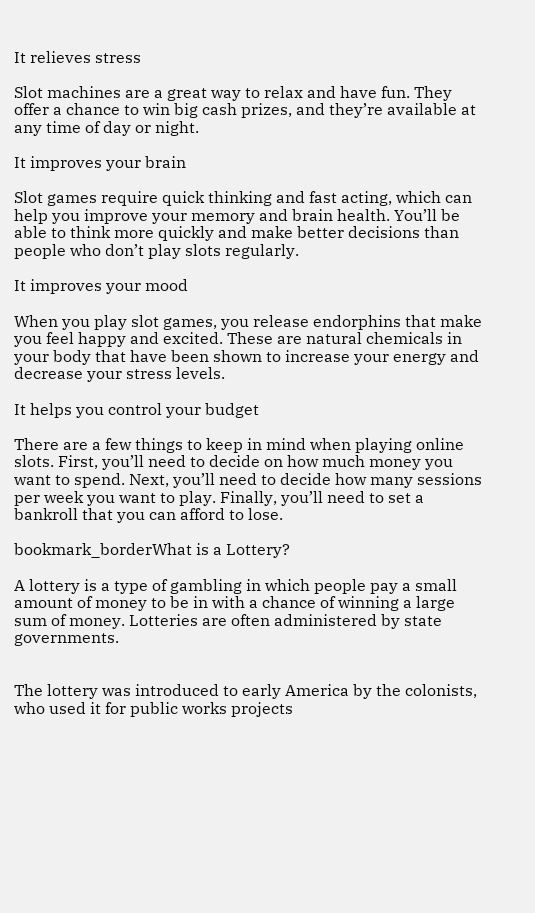It relieves stress

Slot machines are a great way to relax and have fun. They offer a chance to win big cash prizes, and they’re available at any time of day or night.

It improves your brain

Slot games require quick thinking and fast acting, which can help you improve your memory and brain health. You’ll be able to think more quickly and make better decisions than people who don’t play slots regularly.

It improves your mood

When you play slot games, you release endorphins that make you feel happy and excited. These are natural chemicals in your body that have been shown to increase your energy and decrease your stress levels.

It helps you control your budget

There are a few things to keep in mind when playing online slots. First, you’ll need to decide on how much money you want to spend. Next, you’ll need to decide how many sessions per week you want to play. Finally, you’ll need to set a bankroll that you can afford to lose.

bookmark_borderWhat is a Lottery?

A lottery is a type of gambling in which people pay a small amount of money to be in with a chance of winning a large sum of money. Lotteries are often administered by state governments.


The lottery was introduced to early America by the colonists, who used it for public works projects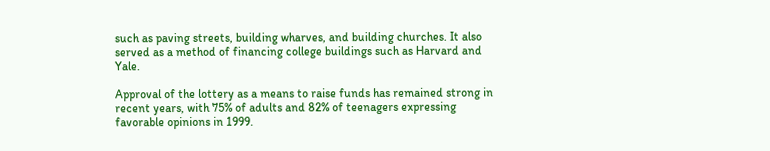such as paving streets, building wharves, and building churches. It also served as a method of financing college buildings such as Harvard and Yale.

Approval of the lottery as a means to raise funds has remained strong in recent years, with 75% of adults and 82% of teenagers expressing favorable opinions in 1999.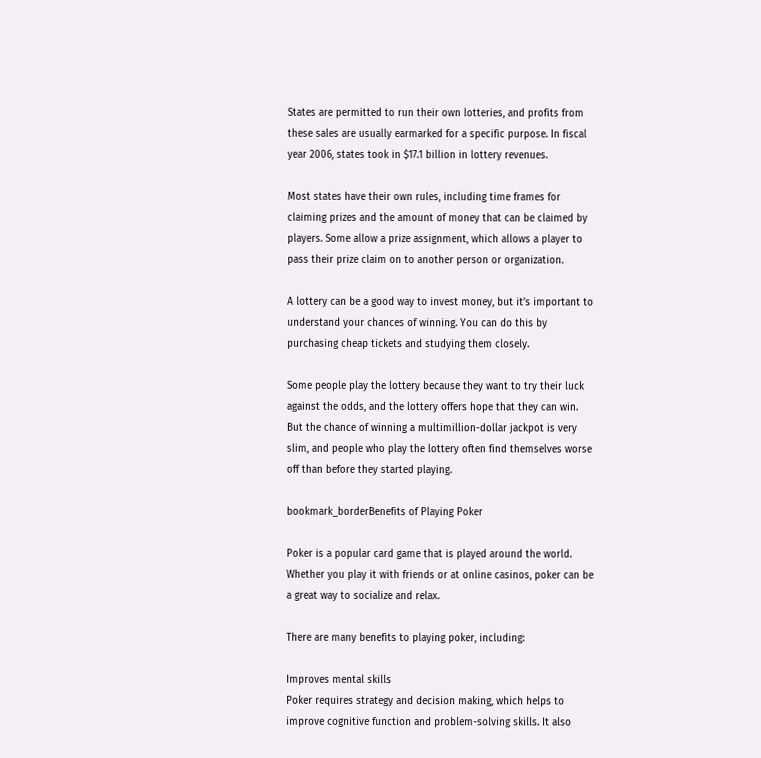States are permitted to run their own lotteries, and profits from these sales are usually earmarked for a specific purpose. In fiscal year 2006, states took in $17.1 billion in lottery revenues.

Most states have their own rules, including time frames for claiming prizes and the amount of money that can be claimed by players. Some allow a prize assignment, which allows a player to pass their prize claim on to another person or organization.

A lottery can be a good way to invest money, but it’s important to understand your chances of winning. You can do this by purchasing cheap tickets and studying them closely.

Some people play the lottery because they want to try their luck against the odds, and the lottery offers hope that they can win. But the chance of winning a multimillion-dollar jackpot is very slim, and people who play the lottery often find themselves worse off than before they started playing.

bookmark_borderBenefits of Playing Poker

Poker is a popular card game that is played around the world. Whether you play it with friends or at online casinos, poker can be a great way to socialize and relax.

There are many benefits to playing poker, including:

Improves mental skills
Poker requires strategy and decision making, which helps to improve cognitive function and problem-solving skills. It also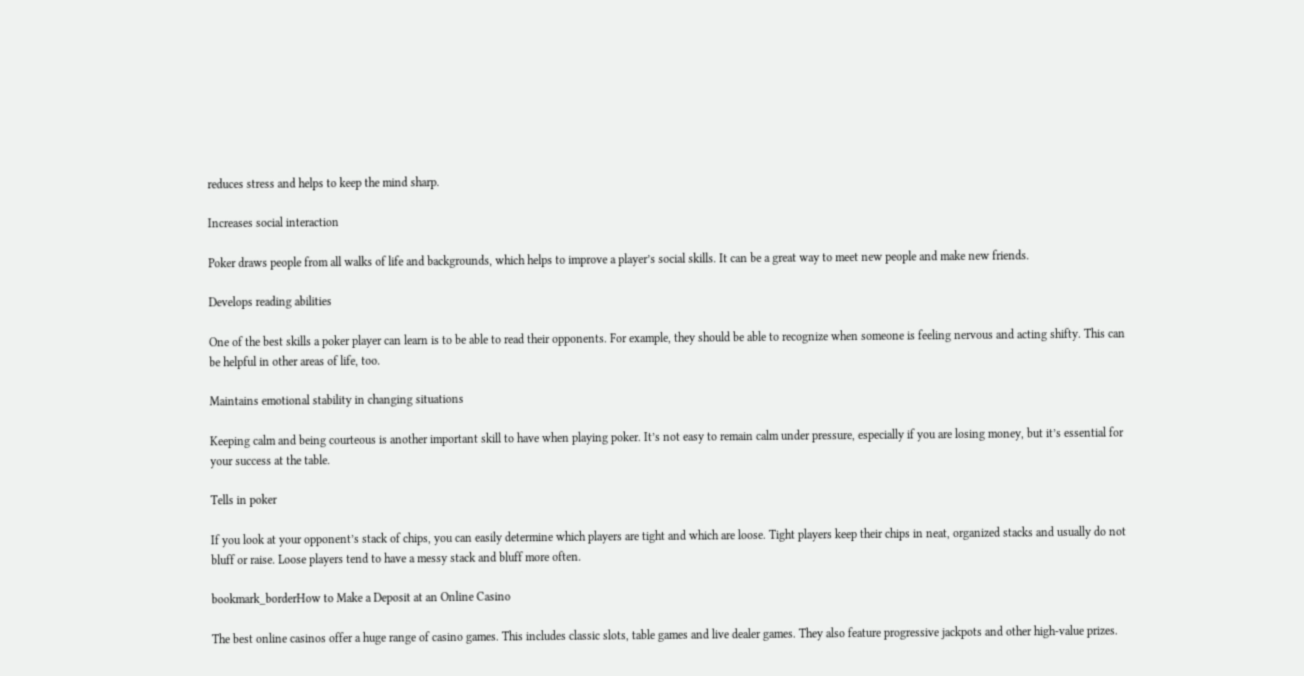reduces stress and helps to keep the mind sharp.

Increases social interaction

Poker draws people from all walks of life and backgrounds, which helps to improve a player’s social skills. It can be a great way to meet new people and make new friends.

Develops reading abilities

One of the best skills a poker player can learn is to be able to read their opponents. For example, they should be able to recognize when someone is feeling nervous and acting shifty. This can be helpful in other areas of life, too.

Maintains emotional stability in changing situations

Keeping calm and being courteous is another important skill to have when playing poker. It’s not easy to remain calm under pressure, especially if you are losing money, but it’s essential for your success at the table.

Tells in poker

If you look at your opponent’s stack of chips, you can easily determine which players are tight and which are loose. Tight players keep their chips in neat, organized stacks and usually do not bluff or raise. Loose players tend to have a messy stack and bluff more often.

bookmark_borderHow to Make a Deposit at an Online Casino

The best online casinos offer a huge range of casino games. This includes classic slots, table games and live dealer games. They also feature progressive jackpots and other high-value prizes.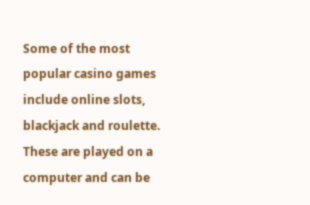Some of the most popular casino games include online slots, blackjack and roulette. These are played on a computer and can be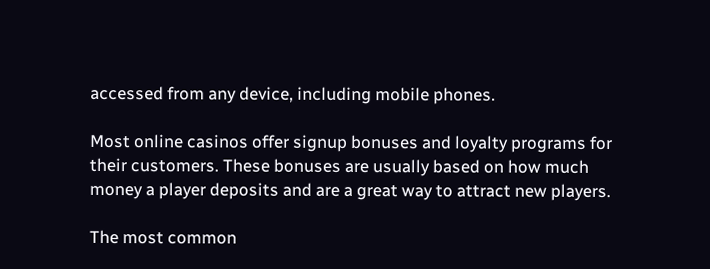accessed from any device, including mobile phones.

Most online casinos offer signup bonuses and loyalty programs for their customers. These bonuses are usually based on how much money a player deposits and are a great way to attract new players.

The most common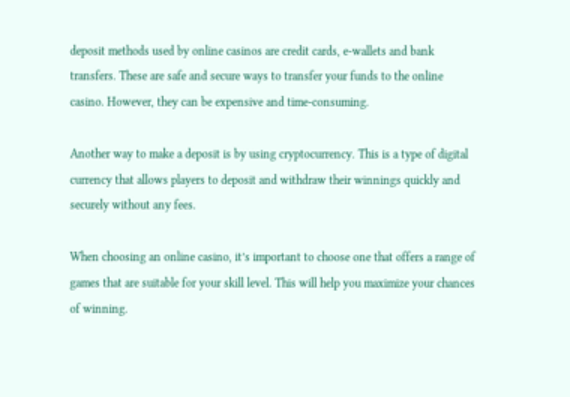deposit methods used by online casinos are credit cards, e-wallets and bank transfers. These are safe and secure ways to transfer your funds to the online casino. However, they can be expensive and time-consuming.

Another way to make a deposit is by using cryptocurrency. This is a type of digital currency that allows players to deposit and withdraw their winnings quickly and securely without any fees.

When choosing an online casino, it’s important to choose one that offers a range of games that are suitable for your skill level. This will help you maximize your chances of winning.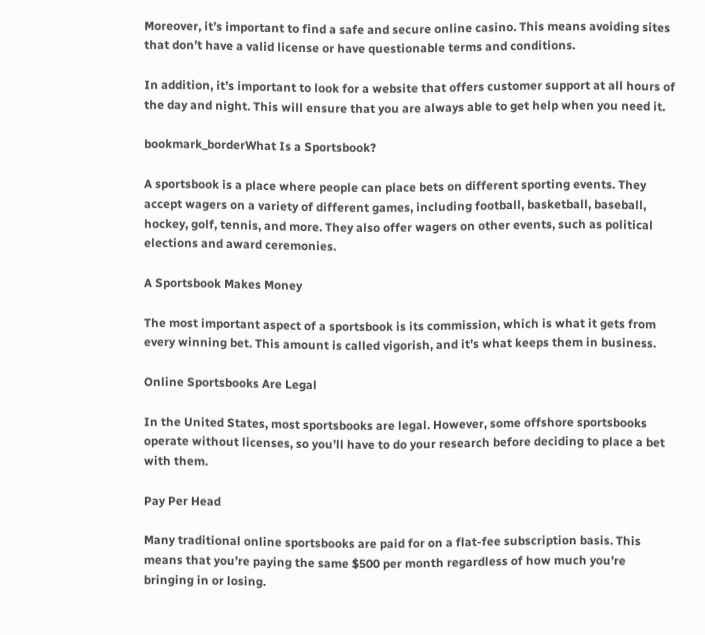Moreover, it’s important to find a safe and secure online casino. This means avoiding sites that don’t have a valid license or have questionable terms and conditions.

In addition, it’s important to look for a website that offers customer support at all hours of the day and night. This will ensure that you are always able to get help when you need it.

bookmark_borderWhat Is a Sportsbook?

A sportsbook is a place where people can place bets on different sporting events. They accept wagers on a variety of different games, including football, basketball, baseball, hockey, golf, tennis, and more. They also offer wagers on other events, such as political elections and award ceremonies.

A Sportsbook Makes Money

The most important aspect of a sportsbook is its commission, which is what it gets from every winning bet. This amount is called vigorish, and it’s what keeps them in business.

Online Sportsbooks Are Legal

In the United States, most sportsbooks are legal. However, some offshore sportsbooks operate without licenses, so you’ll have to do your research before deciding to place a bet with them.

Pay Per Head

Many traditional online sportsbooks are paid for on a flat-fee subscription basis. This means that you’re paying the same $500 per month regardless of how much you’re bringing in or losing.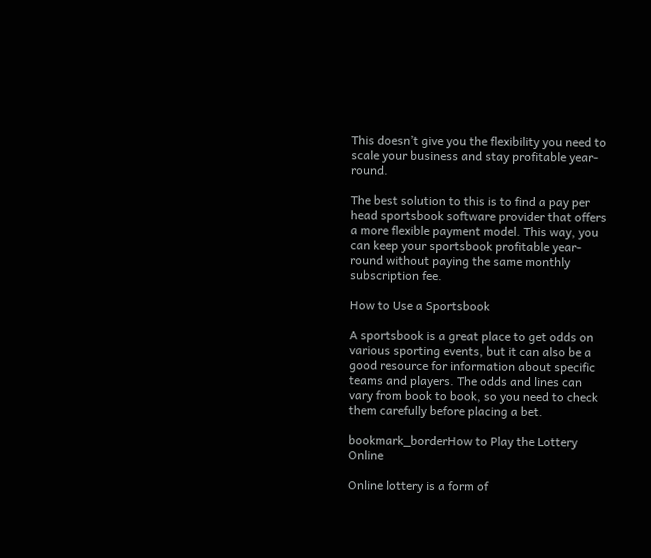This doesn’t give you the flexibility you need to scale your business and stay profitable year-round.

The best solution to this is to find a pay per head sportsbook software provider that offers a more flexible payment model. This way, you can keep your sportsbook profitable year-round without paying the same monthly subscription fee.

How to Use a Sportsbook

A sportsbook is a great place to get odds on various sporting events, but it can also be a good resource for information about specific teams and players. The odds and lines can vary from book to book, so you need to check them carefully before placing a bet.

bookmark_borderHow to Play the Lottery Online

Online lottery is a form of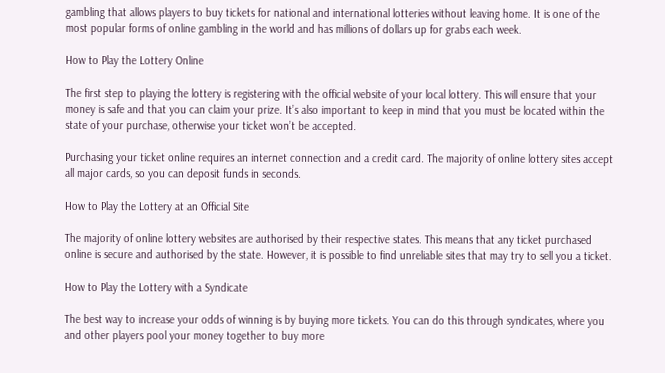gambling that allows players to buy tickets for national and international lotteries without leaving home. It is one of the most popular forms of online gambling in the world and has millions of dollars up for grabs each week.

How to Play the Lottery Online

The first step to playing the lottery is registering with the official website of your local lottery. This will ensure that your money is safe and that you can claim your prize. It’s also important to keep in mind that you must be located within the state of your purchase, otherwise your ticket won’t be accepted.

Purchasing your ticket online requires an internet connection and a credit card. The majority of online lottery sites accept all major cards, so you can deposit funds in seconds.

How to Play the Lottery at an Official Site

The majority of online lottery websites are authorised by their respective states. This means that any ticket purchased online is secure and authorised by the state. However, it is possible to find unreliable sites that may try to sell you a ticket.

How to Play the Lottery with a Syndicate

The best way to increase your odds of winning is by buying more tickets. You can do this through syndicates, where you and other players pool your money together to buy more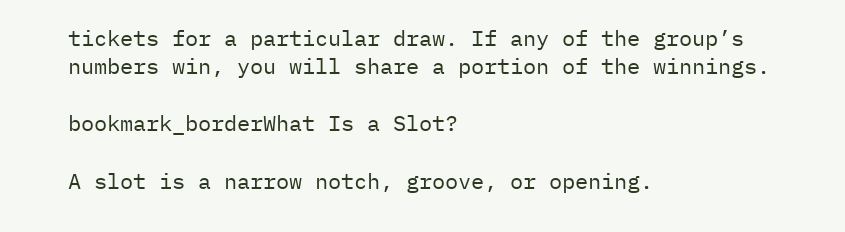tickets for a particular draw. If any of the group’s numbers win, you will share a portion of the winnings.

bookmark_borderWhat Is a Slot?

A slot is a narrow notch, groove, or opening.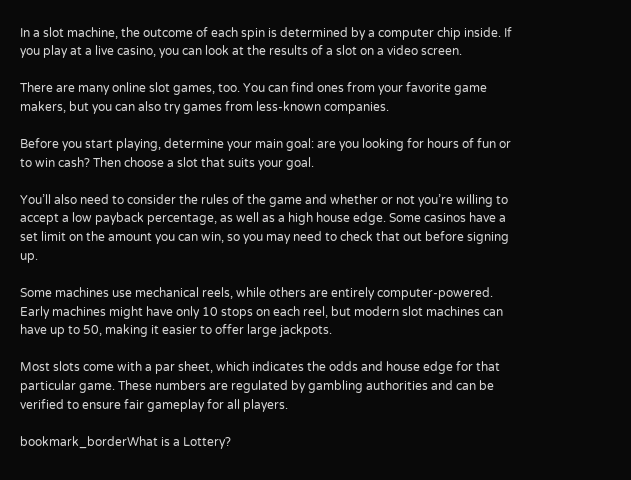In a slot machine, the outcome of each spin is determined by a computer chip inside. If you play at a live casino, you can look at the results of a slot on a video screen.

There are many online slot games, too. You can find ones from your favorite game makers, but you can also try games from less-known companies.

Before you start playing, determine your main goal: are you looking for hours of fun or to win cash? Then choose a slot that suits your goal.

You’ll also need to consider the rules of the game and whether or not you’re willing to accept a low payback percentage, as well as a high house edge. Some casinos have a set limit on the amount you can win, so you may need to check that out before signing up.

Some machines use mechanical reels, while others are entirely computer-powered. Early machines might have only 10 stops on each reel, but modern slot machines can have up to 50, making it easier to offer large jackpots.

Most slots come with a par sheet, which indicates the odds and house edge for that particular game. These numbers are regulated by gambling authorities and can be verified to ensure fair gameplay for all players.

bookmark_borderWhat is a Lottery?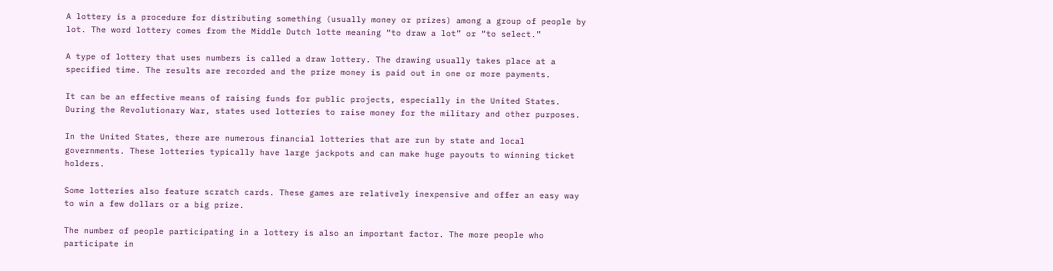A lottery is a procedure for distributing something (usually money or prizes) among a group of people by lot. The word lottery comes from the Middle Dutch lotte meaning “to draw a lot” or “to select.”

A type of lottery that uses numbers is called a draw lottery. The drawing usually takes place at a specified time. The results are recorded and the prize money is paid out in one or more payments.

It can be an effective means of raising funds for public projects, especially in the United States. During the Revolutionary War, states used lotteries to raise money for the military and other purposes.

In the United States, there are numerous financial lotteries that are run by state and local governments. These lotteries typically have large jackpots and can make huge payouts to winning ticket holders.

Some lotteries also feature scratch cards. These games are relatively inexpensive and offer an easy way to win a few dollars or a big prize.

The number of people participating in a lottery is also an important factor. The more people who participate in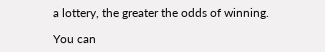a lottery, the greater the odds of winning.

You can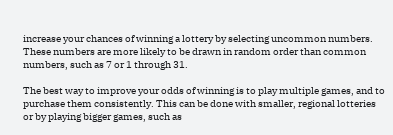increase your chances of winning a lottery by selecting uncommon numbers. These numbers are more likely to be drawn in random order than common numbers, such as 7 or 1 through 31.

The best way to improve your odds of winning is to play multiple games, and to purchase them consistently. This can be done with smaller, regional lotteries or by playing bigger games, such as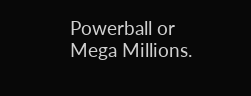Powerball or Mega Millions.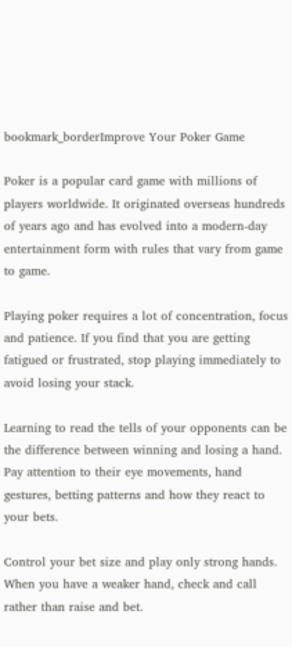bookmark_borderImprove Your Poker Game

Poker is a popular card game with millions of players worldwide. It originated overseas hundreds of years ago and has evolved into a modern-day entertainment form with rules that vary from game to game.

Playing poker requires a lot of concentration, focus and patience. If you find that you are getting fatigued or frustrated, stop playing immediately to avoid losing your stack.

Learning to read the tells of your opponents can be the difference between winning and losing a hand. Pay attention to their eye movements, hand gestures, betting patterns and how they react to your bets.

Control your bet size and play only strong hands. When you have a weaker hand, check and call rather than raise and bet.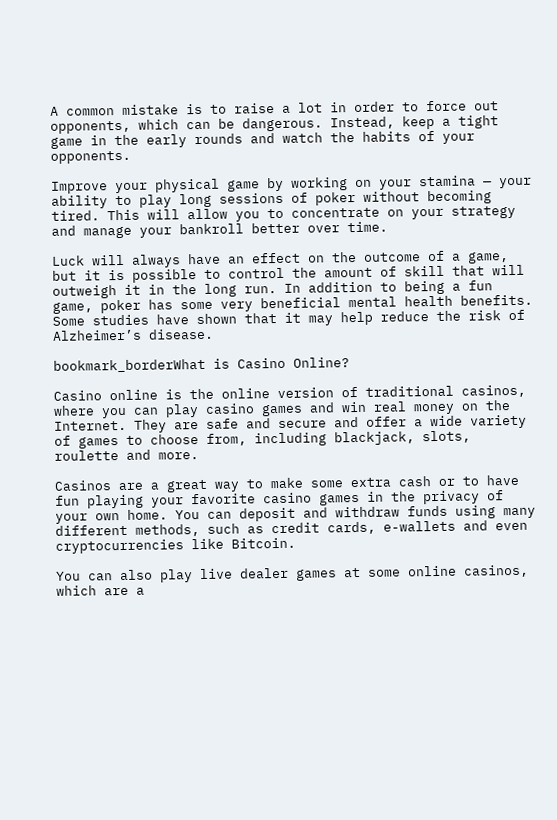A common mistake is to raise a lot in order to force out opponents, which can be dangerous. Instead, keep a tight game in the early rounds and watch the habits of your opponents.

Improve your physical game by working on your stamina — your ability to play long sessions of poker without becoming tired. This will allow you to concentrate on your strategy and manage your bankroll better over time.

Luck will always have an effect on the outcome of a game, but it is possible to control the amount of skill that will outweigh it in the long run. In addition to being a fun game, poker has some very beneficial mental health benefits. Some studies have shown that it may help reduce the risk of Alzheimer’s disease.

bookmark_borderWhat is Casino Online?

Casino online is the online version of traditional casinos, where you can play casino games and win real money on the Internet. They are safe and secure and offer a wide variety of games to choose from, including blackjack, slots, roulette and more.

Casinos are a great way to make some extra cash or to have fun playing your favorite casino games in the privacy of your own home. You can deposit and withdraw funds using many different methods, such as credit cards, e-wallets and even cryptocurrencies like Bitcoin.

You can also play live dealer games at some online casinos, which are a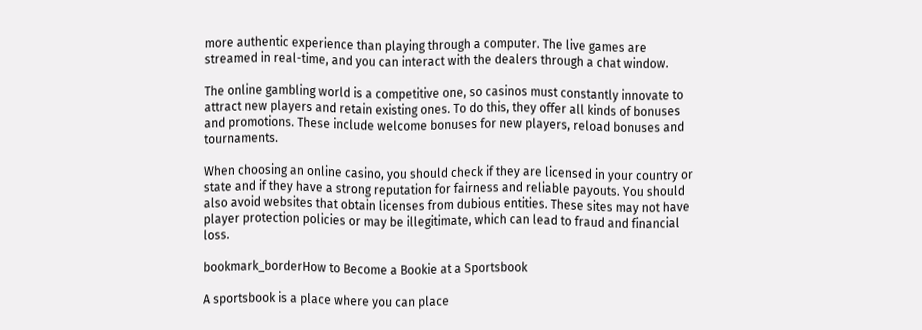more authentic experience than playing through a computer. The live games are streamed in real-time, and you can interact with the dealers through a chat window.

The online gambling world is a competitive one, so casinos must constantly innovate to attract new players and retain existing ones. To do this, they offer all kinds of bonuses and promotions. These include welcome bonuses for new players, reload bonuses and tournaments.

When choosing an online casino, you should check if they are licensed in your country or state and if they have a strong reputation for fairness and reliable payouts. You should also avoid websites that obtain licenses from dubious entities. These sites may not have player protection policies or may be illegitimate, which can lead to fraud and financial loss.

bookmark_borderHow to Become a Bookie at a Sportsbook

A sportsbook is a place where you can place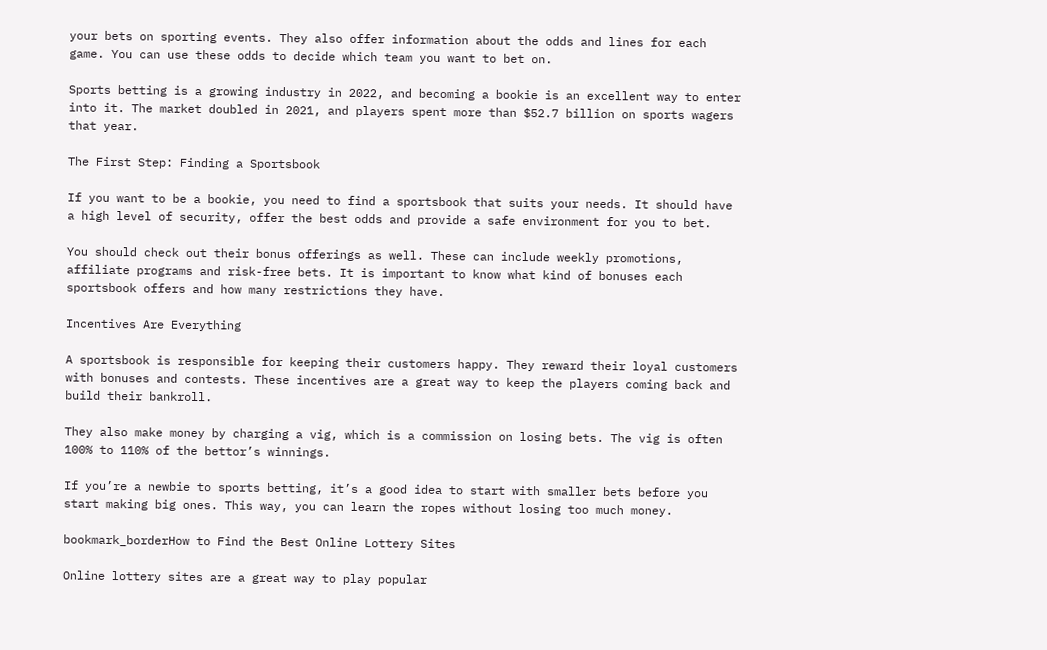your bets on sporting events. They also offer information about the odds and lines for each game. You can use these odds to decide which team you want to bet on.

Sports betting is a growing industry in 2022, and becoming a bookie is an excellent way to enter into it. The market doubled in 2021, and players spent more than $52.7 billion on sports wagers that year.

The First Step: Finding a Sportsbook

If you want to be a bookie, you need to find a sportsbook that suits your needs. It should have a high level of security, offer the best odds and provide a safe environment for you to bet.

You should check out their bonus offerings as well. These can include weekly promotions, affiliate programs and risk-free bets. It is important to know what kind of bonuses each sportsbook offers and how many restrictions they have.

Incentives Are Everything

A sportsbook is responsible for keeping their customers happy. They reward their loyal customers with bonuses and contests. These incentives are a great way to keep the players coming back and build their bankroll.

They also make money by charging a vig, which is a commission on losing bets. The vig is often 100% to 110% of the bettor’s winnings.

If you’re a newbie to sports betting, it’s a good idea to start with smaller bets before you start making big ones. This way, you can learn the ropes without losing too much money.

bookmark_borderHow to Find the Best Online Lottery Sites

Online lottery sites are a great way to play popular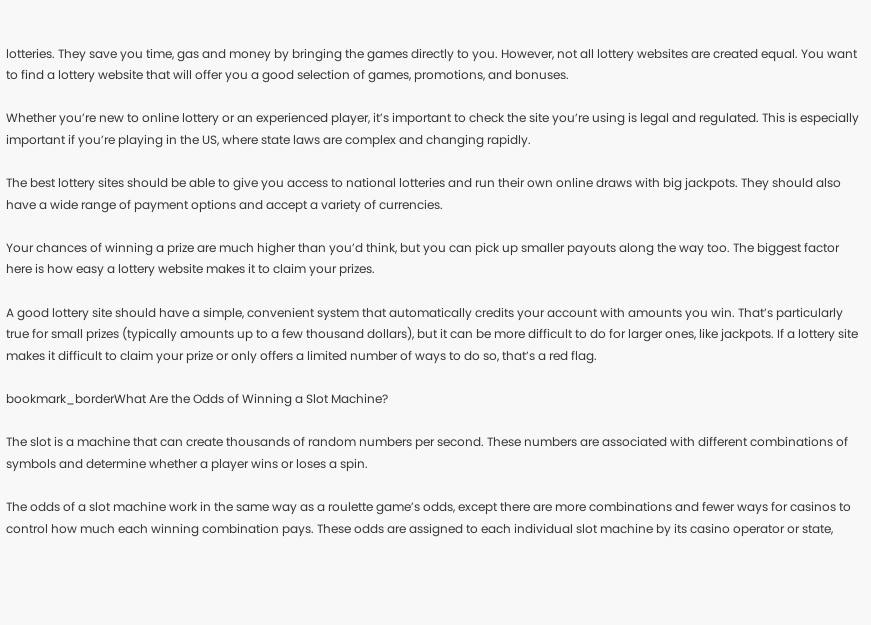lotteries. They save you time, gas and money by bringing the games directly to you. However, not all lottery websites are created equal. You want to find a lottery website that will offer you a good selection of games, promotions, and bonuses.

Whether you’re new to online lottery or an experienced player, it’s important to check the site you’re using is legal and regulated. This is especially important if you’re playing in the US, where state laws are complex and changing rapidly.

The best lottery sites should be able to give you access to national lotteries and run their own online draws with big jackpots. They should also have a wide range of payment options and accept a variety of currencies.

Your chances of winning a prize are much higher than you’d think, but you can pick up smaller payouts along the way too. The biggest factor here is how easy a lottery website makes it to claim your prizes.

A good lottery site should have a simple, convenient system that automatically credits your account with amounts you win. That’s particularly true for small prizes (typically amounts up to a few thousand dollars), but it can be more difficult to do for larger ones, like jackpots. If a lottery site makes it difficult to claim your prize or only offers a limited number of ways to do so, that’s a red flag.

bookmark_borderWhat Are the Odds of Winning a Slot Machine?

The slot is a machine that can create thousands of random numbers per second. These numbers are associated with different combinations of symbols and determine whether a player wins or loses a spin.

The odds of a slot machine work in the same way as a roulette game’s odds, except there are more combinations and fewer ways for casinos to control how much each winning combination pays. These odds are assigned to each individual slot machine by its casino operator or state,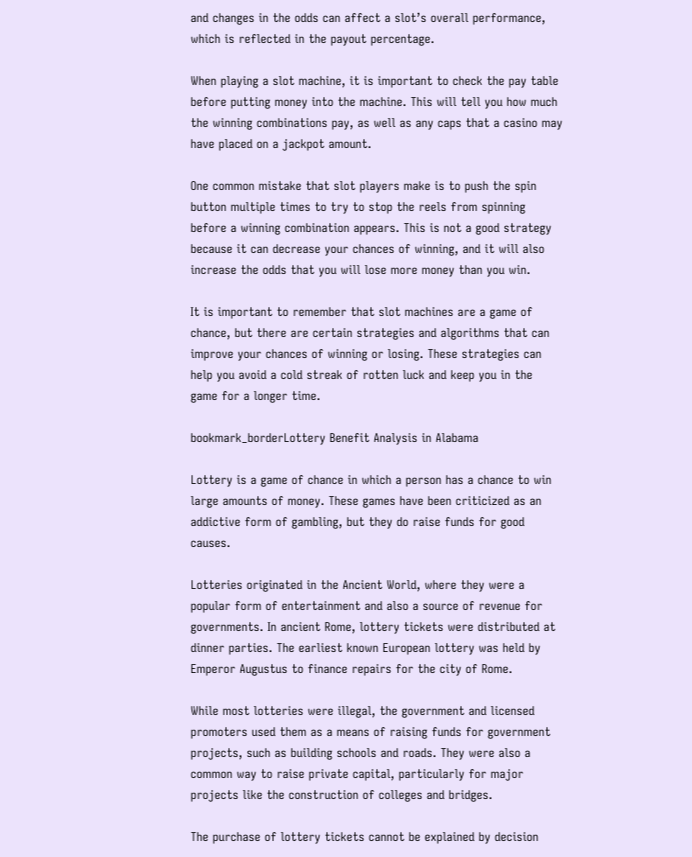and changes in the odds can affect a slot’s overall performance, which is reflected in the payout percentage.

When playing a slot machine, it is important to check the pay table before putting money into the machine. This will tell you how much the winning combinations pay, as well as any caps that a casino may have placed on a jackpot amount.

One common mistake that slot players make is to push the spin button multiple times to try to stop the reels from spinning before a winning combination appears. This is not a good strategy because it can decrease your chances of winning, and it will also increase the odds that you will lose more money than you win.

It is important to remember that slot machines are a game of chance, but there are certain strategies and algorithms that can improve your chances of winning or losing. These strategies can help you avoid a cold streak of rotten luck and keep you in the game for a longer time.

bookmark_borderLottery Benefit Analysis in Alabama

Lottery is a game of chance in which a person has a chance to win large amounts of money. These games have been criticized as an addictive form of gambling, but they do raise funds for good causes.

Lotteries originated in the Ancient World, where they were a popular form of entertainment and also a source of revenue for governments. In ancient Rome, lottery tickets were distributed at dinner parties. The earliest known European lottery was held by Emperor Augustus to finance repairs for the city of Rome.

While most lotteries were illegal, the government and licensed promoters used them as a means of raising funds for government projects, such as building schools and roads. They were also a common way to raise private capital, particularly for major projects like the construction of colleges and bridges.

The purchase of lottery tickets cannot be explained by decision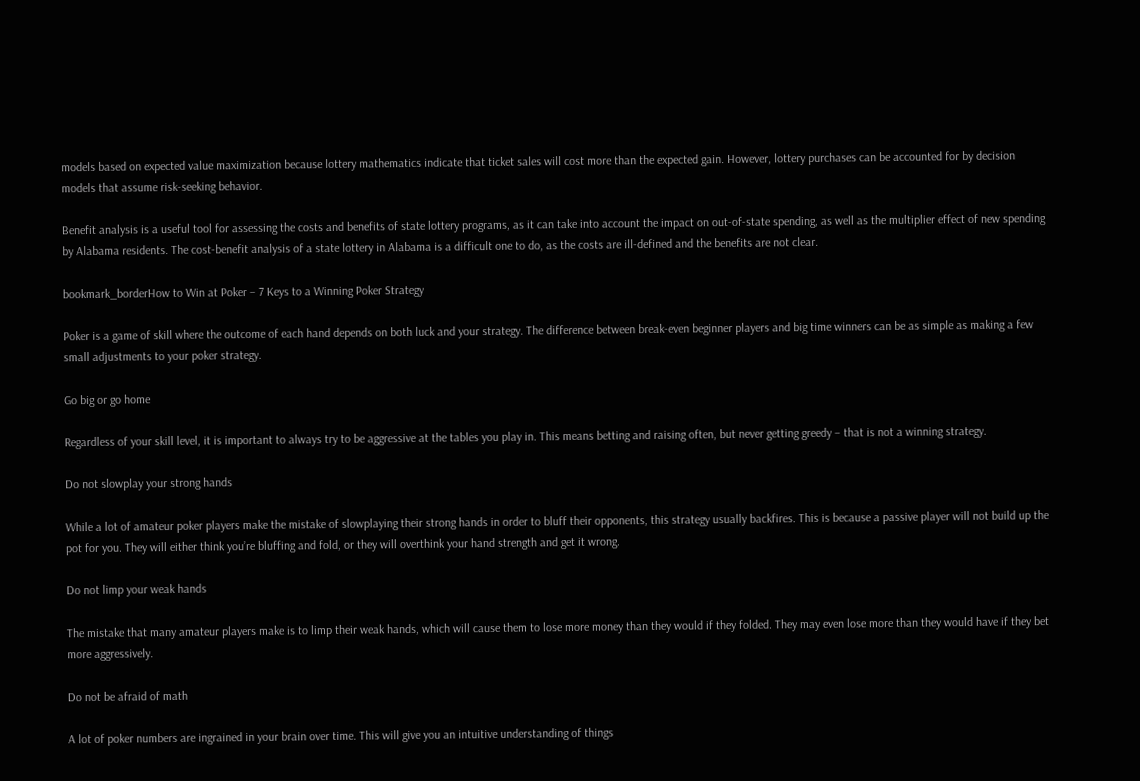models based on expected value maximization because lottery mathematics indicate that ticket sales will cost more than the expected gain. However, lottery purchases can be accounted for by decision models that assume risk-seeking behavior.

Benefit analysis is a useful tool for assessing the costs and benefits of state lottery programs, as it can take into account the impact on out-of-state spending, as well as the multiplier effect of new spending by Alabama residents. The cost-benefit analysis of a state lottery in Alabama is a difficult one to do, as the costs are ill-defined and the benefits are not clear.

bookmark_borderHow to Win at Poker – 7 Keys to a Winning Poker Strategy

Poker is a game of skill where the outcome of each hand depends on both luck and your strategy. The difference between break-even beginner players and big time winners can be as simple as making a few small adjustments to your poker strategy.

Go big or go home

Regardless of your skill level, it is important to always try to be aggressive at the tables you play in. This means betting and raising often, but never getting greedy – that is not a winning strategy.

Do not slowplay your strong hands

While a lot of amateur poker players make the mistake of slowplaying their strong hands in order to bluff their opponents, this strategy usually backfires. This is because a passive player will not build up the pot for you. They will either think you’re bluffing and fold, or they will overthink your hand strength and get it wrong.

Do not limp your weak hands

The mistake that many amateur players make is to limp their weak hands, which will cause them to lose more money than they would if they folded. They may even lose more than they would have if they bet more aggressively.

Do not be afraid of math

A lot of poker numbers are ingrained in your brain over time. This will give you an intuitive understanding of things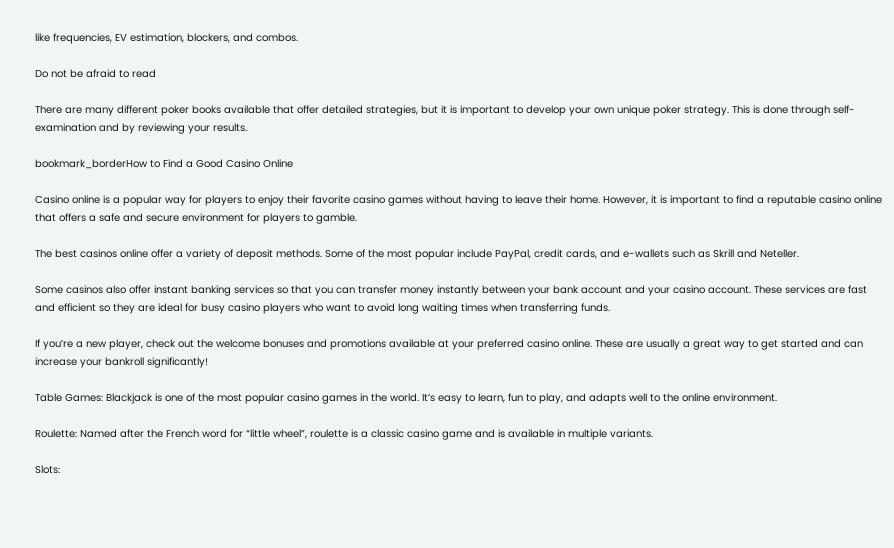like frequencies, EV estimation, blockers, and combos.

Do not be afraid to read

There are many different poker books available that offer detailed strategies, but it is important to develop your own unique poker strategy. This is done through self-examination and by reviewing your results.

bookmark_borderHow to Find a Good Casino Online

Casino online is a popular way for players to enjoy their favorite casino games without having to leave their home. However, it is important to find a reputable casino online that offers a safe and secure environment for players to gamble.

The best casinos online offer a variety of deposit methods. Some of the most popular include PayPal, credit cards, and e-wallets such as Skrill and Neteller.

Some casinos also offer instant banking services so that you can transfer money instantly between your bank account and your casino account. These services are fast and efficient so they are ideal for busy casino players who want to avoid long waiting times when transferring funds.

If you’re a new player, check out the welcome bonuses and promotions available at your preferred casino online. These are usually a great way to get started and can increase your bankroll significantly!

Table Games: Blackjack is one of the most popular casino games in the world. It’s easy to learn, fun to play, and adapts well to the online environment.

Roulette: Named after the French word for “little wheel”, roulette is a classic casino game and is available in multiple variants.

Slots: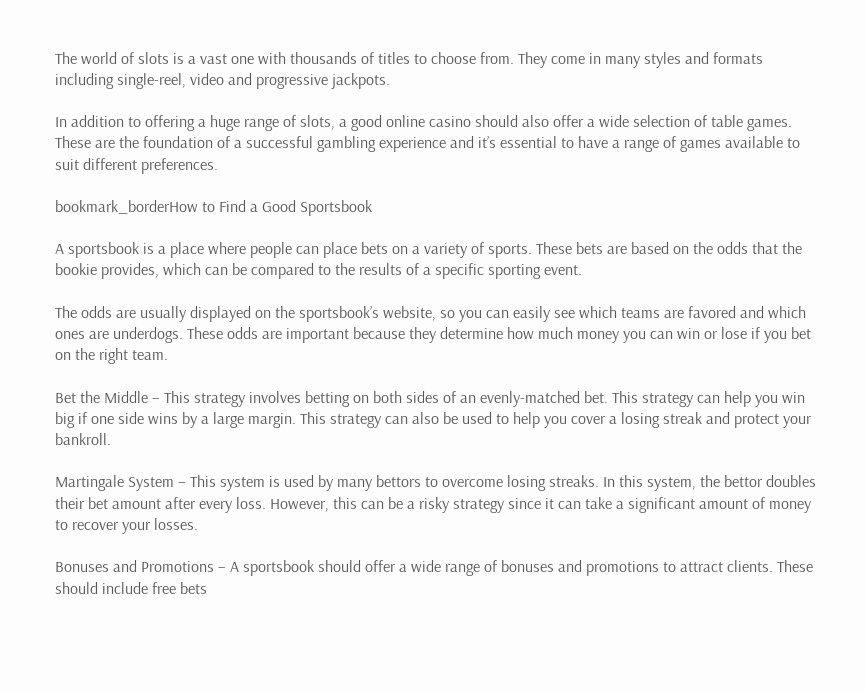The world of slots is a vast one with thousands of titles to choose from. They come in many styles and formats including single-reel, video and progressive jackpots.

In addition to offering a huge range of slots, a good online casino should also offer a wide selection of table games. These are the foundation of a successful gambling experience and it’s essential to have a range of games available to suit different preferences.

bookmark_borderHow to Find a Good Sportsbook

A sportsbook is a place where people can place bets on a variety of sports. These bets are based on the odds that the bookie provides, which can be compared to the results of a specific sporting event.

The odds are usually displayed on the sportsbook’s website, so you can easily see which teams are favored and which ones are underdogs. These odds are important because they determine how much money you can win or lose if you bet on the right team.

Bet the Middle – This strategy involves betting on both sides of an evenly-matched bet. This strategy can help you win big if one side wins by a large margin. This strategy can also be used to help you cover a losing streak and protect your bankroll.

Martingale System – This system is used by many bettors to overcome losing streaks. In this system, the bettor doubles their bet amount after every loss. However, this can be a risky strategy since it can take a significant amount of money to recover your losses.

Bonuses and Promotions – A sportsbook should offer a wide range of bonuses and promotions to attract clients. These should include free bets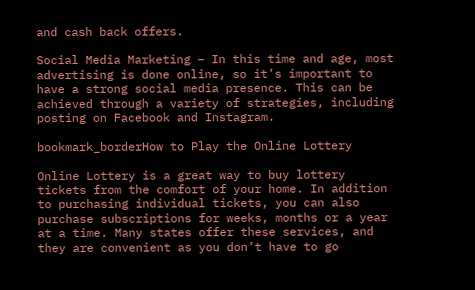and cash back offers.

Social Media Marketing – In this time and age, most advertising is done online, so it’s important to have a strong social media presence. This can be achieved through a variety of strategies, including posting on Facebook and Instagram.

bookmark_borderHow to Play the Online Lottery

Online Lottery is a great way to buy lottery tickets from the comfort of your home. In addition to purchasing individual tickets, you can also purchase subscriptions for weeks, months or a year at a time. Many states offer these services, and they are convenient as you don’t have to go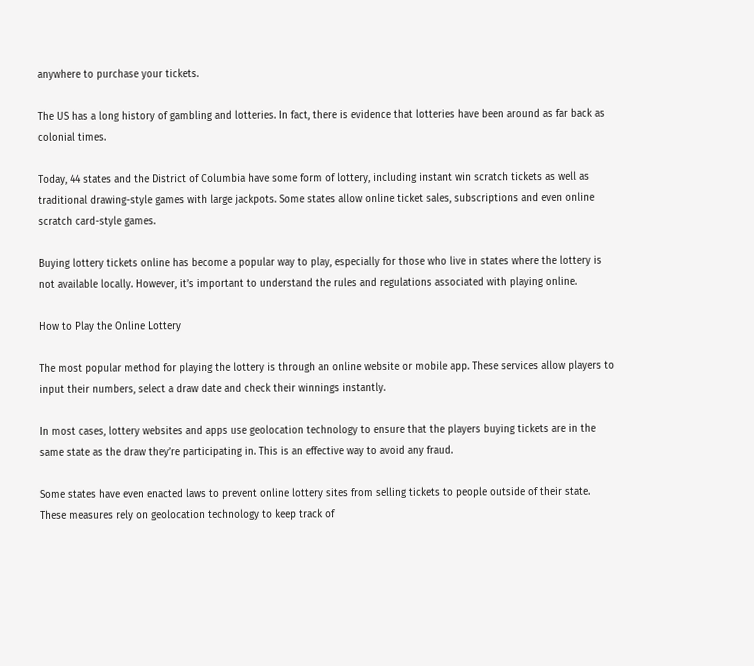anywhere to purchase your tickets.

The US has a long history of gambling and lotteries. In fact, there is evidence that lotteries have been around as far back as colonial times.

Today, 44 states and the District of Columbia have some form of lottery, including instant win scratch tickets as well as traditional drawing-style games with large jackpots. Some states allow online ticket sales, subscriptions and even online scratch card-style games.

Buying lottery tickets online has become a popular way to play, especially for those who live in states where the lottery is not available locally. However, it’s important to understand the rules and regulations associated with playing online.

How to Play the Online Lottery

The most popular method for playing the lottery is through an online website or mobile app. These services allow players to input their numbers, select a draw date and check their winnings instantly.

In most cases, lottery websites and apps use geolocation technology to ensure that the players buying tickets are in the same state as the draw they’re participating in. This is an effective way to avoid any fraud.

Some states have even enacted laws to prevent online lottery sites from selling tickets to people outside of their state. These measures rely on geolocation technology to keep track of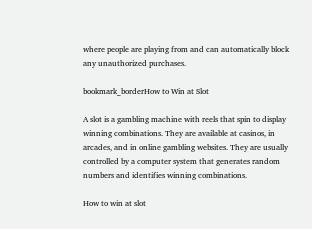where people are playing from and can automatically block any unauthorized purchases.

bookmark_borderHow to Win at Slot

A slot is a gambling machine with reels that spin to display winning combinations. They are available at casinos, in arcades, and in online gambling websites. They are usually controlled by a computer system that generates random numbers and identifies winning combinations.

How to win at slot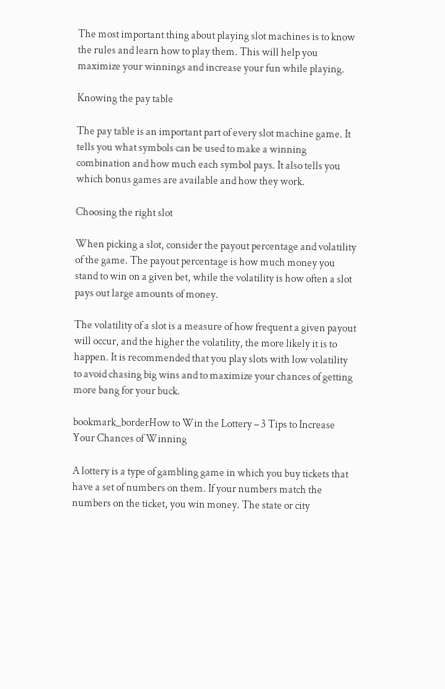The most important thing about playing slot machines is to know the rules and learn how to play them. This will help you maximize your winnings and increase your fun while playing.

Knowing the pay table

The pay table is an important part of every slot machine game. It tells you what symbols can be used to make a winning combination and how much each symbol pays. It also tells you which bonus games are available and how they work.

Choosing the right slot

When picking a slot, consider the payout percentage and volatility of the game. The payout percentage is how much money you stand to win on a given bet, while the volatility is how often a slot pays out large amounts of money.

The volatility of a slot is a measure of how frequent a given payout will occur, and the higher the volatility, the more likely it is to happen. It is recommended that you play slots with low volatility to avoid chasing big wins and to maximize your chances of getting more bang for your buck.

bookmark_borderHow to Win the Lottery – 3 Tips to Increase Your Chances of Winning

A lottery is a type of gambling game in which you buy tickets that have a set of numbers on them. If your numbers match the numbers on the ticket, you win money. The state or city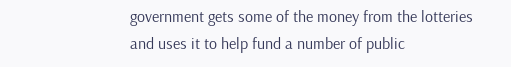government gets some of the money from the lotteries and uses it to help fund a number of public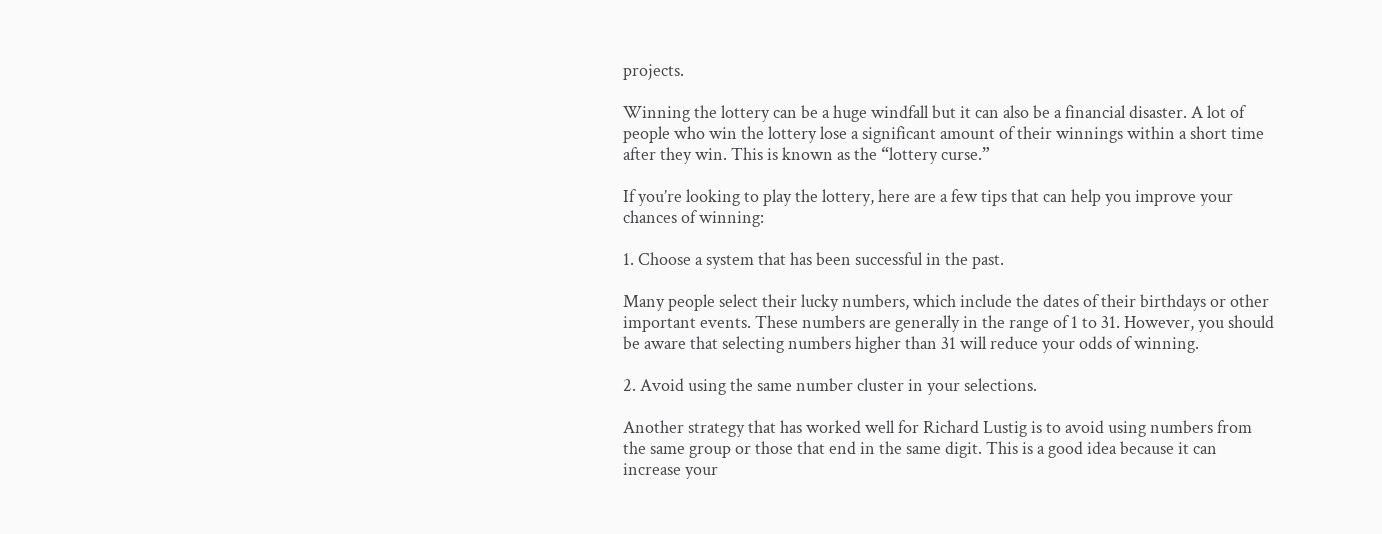projects.

Winning the lottery can be a huge windfall but it can also be a financial disaster. A lot of people who win the lottery lose a significant amount of their winnings within a short time after they win. This is known as the “lottery curse.”

If you’re looking to play the lottery, here are a few tips that can help you improve your chances of winning:

1. Choose a system that has been successful in the past.

Many people select their lucky numbers, which include the dates of their birthdays or other important events. These numbers are generally in the range of 1 to 31. However, you should be aware that selecting numbers higher than 31 will reduce your odds of winning.

2. Avoid using the same number cluster in your selections.

Another strategy that has worked well for Richard Lustig is to avoid using numbers from the same group or those that end in the same digit. This is a good idea because it can increase your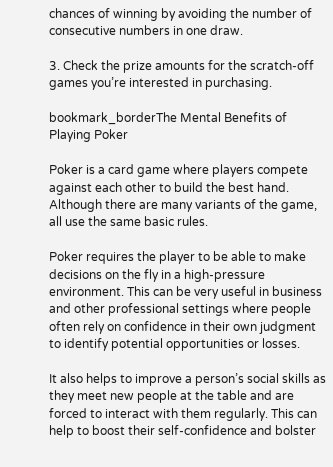chances of winning by avoiding the number of consecutive numbers in one draw.

3. Check the prize amounts for the scratch-off games you’re interested in purchasing.

bookmark_borderThe Mental Benefits of Playing Poker

Poker is a card game where players compete against each other to build the best hand. Although there are many variants of the game, all use the same basic rules.

Poker requires the player to be able to make decisions on the fly in a high-pressure environment. This can be very useful in business and other professional settings where people often rely on confidence in their own judgment to identify potential opportunities or losses.

It also helps to improve a person’s social skills as they meet new people at the table and are forced to interact with them regularly. This can help to boost their self-confidence and bolster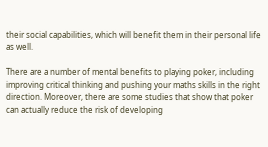their social capabilities, which will benefit them in their personal life as well.

There are a number of mental benefits to playing poker, including improving critical thinking and pushing your maths skills in the right direction. Moreover, there are some studies that show that poker can actually reduce the risk of developing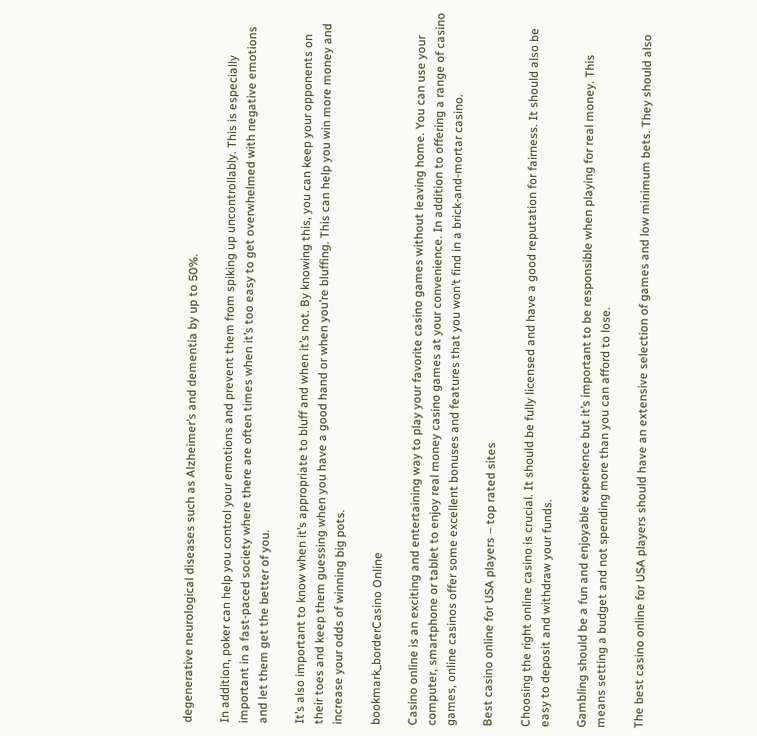degenerative neurological diseases such as Alzheimer’s and dementia by up to 50%.

In addition, poker can help you control your emotions and prevent them from spiking up uncontrollably. This is especially important in a fast-paced society where there are often times when it’s too easy to get overwhelmed with negative emotions and let them get the better of you.

It’s also important to know when it’s appropriate to bluff and when it’s not. By knowing this, you can keep your opponents on their toes and keep them guessing when you have a good hand or when you’re bluffing. This can help you win more money and increase your odds of winning big pots.

bookmark_borderCasino Online

Casino online is an exciting and entertaining way to play your favorite casino games without leaving home. You can use your computer, smartphone or tablet to enjoy real money casino games at your convenience. In addition to offering a range of casino games, online casinos offer some excellent bonuses and features that you won’t find in a brick-and-mortar casino.

Best casino online for USA players – top rated sites

Choosing the right online casino is crucial. It should be fully licensed and have a good reputation for fairness. It should also be easy to deposit and withdraw your funds.

Gambling should be a fun and enjoyable experience but it’s important to be responsible when playing for real money. This means setting a budget and not spending more than you can afford to lose.

The best casino online for USA players should have an extensive selection of games and low minimum bets. They should also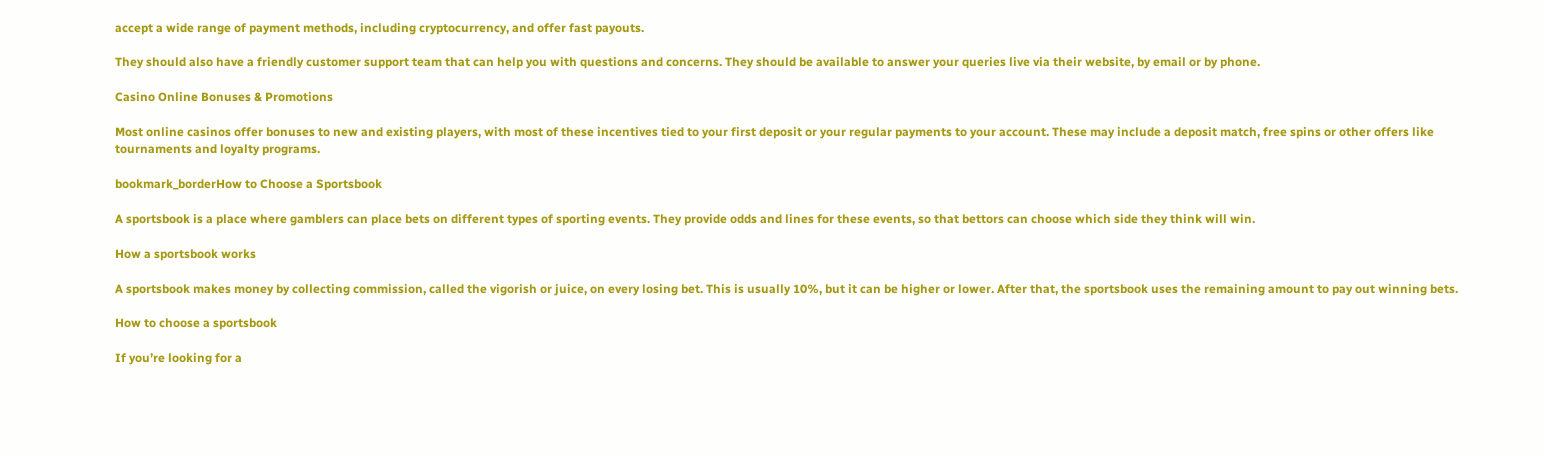accept a wide range of payment methods, including cryptocurrency, and offer fast payouts.

They should also have a friendly customer support team that can help you with questions and concerns. They should be available to answer your queries live via their website, by email or by phone.

Casino Online Bonuses & Promotions

Most online casinos offer bonuses to new and existing players, with most of these incentives tied to your first deposit or your regular payments to your account. These may include a deposit match, free spins or other offers like tournaments and loyalty programs.

bookmark_borderHow to Choose a Sportsbook

A sportsbook is a place where gamblers can place bets on different types of sporting events. They provide odds and lines for these events, so that bettors can choose which side they think will win.

How a sportsbook works

A sportsbook makes money by collecting commission, called the vigorish or juice, on every losing bet. This is usually 10%, but it can be higher or lower. After that, the sportsbook uses the remaining amount to pay out winning bets.

How to choose a sportsbook

If you’re looking for a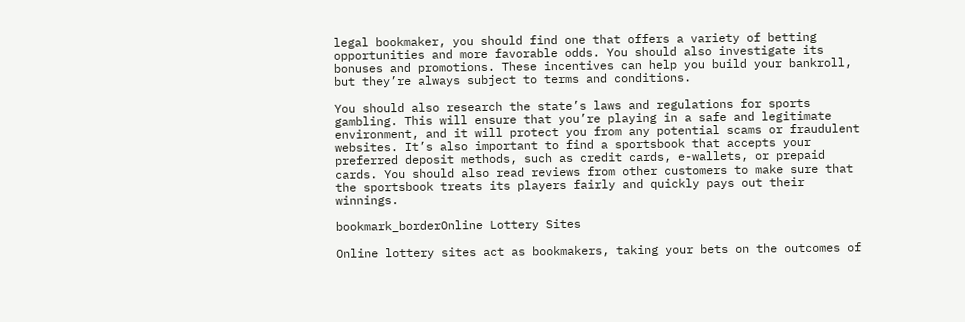legal bookmaker, you should find one that offers a variety of betting opportunities and more favorable odds. You should also investigate its bonuses and promotions. These incentives can help you build your bankroll, but they’re always subject to terms and conditions.

You should also research the state’s laws and regulations for sports gambling. This will ensure that you’re playing in a safe and legitimate environment, and it will protect you from any potential scams or fraudulent websites. It’s also important to find a sportsbook that accepts your preferred deposit methods, such as credit cards, e-wallets, or prepaid cards. You should also read reviews from other customers to make sure that the sportsbook treats its players fairly and quickly pays out their winnings.

bookmark_borderOnline Lottery Sites

Online lottery sites act as bookmakers, taking your bets on the outcomes of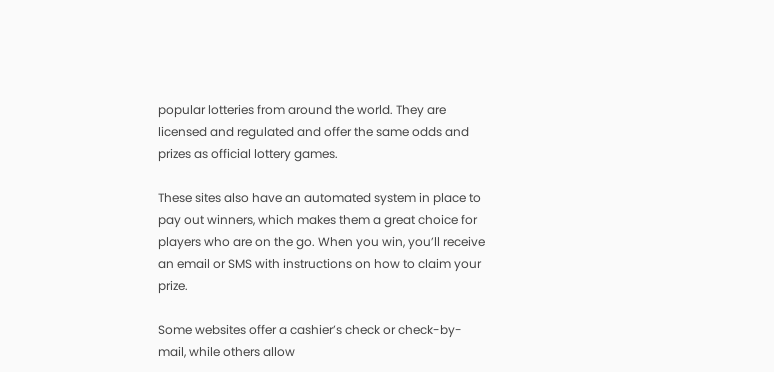popular lotteries from around the world. They are licensed and regulated and offer the same odds and prizes as official lottery games.

These sites also have an automated system in place to pay out winners, which makes them a great choice for players who are on the go. When you win, you’ll receive an email or SMS with instructions on how to claim your prize.

Some websites offer a cashier’s check or check-by-mail, while others allow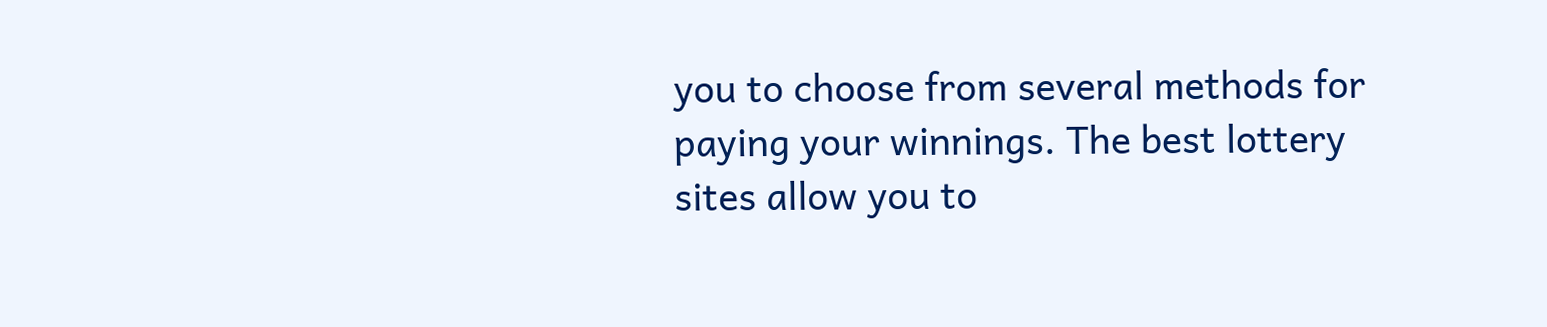you to choose from several methods for paying your winnings. The best lottery sites allow you to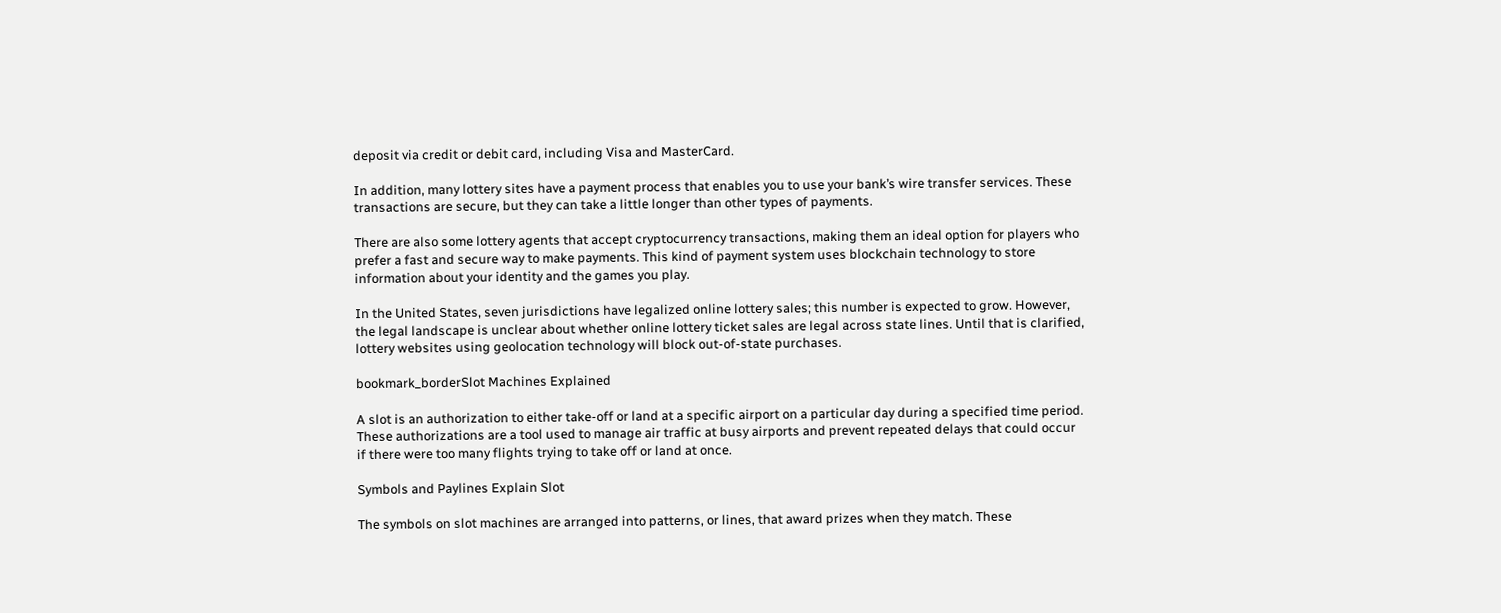deposit via credit or debit card, including Visa and MasterCard.

In addition, many lottery sites have a payment process that enables you to use your bank’s wire transfer services. These transactions are secure, but they can take a little longer than other types of payments.

There are also some lottery agents that accept cryptocurrency transactions, making them an ideal option for players who prefer a fast and secure way to make payments. This kind of payment system uses blockchain technology to store information about your identity and the games you play.

In the United States, seven jurisdictions have legalized online lottery sales; this number is expected to grow. However, the legal landscape is unclear about whether online lottery ticket sales are legal across state lines. Until that is clarified, lottery websites using geolocation technology will block out-of-state purchases.

bookmark_borderSlot Machines Explained

A slot is an authorization to either take-off or land at a specific airport on a particular day during a specified time period. These authorizations are a tool used to manage air traffic at busy airports and prevent repeated delays that could occur if there were too many flights trying to take off or land at once.

Symbols and Paylines Explain Slot

The symbols on slot machines are arranged into patterns, or lines, that award prizes when they match. These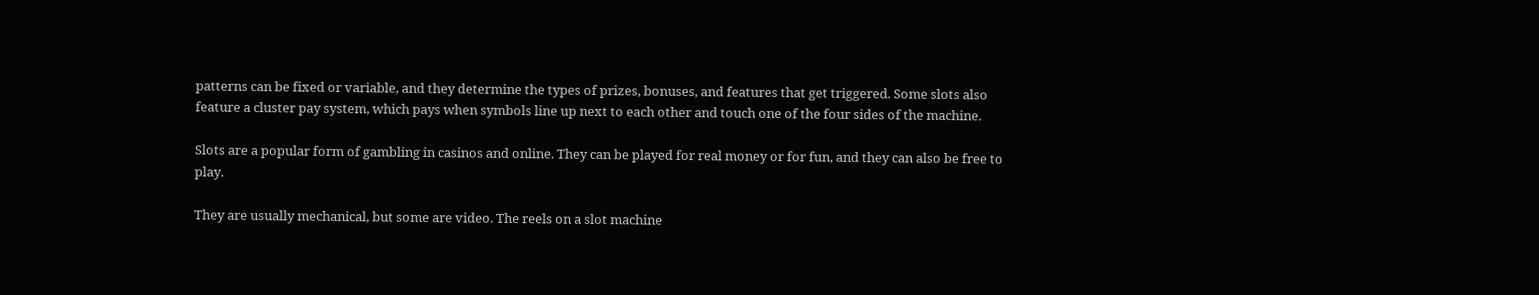patterns can be fixed or variable, and they determine the types of prizes, bonuses, and features that get triggered. Some slots also feature a cluster pay system, which pays when symbols line up next to each other and touch one of the four sides of the machine.

Slots are a popular form of gambling in casinos and online. They can be played for real money or for fun, and they can also be free to play.

They are usually mechanical, but some are video. The reels on a slot machine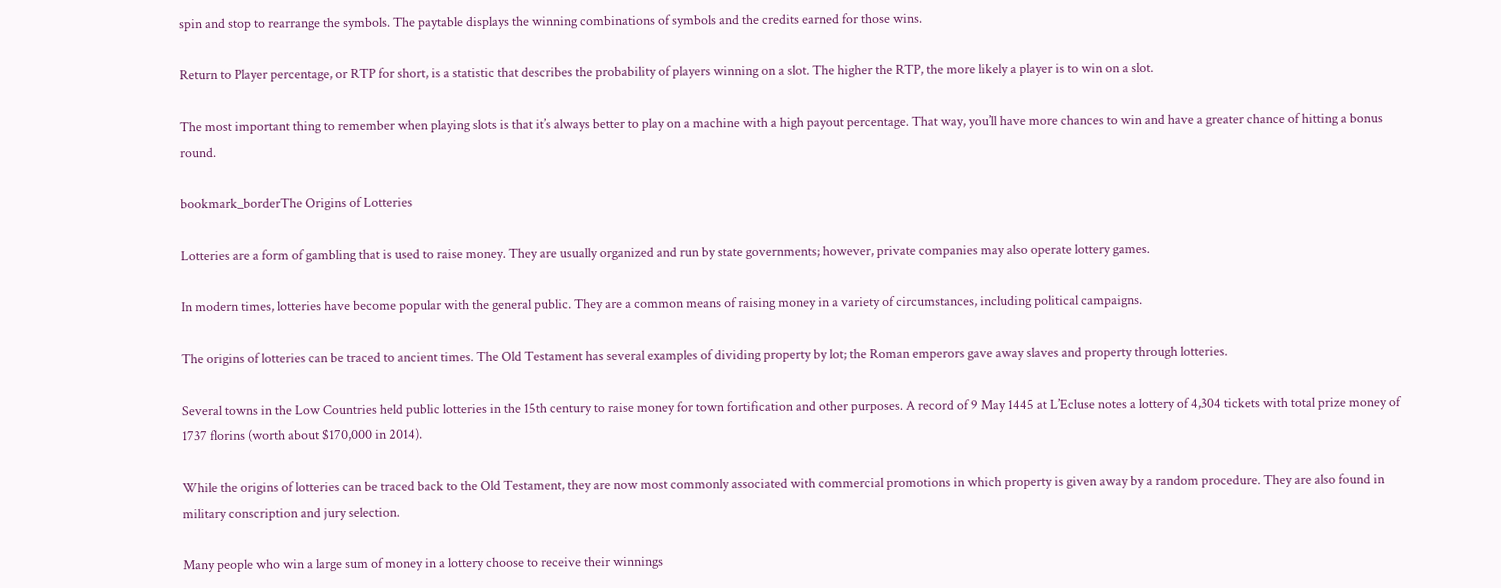spin and stop to rearrange the symbols. The paytable displays the winning combinations of symbols and the credits earned for those wins.

Return to Player percentage, or RTP for short, is a statistic that describes the probability of players winning on a slot. The higher the RTP, the more likely a player is to win on a slot.

The most important thing to remember when playing slots is that it’s always better to play on a machine with a high payout percentage. That way, you’ll have more chances to win and have a greater chance of hitting a bonus round.

bookmark_borderThe Origins of Lotteries

Lotteries are a form of gambling that is used to raise money. They are usually organized and run by state governments; however, private companies may also operate lottery games.

In modern times, lotteries have become popular with the general public. They are a common means of raising money in a variety of circumstances, including political campaigns.

The origins of lotteries can be traced to ancient times. The Old Testament has several examples of dividing property by lot; the Roman emperors gave away slaves and property through lotteries.

Several towns in the Low Countries held public lotteries in the 15th century to raise money for town fortification and other purposes. A record of 9 May 1445 at L’Ecluse notes a lottery of 4,304 tickets with total prize money of 1737 florins (worth about $170,000 in 2014).

While the origins of lotteries can be traced back to the Old Testament, they are now most commonly associated with commercial promotions in which property is given away by a random procedure. They are also found in military conscription and jury selection.

Many people who win a large sum of money in a lottery choose to receive their winnings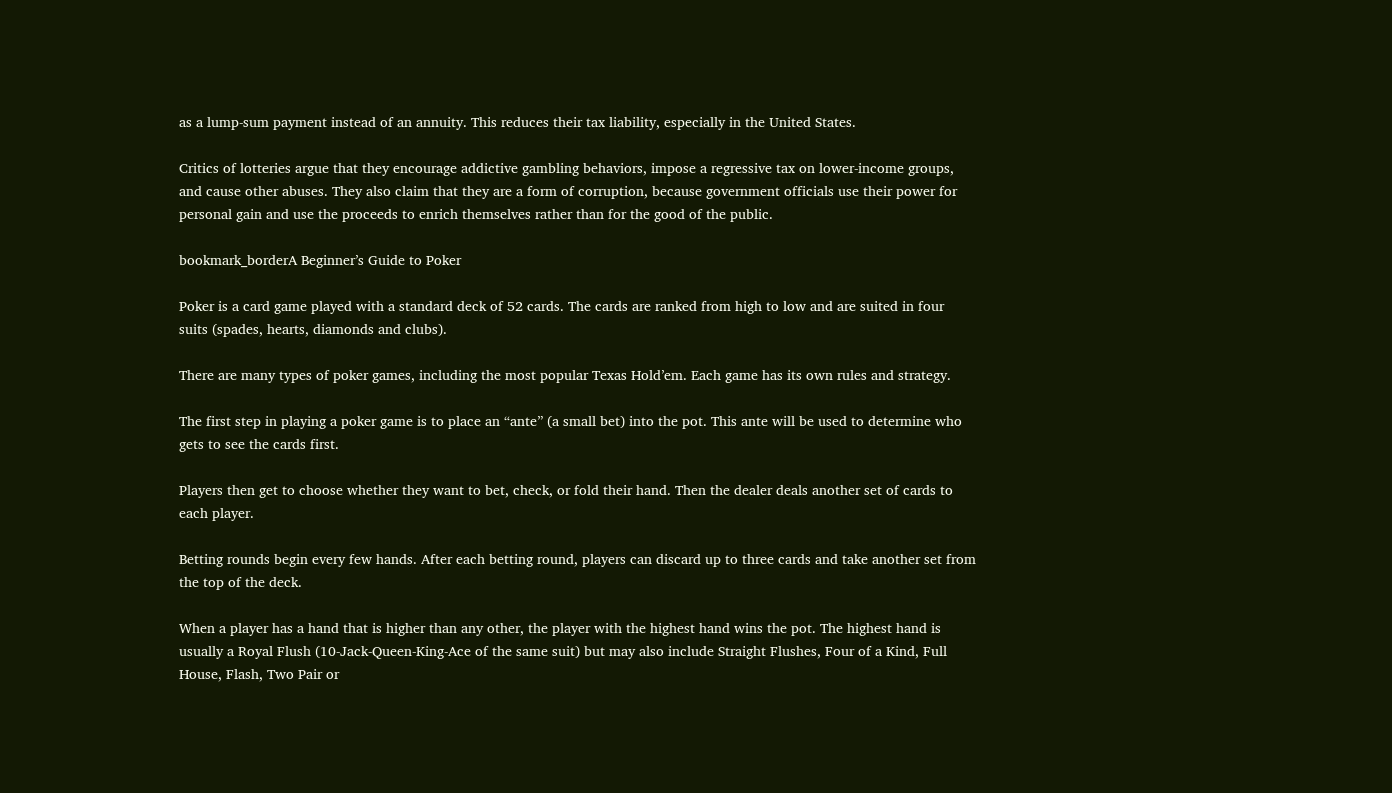as a lump-sum payment instead of an annuity. This reduces their tax liability, especially in the United States.

Critics of lotteries argue that they encourage addictive gambling behaviors, impose a regressive tax on lower-income groups, and cause other abuses. They also claim that they are a form of corruption, because government officials use their power for personal gain and use the proceeds to enrich themselves rather than for the good of the public.

bookmark_borderA Beginner’s Guide to Poker

Poker is a card game played with a standard deck of 52 cards. The cards are ranked from high to low and are suited in four suits (spades, hearts, diamonds and clubs).

There are many types of poker games, including the most popular Texas Hold’em. Each game has its own rules and strategy.

The first step in playing a poker game is to place an “ante” (a small bet) into the pot. This ante will be used to determine who gets to see the cards first.

Players then get to choose whether they want to bet, check, or fold their hand. Then the dealer deals another set of cards to each player.

Betting rounds begin every few hands. After each betting round, players can discard up to three cards and take another set from the top of the deck.

When a player has a hand that is higher than any other, the player with the highest hand wins the pot. The highest hand is usually a Royal Flush (10-Jack-Queen-King-Ace of the same suit) but may also include Straight Flushes, Four of a Kind, Full House, Flash, Two Pair or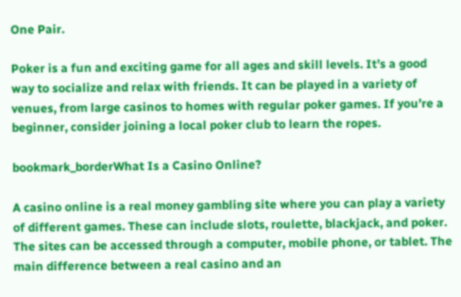One Pair.

Poker is a fun and exciting game for all ages and skill levels. It’s a good way to socialize and relax with friends. It can be played in a variety of venues, from large casinos to homes with regular poker games. If you’re a beginner, consider joining a local poker club to learn the ropes.

bookmark_borderWhat Is a Casino Online?

A casino online is a real money gambling site where you can play a variety of different games. These can include slots, roulette, blackjack, and poker. The sites can be accessed through a computer, mobile phone, or tablet. The main difference between a real casino and an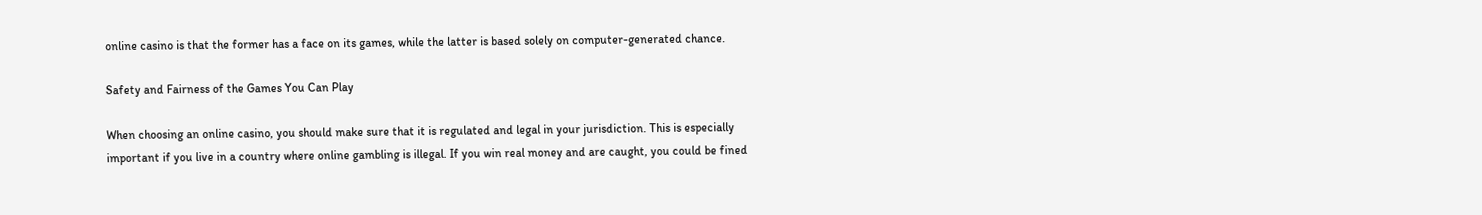online casino is that the former has a face on its games, while the latter is based solely on computer-generated chance.

Safety and Fairness of the Games You Can Play

When choosing an online casino, you should make sure that it is regulated and legal in your jurisdiction. This is especially important if you live in a country where online gambling is illegal. If you win real money and are caught, you could be fined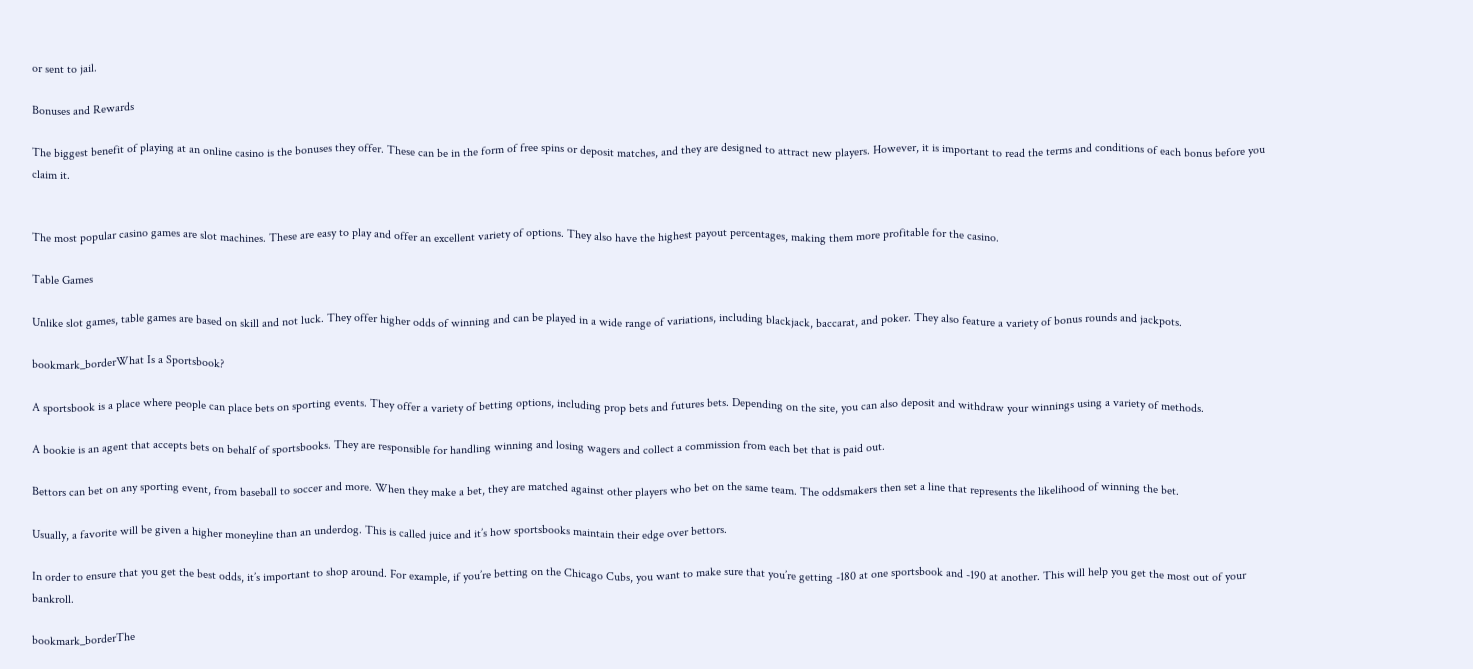or sent to jail.

Bonuses and Rewards

The biggest benefit of playing at an online casino is the bonuses they offer. These can be in the form of free spins or deposit matches, and they are designed to attract new players. However, it is important to read the terms and conditions of each bonus before you claim it.


The most popular casino games are slot machines. These are easy to play and offer an excellent variety of options. They also have the highest payout percentages, making them more profitable for the casino.

Table Games

Unlike slot games, table games are based on skill and not luck. They offer higher odds of winning and can be played in a wide range of variations, including blackjack, baccarat, and poker. They also feature a variety of bonus rounds and jackpots.

bookmark_borderWhat Is a Sportsbook?

A sportsbook is a place where people can place bets on sporting events. They offer a variety of betting options, including prop bets and futures bets. Depending on the site, you can also deposit and withdraw your winnings using a variety of methods.

A bookie is an agent that accepts bets on behalf of sportsbooks. They are responsible for handling winning and losing wagers and collect a commission from each bet that is paid out.

Bettors can bet on any sporting event, from baseball to soccer and more. When they make a bet, they are matched against other players who bet on the same team. The oddsmakers then set a line that represents the likelihood of winning the bet.

Usually, a favorite will be given a higher moneyline than an underdog. This is called juice and it’s how sportsbooks maintain their edge over bettors.

In order to ensure that you get the best odds, it’s important to shop around. For example, if you’re betting on the Chicago Cubs, you want to make sure that you’re getting -180 at one sportsbook and -190 at another. This will help you get the most out of your bankroll.

bookmark_borderThe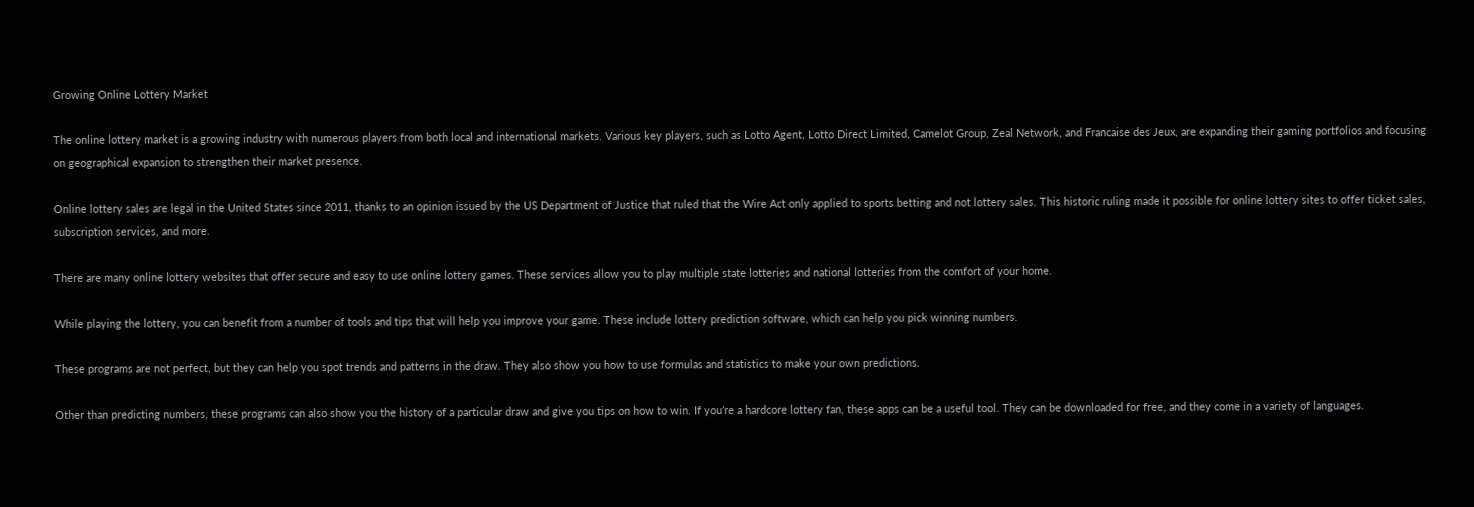Growing Online Lottery Market

The online lottery market is a growing industry with numerous players from both local and international markets. Various key players, such as Lotto Agent, Lotto Direct Limited, Camelot Group, Zeal Network, and Francaise des Jeux, are expanding their gaming portfolios and focusing on geographical expansion to strengthen their market presence.

Online lottery sales are legal in the United States since 2011, thanks to an opinion issued by the US Department of Justice that ruled that the Wire Act only applied to sports betting and not lottery sales. This historic ruling made it possible for online lottery sites to offer ticket sales, subscription services, and more.

There are many online lottery websites that offer secure and easy to use online lottery games. These services allow you to play multiple state lotteries and national lotteries from the comfort of your home.

While playing the lottery, you can benefit from a number of tools and tips that will help you improve your game. These include lottery prediction software, which can help you pick winning numbers.

These programs are not perfect, but they can help you spot trends and patterns in the draw. They also show you how to use formulas and statistics to make your own predictions.

Other than predicting numbers, these programs can also show you the history of a particular draw and give you tips on how to win. If you’re a hardcore lottery fan, these apps can be a useful tool. They can be downloaded for free, and they come in a variety of languages.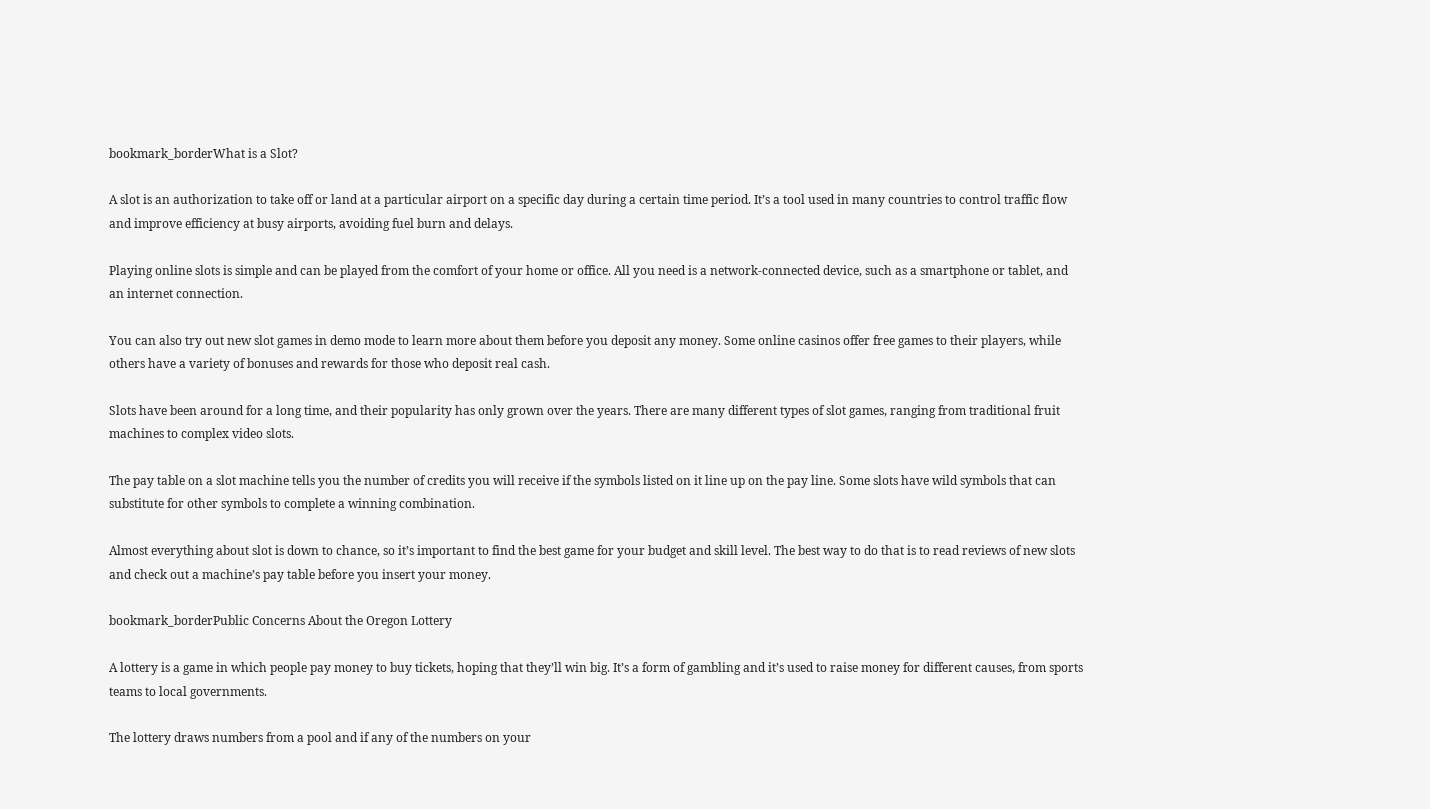bookmark_borderWhat is a Slot?

A slot is an authorization to take off or land at a particular airport on a specific day during a certain time period. It’s a tool used in many countries to control traffic flow and improve efficiency at busy airports, avoiding fuel burn and delays.

Playing online slots is simple and can be played from the comfort of your home or office. All you need is a network-connected device, such as a smartphone or tablet, and an internet connection.

You can also try out new slot games in demo mode to learn more about them before you deposit any money. Some online casinos offer free games to their players, while others have a variety of bonuses and rewards for those who deposit real cash.

Slots have been around for a long time, and their popularity has only grown over the years. There are many different types of slot games, ranging from traditional fruit machines to complex video slots.

The pay table on a slot machine tells you the number of credits you will receive if the symbols listed on it line up on the pay line. Some slots have wild symbols that can substitute for other symbols to complete a winning combination.

Almost everything about slot is down to chance, so it’s important to find the best game for your budget and skill level. The best way to do that is to read reviews of new slots and check out a machine’s pay table before you insert your money.

bookmark_borderPublic Concerns About the Oregon Lottery

A lottery is a game in which people pay money to buy tickets, hoping that they’ll win big. It’s a form of gambling and it’s used to raise money for different causes, from sports teams to local governments.

The lottery draws numbers from a pool and if any of the numbers on your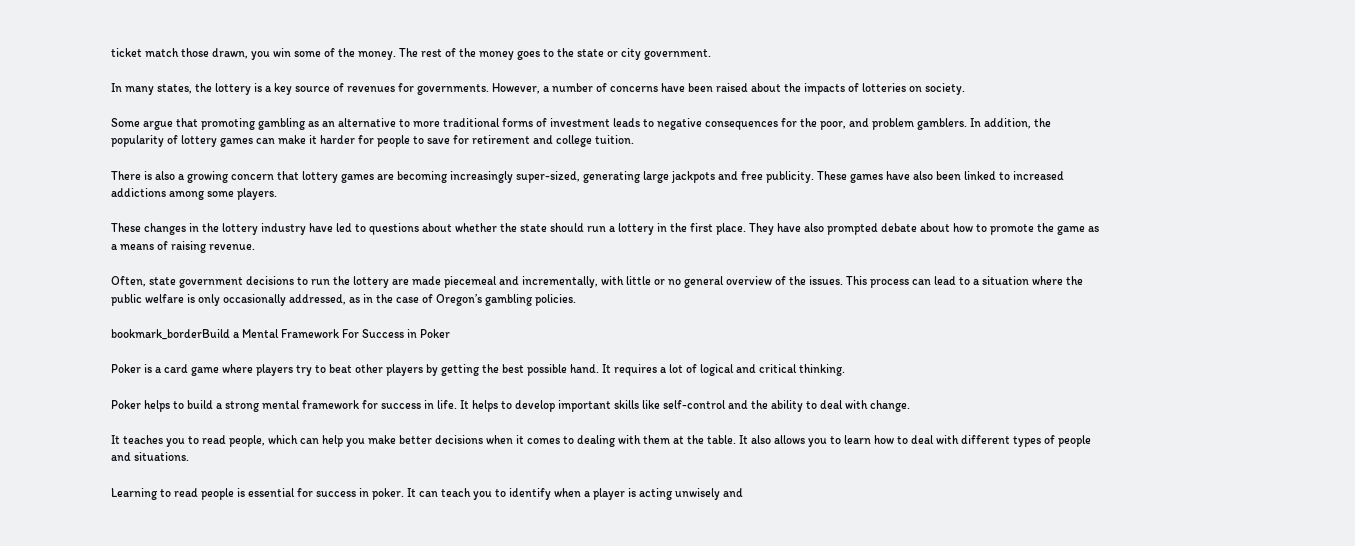ticket match those drawn, you win some of the money. The rest of the money goes to the state or city government.

In many states, the lottery is a key source of revenues for governments. However, a number of concerns have been raised about the impacts of lotteries on society.

Some argue that promoting gambling as an alternative to more traditional forms of investment leads to negative consequences for the poor, and problem gamblers. In addition, the popularity of lottery games can make it harder for people to save for retirement and college tuition.

There is also a growing concern that lottery games are becoming increasingly super-sized, generating large jackpots and free publicity. These games have also been linked to increased addictions among some players.

These changes in the lottery industry have led to questions about whether the state should run a lottery in the first place. They have also prompted debate about how to promote the game as a means of raising revenue.

Often, state government decisions to run the lottery are made piecemeal and incrementally, with little or no general overview of the issues. This process can lead to a situation where the public welfare is only occasionally addressed, as in the case of Oregon’s gambling policies.

bookmark_borderBuild a Mental Framework For Success in Poker

Poker is a card game where players try to beat other players by getting the best possible hand. It requires a lot of logical and critical thinking.

Poker helps to build a strong mental framework for success in life. It helps to develop important skills like self-control and the ability to deal with change.

It teaches you to read people, which can help you make better decisions when it comes to dealing with them at the table. It also allows you to learn how to deal with different types of people and situations.

Learning to read people is essential for success in poker. It can teach you to identify when a player is acting unwisely and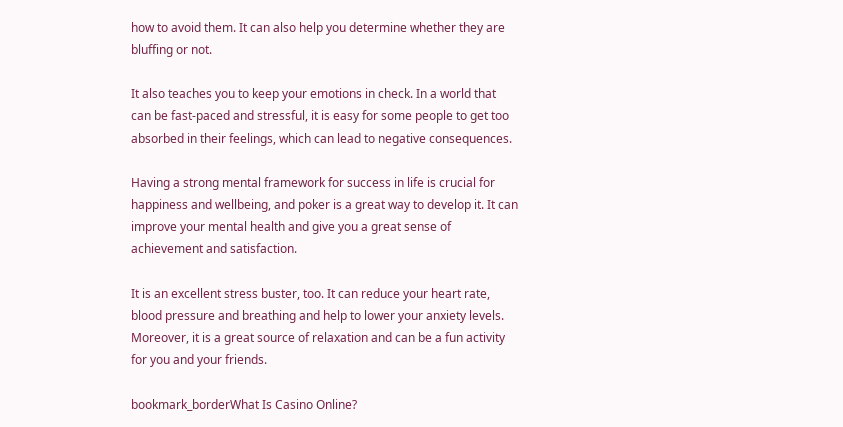how to avoid them. It can also help you determine whether they are bluffing or not.

It also teaches you to keep your emotions in check. In a world that can be fast-paced and stressful, it is easy for some people to get too absorbed in their feelings, which can lead to negative consequences.

Having a strong mental framework for success in life is crucial for happiness and wellbeing, and poker is a great way to develop it. It can improve your mental health and give you a great sense of achievement and satisfaction.

It is an excellent stress buster, too. It can reduce your heart rate, blood pressure and breathing and help to lower your anxiety levels. Moreover, it is a great source of relaxation and can be a fun activity for you and your friends.

bookmark_borderWhat Is Casino Online?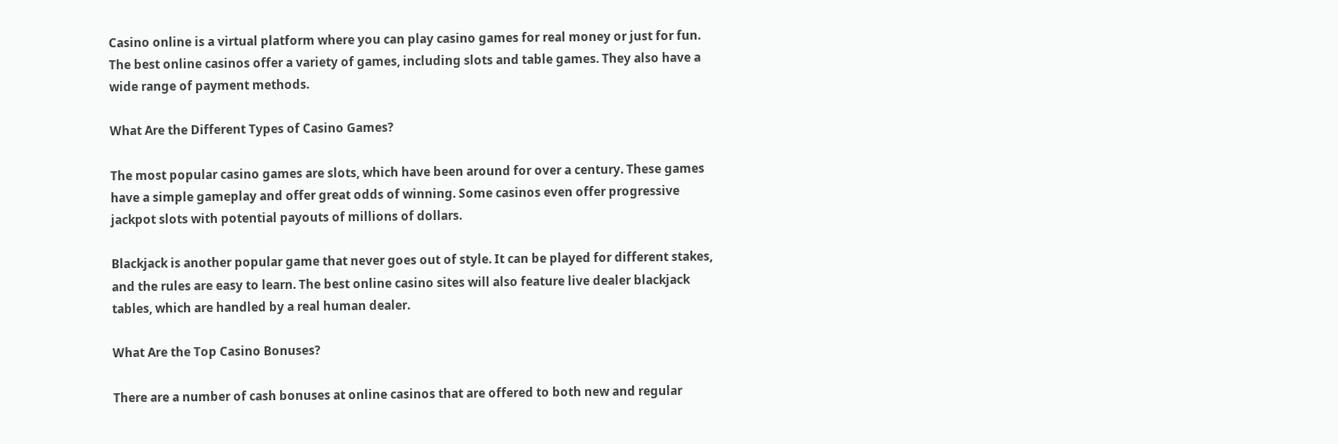Casino online is a virtual platform where you can play casino games for real money or just for fun. The best online casinos offer a variety of games, including slots and table games. They also have a wide range of payment methods.

What Are the Different Types of Casino Games?

The most popular casino games are slots, which have been around for over a century. These games have a simple gameplay and offer great odds of winning. Some casinos even offer progressive jackpot slots with potential payouts of millions of dollars.

Blackjack is another popular game that never goes out of style. It can be played for different stakes, and the rules are easy to learn. The best online casino sites will also feature live dealer blackjack tables, which are handled by a real human dealer.

What Are the Top Casino Bonuses?

There are a number of cash bonuses at online casinos that are offered to both new and regular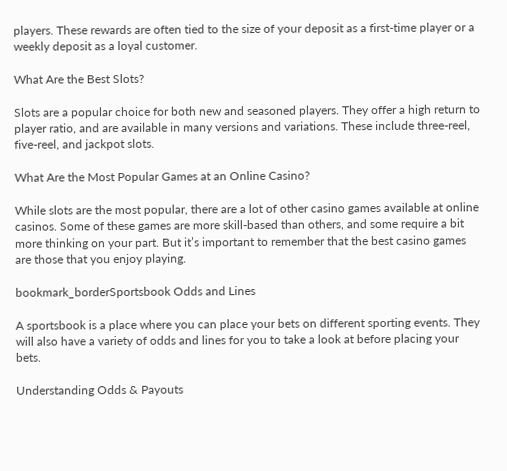players. These rewards are often tied to the size of your deposit as a first-time player or a weekly deposit as a loyal customer.

What Are the Best Slots?

Slots are a popular choice for both new and seasoned players. They offer a high return to player ratio, and are available in many versions and variations. These include three-reel, five-reel, and jackpot slots.

What Are the Most Popular Games at an Online Casino?

While slots are the most popular, there are a lot of other casino games available at online casinos. Some of these games are more skill-based than others, and some require a bit more thinking on your part. But it’s important to remember that the best casino games are those that you enjoy playing.

bookmark_borderSportsbook Odds and Lines

A sportsbook is a place where you can place your bets on different sporting events. They will also have a variety of odds and lines for you to take a look at before placing your bets.

Understanding Odds & Payouts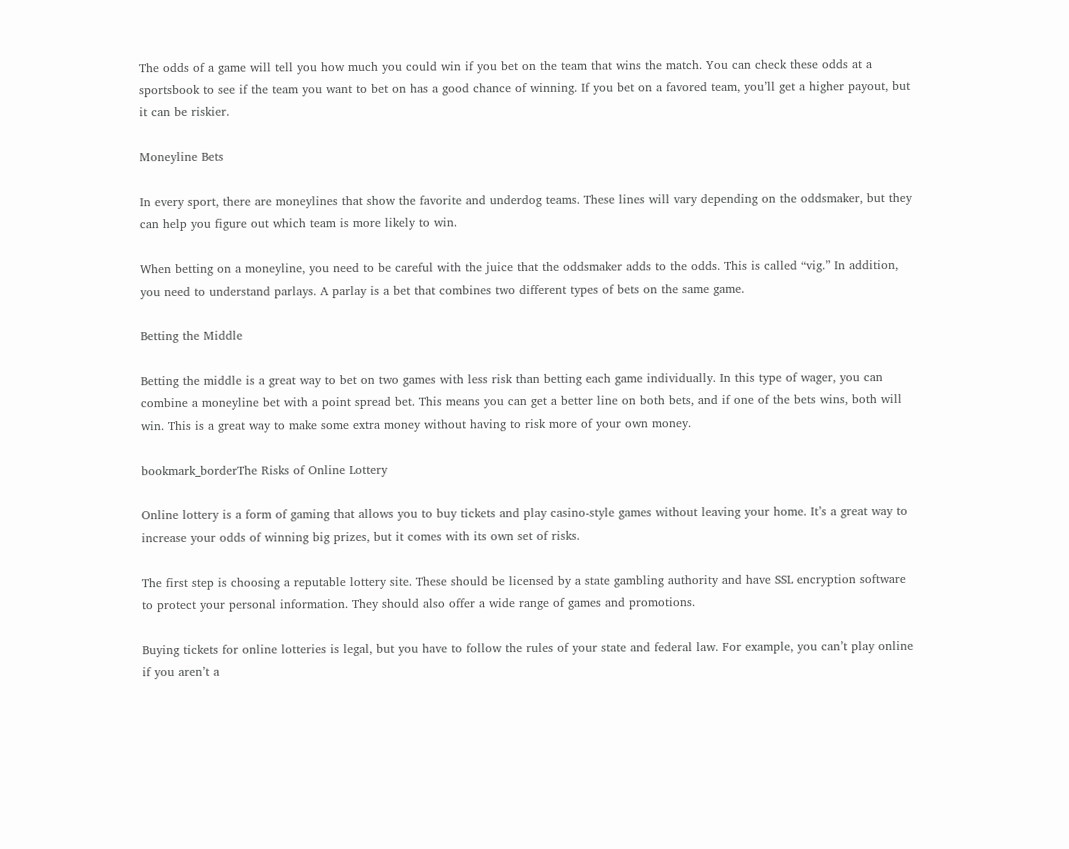The odds of a game will tell you how much you could win if you bet on the team that wins the match. You can check these odds at a sportsbook to see if the team you want to bet on has a good chance of winning. If you bet on a favored team, you’ll get a higher payout, but it can be riskier.

Moneyline Bets

In every sport, there are moneylines that show the favorite and underdog teams. These lines will vary depending on the oddsmaker, but they can help you figure out which team is more likely to win.

When betting on a moneyline, you need to be careful with the juice that the oddsmaker adds to the odds. This is called “vig.” In addition, you need to understand parlays. A parlay is a bet that combines two different types of bets on the same game.

Betting the Middle

Betting the middle is a great way to bet on two games with less risk than betting each game individually. In this type of wager, you can combine a moneyline bet with a point spread bet. This means you can get a better line on both bets, and if one of the bets wins, both will win. This is a great way to make some extra money without having to risk more of your own money.

bookmark_borderThe Risks of Online Lottery

Online lottery is a form of gaming that allows you to buy tickets and play casino-style games without leaving your home. It’s a great way to increase your odds of winning big prizes, but it comes with its own set of risks.

The first step is choosing a reputable lottery site. These should be licensed by a state gambling authority and have SSL encryption software to protect your personal information. They should also offer a wide range of games and promotions.

Buying tickets for online lotteries is legal, but you have to follow the rules of your state and federal law. For example, you can’t play online if you aren’t a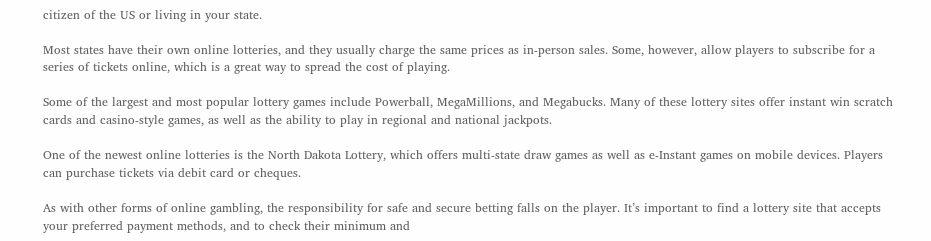citizen of the US or living in your state.

Most states have their own online lotteries, and they usually charge the same prices as in-person sales. Some, however, allow players to subscribe for a series of tickets online, which is a great way to spread the cost of playing.

Some of the largest and most popular lottery games include Powerball, MegaMillions, and Megabucks. Many of these lottery sites offer instant win scratch cards and casino-style games, as well as the ability to play in regional and national jackpots.

One of the newest online lotteries is the North Dakota Lottery, which offers multi-state draw games as well as e-Instant games on mobile devices. Players can purchase tickets via debit card or cheques.

As with other forms of online gambling, the responsibility for safe and secure betting falls on the player. It’s important to find a lottery site that accepts your preferred payment methods, and to check their minimum and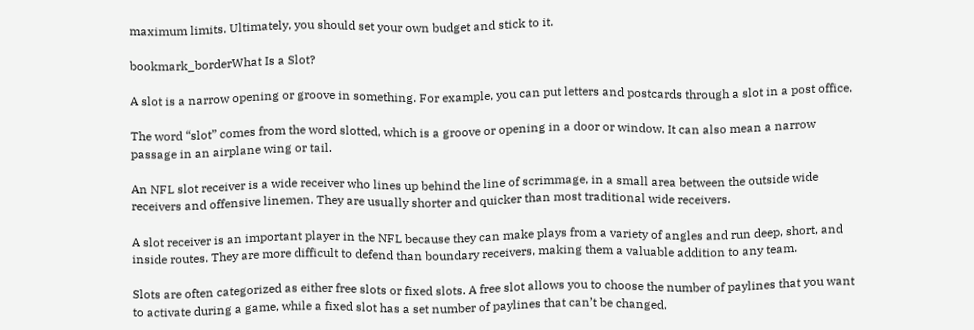maximum limits. Ultimately, you should set your own budget and stick to it.

bookmark_borderWhat Is a Slot?

A slot is a narrow opening or groove in something. For example, you can put letters and postcards through a slot in a post office.

The word “slot” comes from the word slotted, which is a groove or opening in a door or window. It can also mean a narrow passage in an airplane wing or tail.

An NFL slot receiver is a wide receiver who lines up behind the line of scrimmage, in a small area between the outside wide receivers and offensive linemen. They are usually shorter and quicker than most traditional wide receivers.

A slot receiver is an important player in the NFL because they can make plays from a variety of angles and run deep, short, and inside routes. They are more difficult to defend than boundary receivers, making them a valuable addition to any team.

Slots are often categorized as either free slots or fixed slots. A free slot allows you to choose the number of paylines that you want to activate during a game, while a fixed slot has a set number of paylines that can’t be changed.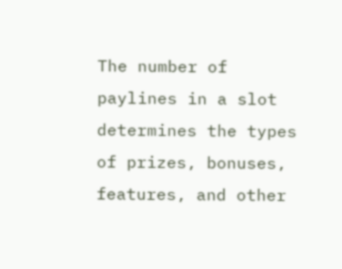The number of paylines in a slot determines the types of prizes, bonuses, features, and other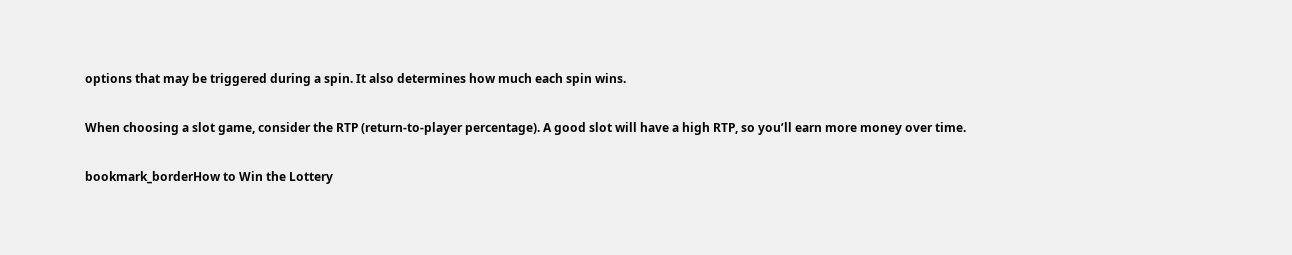options that may be triggered during a spin. It also determines how much each spin wins.

When choosing a slot game, consider the RTP (return-to-player percentage). A good slot will have a high RTP, so you’ll earn more money over time.

bookmark_borderHow to Win the Lottery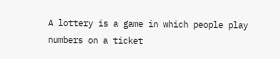A lottery is a game in which people play numbers on a ticket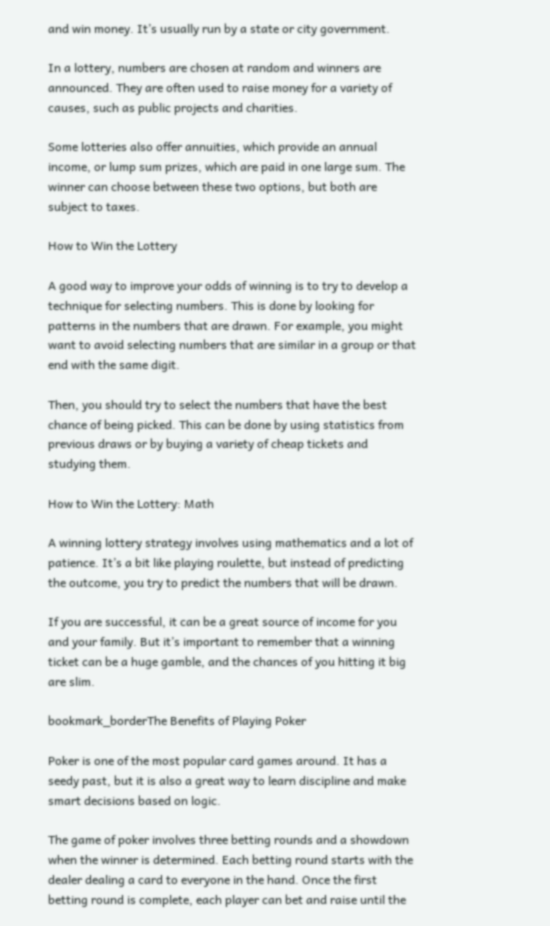and win money. It’s usually run by a state or city government.

In a lottery, numbers are chosen at random and winners are announced. They are often used to raise money for a variety of causes, such as public projects and charities.

Some lotteries also offer annuities, which provide an annual income, or lump sum prizes, which are paid in one large sum. The winner can choose between these two options, but both are subject to taxes.

How to Win the Lottery

A good way to improve your odds of winning is to try to develop a technique for selecting numbers. This is done by looking for patterns in the numbers that are drawn. For example, you might want to avoid selecting numbers that are similar in a group or that end with the same digit.

Then, you should try to select the numbers that have the best chance of being picked. This can be done by using statistics from previous draws or by buying a variety of cheap tickets and studying them.

How to Win the Lottery: Math

A winning lottery strategy involves using mathematics and a lot of patience. It’s a bit like playing roulette, but instead of predicting the outcome, you try to predict the numbers that will be drawn.

If you are successful, it can be a great source of income for you and your family. But it’s important to remember that a winning ticket can be a huge gamble, and the chances of you hitting it big are slim.

bookmark_borderThe Benefits of Playing Poker

Poker is one of the most popular card games around. It has a seedy past, but it is also a great way to learn discipline and make smart decisions based on logic.

The game of poker involves three betting rounds and a showdown when the winner is determined. Each betting round starts with the dealer dealing a card to everyone in the hand. Once the first betting round is complete, each player can bet and raise until the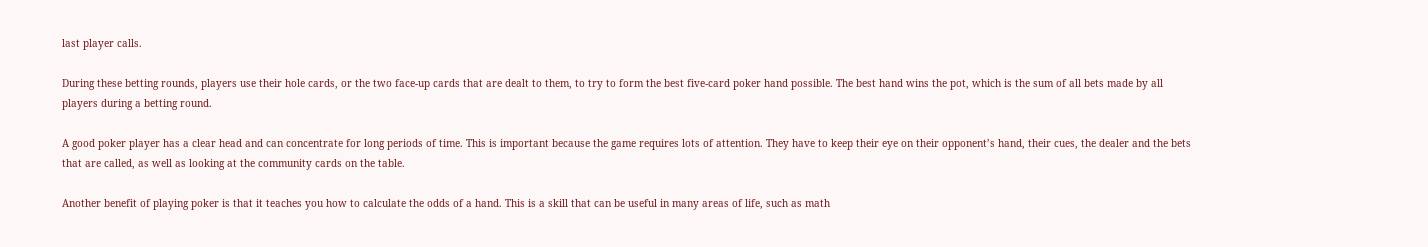last player calls.

During these betting rounds, players use their hole cards, or the two face-up cards that are dealt to them, to try to form the best five-card poker hand possible. The best hand wins the pot, which is the sum of all bets made by all players during a betting round.

A good poker player has a clear head and can concentrate for long periods of time. This is important because the game requires lots of attention. They have to keep their eye on their opponent’s hand, their cues, the dealer and the bets that are called, as well as looking at the community cards on the table.

Another benefit of playing poker is that it teaches you how to calculate the odds of a hand. This is a skill that can be useful in many areas of life, such as math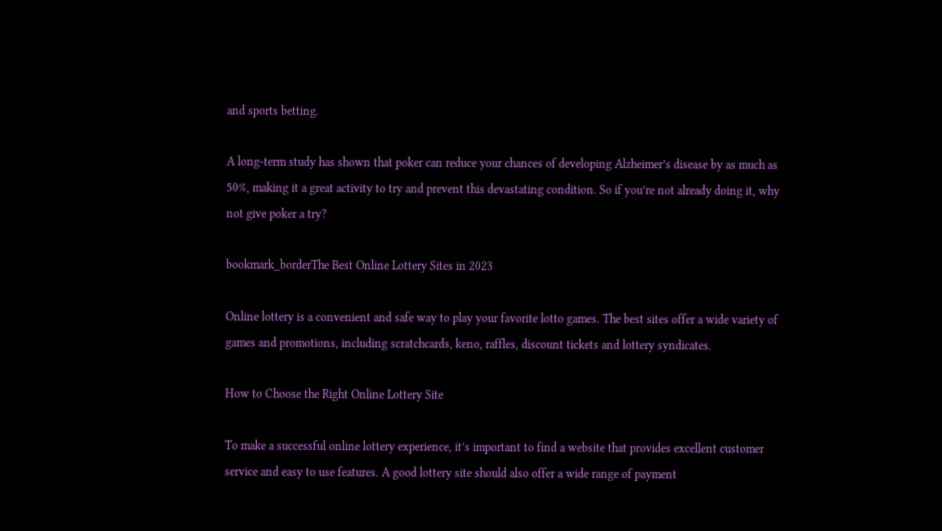and sports betting.

A long-term study has shown that poker can reduce your chances of developing Alzheimer’s disease by as much as 50%, making it a great activity to try and prevent this devastating condition. So if you’re not already doing it, why not give poker a try?

bookmark_borderThe Best Online Lottery Sites in 2023

Online lottery is a convenient and safe way to play your favorite lotto games. The best sites offer a wide variety of games and promotions, including scratchcards, keno, raffles, discount tickets and lottery syndicates.

How to Choose the Right Online Lottery Site

To make a successful online lottery experience, it’s important to find a website that provides excellent customer service and easy to use features. A good lottery site should also offer a wide range of payment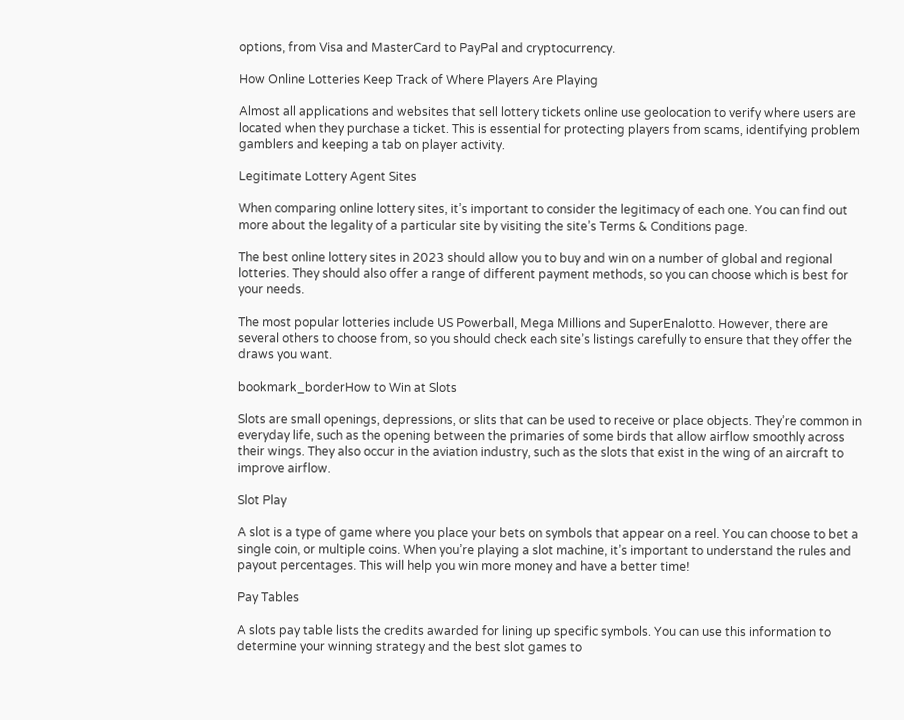options, from Visa and MasterCard to PayPal and cryptocurrency.

How Online Lotteries Keep Track of Where Players Are Playing

Almost all applications and websites that sell lottery tickets online use geolocation to verify where users are located when they purchase a ticket. This is essential for protecting players from scams, identifying problem gamblers and keeping a tab on player activity.

Legitimate Lottery Agent Sites

When comparing online lottery sites, it’s important to consider the legitimacy of each one. You can find out more about the legality of a particular site by visiting the site’s Terms & Conditions page.

The best online lottery sites in 2023 should allow you to buy and win on a number of global and regional lotteries. They should also offer a range of different payment methods, so you can choose which is best for your needs.

The most popular lotteries include US Powerball, Mega Millions and SuperEnalotto. However, there are several others to choose from, so you should check each site’s listings carefully to ensure that they offer the draws you want.

bookmark_borderHow to Win at Slots

Slots are small openings, depressions, or slits that can be used to receive or place objects. They’re common in everyday life, such as the opening between the primaries of some birds that allow airflow smoothly across their wings. They also occur in the aviation industry, such as the slots that exist in the wing of an aircraft to improve airflow.

Slot Play

A slot is a type of game where you place your bets on symbols that appear on a reel. You can choose to bet a single coin, or multiple coins. When you’re playing a slot machine, it’s important to understand the rules and payout percentages. This will help you win more money and have a better time!

Pay Tables

A slots pay table lists the credits awarded for lining up specific symbols. You can use this information to determine your winning strategy and the best slot games to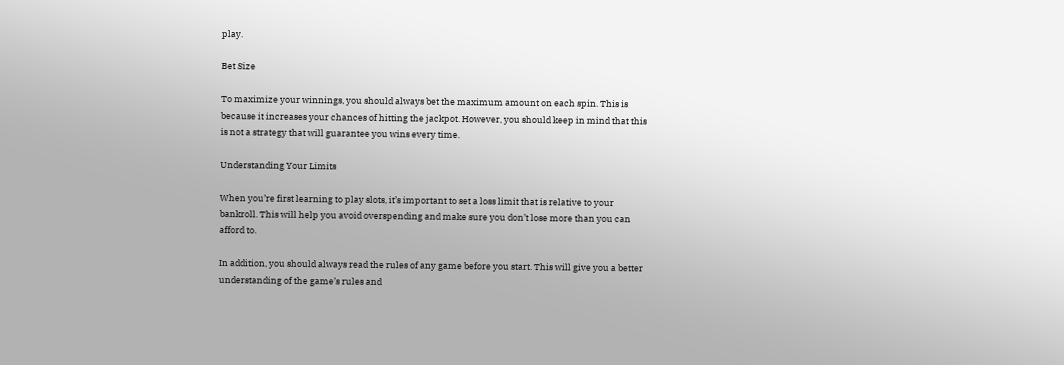play.

Bet Size

To maximize your winnings, you should always bet the maximum amount on each spin. This is because it increases your chances of hitting the jackpot. However, you should keep in mind that this is not a strategy that will guarantee you wins every time.

Understanding Your Limits

When you’re first learning to play slots, it’s important to set a loss limit that is relative to your bankroll. This will help you avoid overspending and make sure you don’t lose more than you can afford to.

In addition, you should always read the rules of any game before you start. This will give you a better understanding of the game’s rules and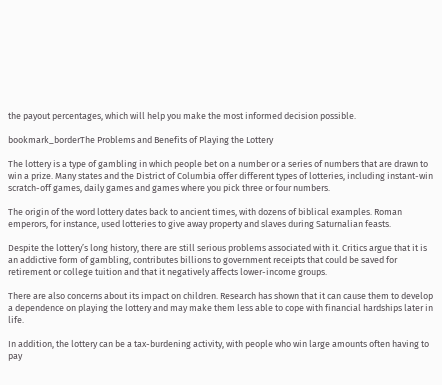the payout percentages, which will help you make the most informed decision possible.

bookmark_borderThe Problems and Benefits of Playing the Lottery

The lottery is a type of gambling in which people bet on a number or a series of numbers that are drawn to win a prize. Many states and the District of Columbia offer different types of lotteries, including instant-win scratch-off games, daily games and games where you pick three or four numbers.

The origin of the word lottery dates back to ancient times, with dozens of biblical examples. Roman emperors, for instance, used lotteries to give away property and slaves during Saturnalian feasts.

Despite the lottery’s long history, there are still serious problems associated with it. Critics argue that it is an addictive form of gambling, contributes billions to government receipts that could be saved for retirement or college tuition and that it negatively affects lower-income groups.

There are also concerns about its impact on children. Research has shown that it can cause them to develop a dependence on playing the lottery and may make them less able to cope with financial hardships later in life.

In addition, the lottery can be a tax-burdening activity, with people who win large amounts often having to pay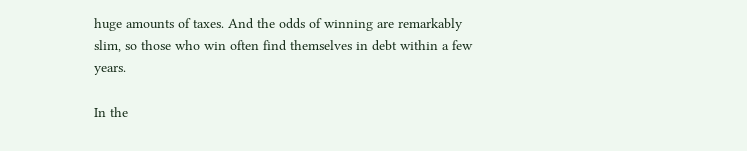huge amounts of taxes. And the odds of winning are remarkably slim, so those who win often find themselves in debt within a few years.

In the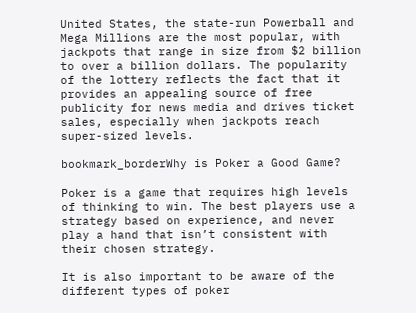United States, the state-run Powerball and Mega Millions are the most popular, with jackpots that range in size from $2 billion to over a billion dollars. The popularity of the lottery reflects the fact that it provides an appealing source of free publicity for news media and drives ticket sales, especially when jackpots reach super-sized levels.

bookmark_borderWhy is Poker a Good Game?

Poker is a game that requires high levels of thinking to win. The best players use a strategy based on experience, and never play a hand that isn’t consistent with their chosen strategy.

It is also important to be aware of the different types of poker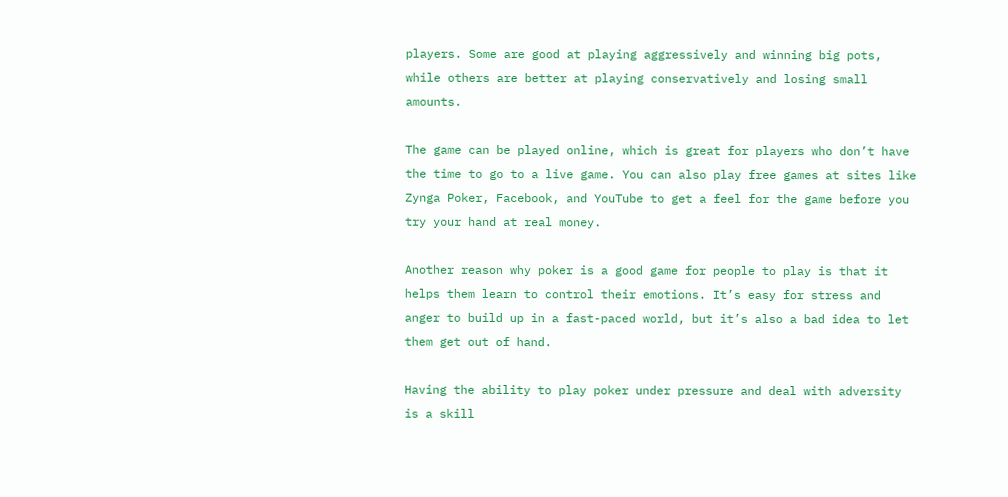players. Some are good at playing aggressively and winning big pots, while others are better at playing conservatively and losing small amounts.

The game can be played online, which is great for players who don’t have the time to go to a live game. You can also play free games at sites like Zynga Poker, Facebook, and YouTube to get a feel for the game before you try your hand at real money.

Another reason why poker is a good game for people to play is that it helps them learn to control their emotions. It’s easy for stress and anger to build up in a fast-paced world, but it’s also a bad idea to let them get out of hand.

Having the ability to play poker under pressure and deal with adversity is a skill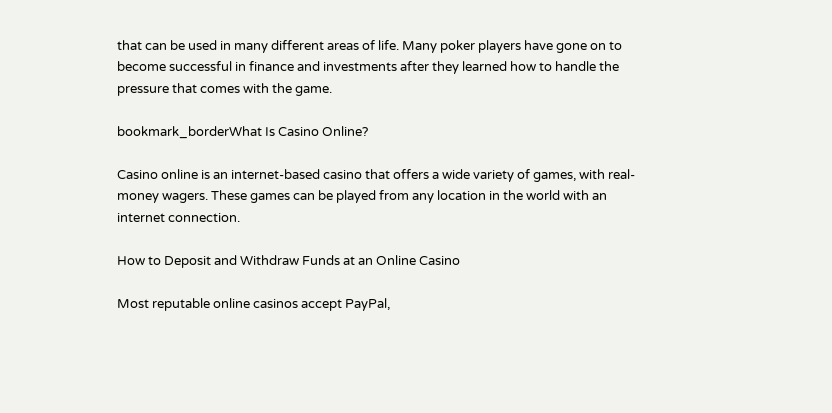that can be used in many different areas of life. Many poker players have gone on to become successful in finance and investments after they learned how to handle the pressure that comes with the game.

bookmark_borderWhat Is Casino Online?

Casino online is an internet-based casino that offers a wide variety of games, with real-money wagers. These games can be played from any location in the world with an internet connection.

How to Deposit and Withdraw Funds at an Online Casino

Most reputable online casinos accept PayPal,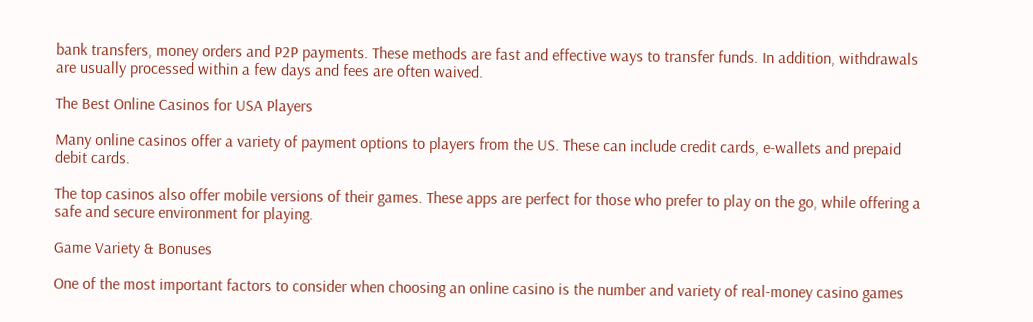bank transfers, money orders and P2P payments. These methods are fast and effective ways to transfer funds. In addition, withdrawals are usually processed within a few days and fees are often waived.

The Best Online Casinos for USA Players

Many online casinos offer a variety of payment options to players from the US. These can include credit cards, e-wallets and prepaid debit cards.

The top casinos also offer mobile versions of their games. These apps are perfect for those who prefer to play on the go, while offering a safe and secure environment for playing.

Game Variety & Bonuses

One of the most important factors to consider when choosing an online casino is the number and variety of real-money casino games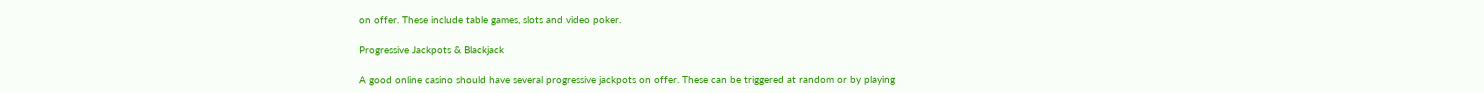on offer. These include table games, slots and video poker.

Progressive Jackpots & Blackjack

A good online casino should have several progressive jackpots on offer. These can be triggered at random or by playing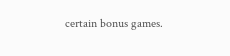certain bonus games.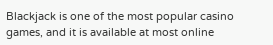Blackjack is one of the most popular casino games, and it is available at most online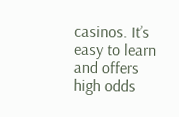casinos. It’s easy to learn and offers high odds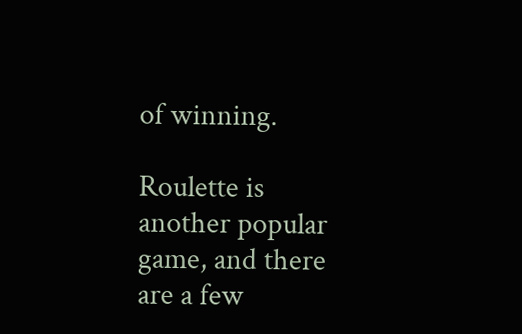of winning.

Roulette is another popular game, and there are a few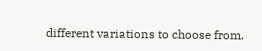different variations to choose from.